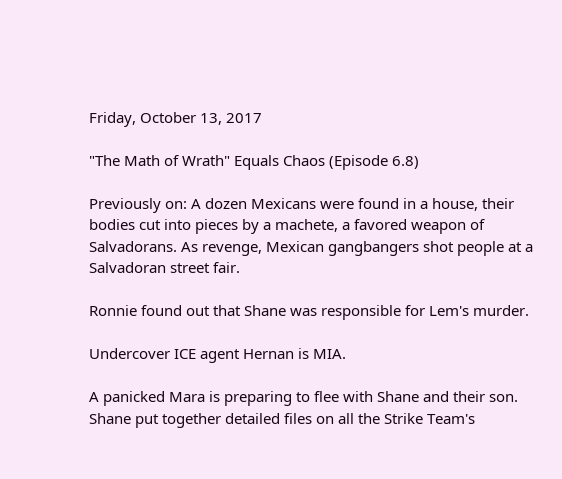Friday, October 13, 2017

"The Math of Wrath" Equals Chaos (Episode 6.8)

Previously on: A dozen Mexicans were found in a house, their bodies cut into pieces by a machete, a favored weapon of Salvadorans. As revenge, Mexican gangbangers shot people at a Salvadoran street fair.

Ronnie found out that Shane was responsible for Lem's murder.

Undercover ICE agent Hernan is MIA.

A panicked Mara is preparing to flee with Shane and their son. Shane put together detailed files on all the Strike Team's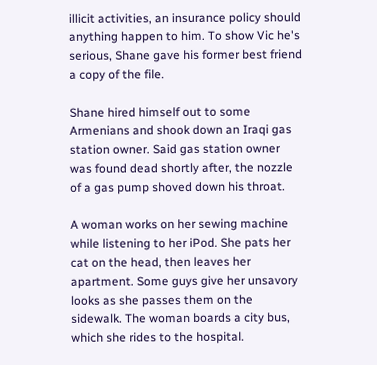illicit activities, an insurance policy should anything happen to him. To show Vic he's serious, Shane gave his former best friend a copy of the file.

Shane hired himself out to some Armenians and shook down an Iraqi gas station owner. Said gas station owner was found dead shortly after, the nozzle of a gas pump shoved down his throat.

A woman works on her sewing machine while listening to her iPod. She pats her cat on the head, then leaves her apartment. Some guys give her unsavory looks as she passes them on the sidewalk. The woman boards a city bus, which she rides to the hospital.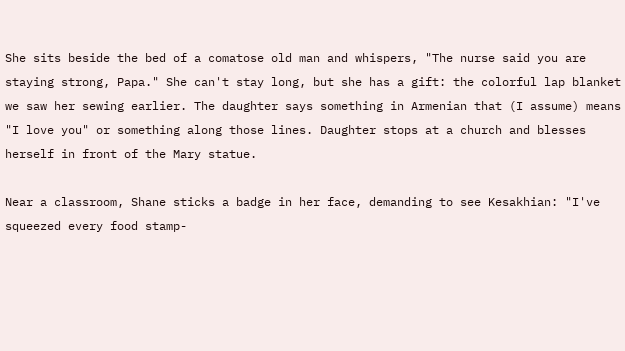She sits beside the bed of a comatose old man and whispers, "The nurse said you are staying strong, Papa." She can't stay long, but she has a gift: the colorful lap blanket we saw her sewing earlier. The daughter says something in Armenian that (I assume) means "I love you" or something along those lines. Daughter stops at a church and blesses herself in front of the Mary statue.

Near a classroom, Shane sticks a badge in her face, demanding to see Kesakhian: "I've squeezed every food stamp-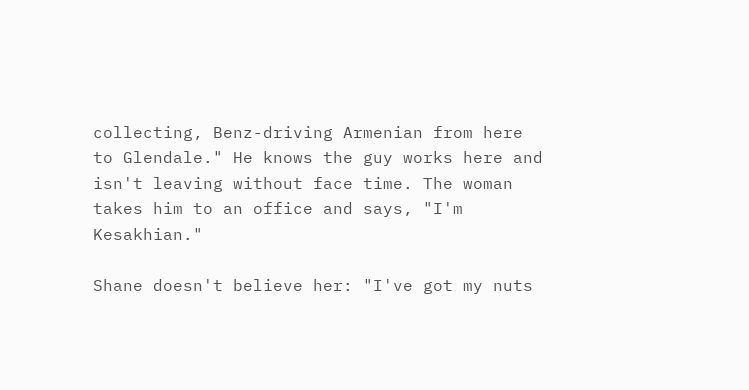collecting, Benz-driving Armenian from here to Glendale." He knows the guy works here and isn't leaving without face time. The woman takes him to an office and says, "I'm Kesakhian."

Shane doesn't believe her: "I've got my nuts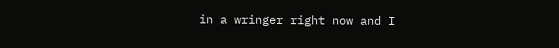in a wringer right now and I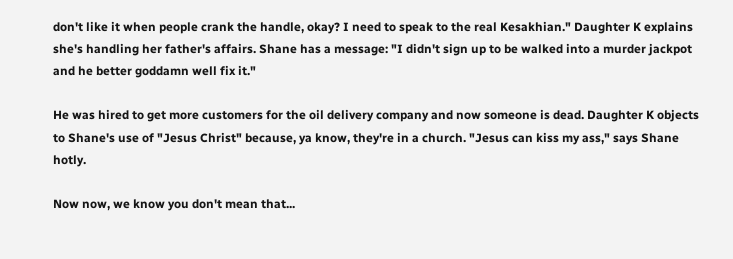don't like it when people crank the handle, okay? I need to speak to the real Kesakhian." Daughter K explains she's handling her father's affairs. Shane has a message: "I didn't sign up to be walked into a murder jackpot and he better goddamn well fix it."

He was hired to get more customers for the oil delivery company and now someone is dead. Daughter K objects to Shane's use of "Jesus Christ" because, ya know, they're in a church. "Jesus can kiss my ass," says Shane hotly.

Now now, we know you don't mean that...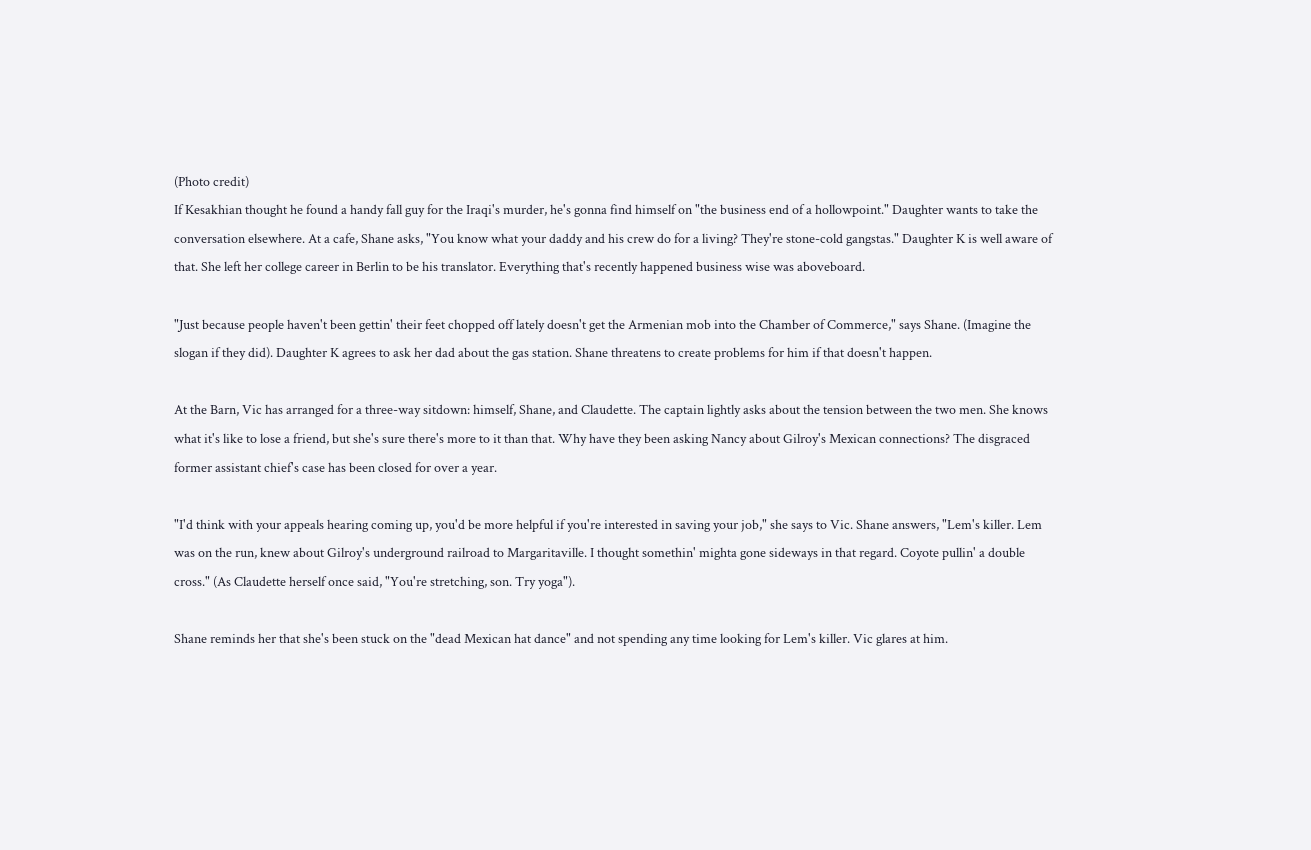(Photo credit)
If Kesakhian thought he found a handy fall guy for the Iraqi's murder, he's gonna find himself on "the business end of a hollowpoint." Daughter wants to take the conversation elsewhere. At a cafe, Shane asks, "You know what your daddy and his crew do for a living? They're stone-cold gangstas." Daughter K is well aware of that. She left her college career in Berlin to be his translator. Everything that's recently happened business wise was aboveboard.

"Just because people haven't been gettin' their feet chopped off lately doesn't get the Armenian mob into the Chamber of Commerce," says Shane. (Imagine the slogan if they did). Daughter K agrees to ask her dad about the gas station. Shane threatens to create problems for him if that doesn't happen.

At the Barn, Vic has arranged for a three-way sitdown: himself, Shane, and Claudette. The captain lightly asks about the tension between the two men. She knows what it's like to lose a friend, but she's sure there's more to it than that. Why have they been asking Nancy about Gilroy's Mexican connections? The disgraced former assistant chief's case has been closed for over a year.

"I'd think with your appeals hearing coming up, you'd be more helpful if you're interested in saving your job," she says to Vic. Shane answers, "Lem's killer. Lem was on the run, knew about Gilroy's underground railroad to Margaritaville. I thought somethin' mighta gone sideways in that regard. Coyote pullin' a double cross." (As Claudette herself once said, "You're stretching, son. Try yoga").

Shane reminds her that she's been stuck on the "dead Mexican hat dance" and not spending any time looking for Lem's killer. Vic glares at him.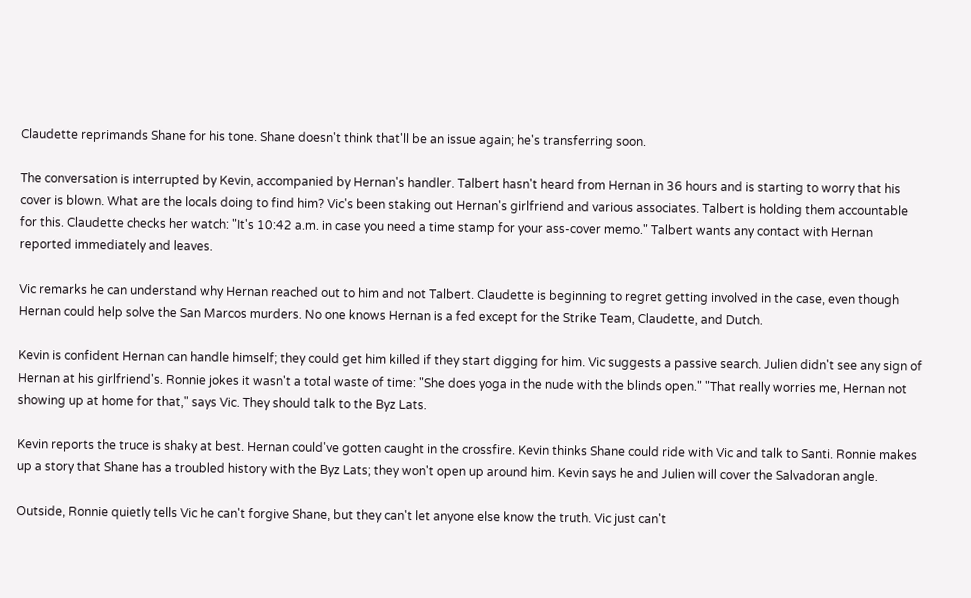Claudette reprimands Shane for his tone. Shane doesn't think that'll be an issue again; he's transferring soon.

The conversation is interrupted by Kevin, accompanied by Hernan's handler. Talbert hasn't heard from Hernan in 36 hours and is starting to worry that his cover is blown. What are the locals doing to find him? Vic's been staking out Hernan's girlfriend and various associates. Talbert is holding them accountable for this. Claudette checks her watch: "It's 10:42 a.m. in case you need a time stamp for your ass-cover memo." Talbert wants any contact with Hernan reported immediately and leaves.

Vic remarks he can understand why Hernan reached out to him and not Talbert. Claudette is beginning to regret getting involved in the case, even though Hernan could help solve the San Marcos murders. No one knows Hernan is a fed except for the Strike Team, Claudette, and Dutch.

Kevin is confident Hernan can handle himself; they could get him killed if they start digging for him. Vic suggests a passive search. Julien didn't see any sign of Hernan at his girlfriend's. Ronnie jokes it wasn't a total waste of time: "She does yoga in the nude with the blinds open." "That really worries me, Hernan not showing up at home for that," says Vic. They should talk to the Byz Lats.

Kevin reports the truce is shaky at best. Hernan could've gotten caught in the crossfire. Kevin thinks Shane could ride with Vic and talk to Santi. Ronnie makes up a story that Shane has a troubled history with the Byz Lats; they won't open up around him. Kevin says he and Julien will cover the Salvadoran angle.

Outside, Ronnie quietly tells Vic he can't forgive Shane, but they can't let anyone else know the truth. Vic just can't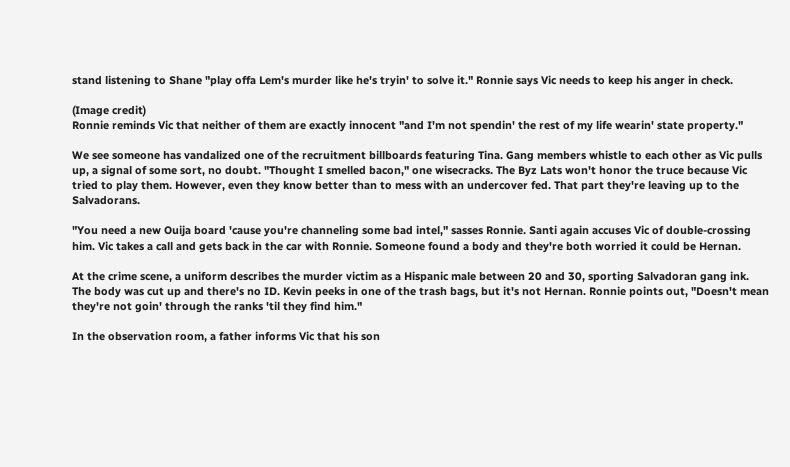stand listening to Shane "play offa Lem's murder like he's tryin' to solve it." Ronnie says Vic needs to keep his anger in check.

(Image credit)
Ronnie reminds Vic that neither of them are exactly innocent "and I'm not spendin' the rest of my life wearin' state property."

We see someone has vandalized one of the recruitment billboards featuring Tina. Gang members whistle to each other as Vic pulls up, a signal of some sort, no doubt. "Thought I smelled bacon," one wisecracks. The Byz Lats won't honor the truce because Vic tried to play them. However, even they know better than to mess with an undercover fed. That part they're leaving up to the Salvadorans.

"You need a new Ouija board 'cause you're channeling some bad intel," sasses Ronnie. Santi again accuses Vic of double-crossing him. Vic takes a call and gets back in the car with Ronnie. Someone found a body and they're both worried it could be Hernan.

At the crime scene, a uniform describes the murder victim as a Hispanic male between 20 and 30, sporting Salvadoran gang ink. The body was cut up and there's no ID. Kevin peeks in one of the trash bags, but it's not Hernan. Ronnie points out, "Doesn't mean they're not goin' through the ranks 'til they find him."

In the observation room, a father informs Vic that his son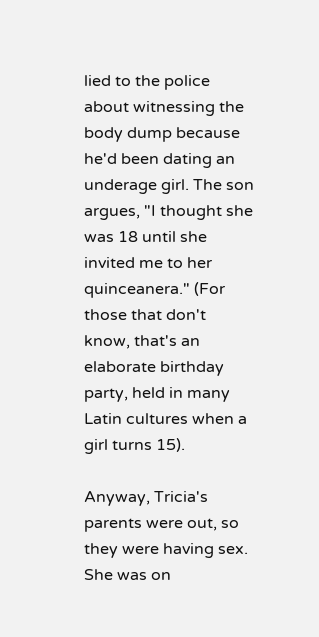lied to the police about witnessing the body dump because he'd been dating an underage girl. The son argues, "I thought she was 18 until she invited me to her quinceanera." (For those that don't know, that's an elaborate birthday party, held in many Latin cultures when a girl turns 15).

Anyway, Tricia's parents were out, so they were having sex. She was on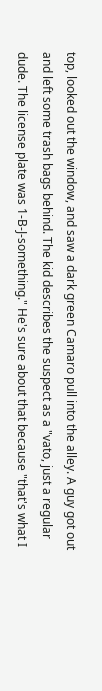top, looked out the window, and saw a dark green Camaro pull into the alley. A guy got out and left some trash bags behind. The kid describes the suspect as a "vato, just a regular dude. The license plate was 1-B-J-something." He's sure about that because "that's what I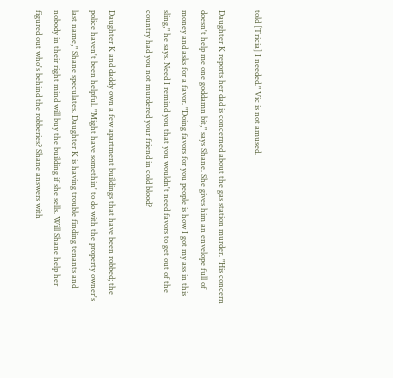told [Tricia] I needed." Vic is not amused.

Daughter K reports her dad is concerned about the gas station murder. "His concern doesn't help me one goddamn bit," says Shane. She gives him an envelope full of money and asks for a favor. "Doing favors for you people is how I got my ass in this sling," he says. Need I remind you that you wouldn't need favors to get out of the country had you not murdered your friend in cold blood?

Daughter K and daddy own a few apartment buildings that have been robbed; the police haven't been helpful. "Might have somethin' to do with the property owner's last name," Shane speculates. Daughter K is having trouble finding tenants and nobody in their right mind will buy the building if she sells. Will Shane help her figured out who's behind the robberies? Shane answers with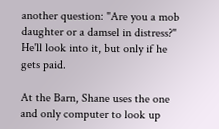another question: "Are you a mob daughter or a damsel in distress?" He'll look into it, but only if he gets paid.

At the Barn, Shane uses the one and only computer to look up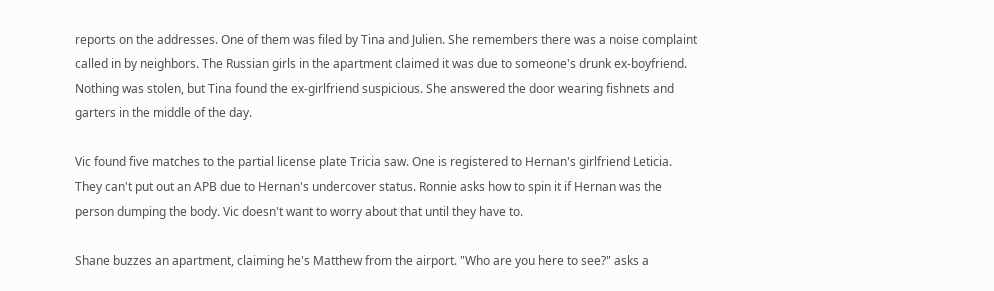reports on the addresses. One of them was filed by Tina and Julien. She remembers there was a noise complaint called in by neighbors. The Russian girls in the apartment claimed it was due to someone's drunk ex-boyfriend. Nothing was stolen, but Tina found the ex-girlfriend suspicious. She answered the door wearing fishnets and garters in the middle of the day.

Vic found five matches to the partial license plate Tricia saw. One is registered to Hernan's girlfriend Leticia. They can't put out an APB due to Hernan's undercover status. Ronnie asks how to spin it if Hernan was the person dumping the body. Vic doesn't want to worry about that until they have to.

Shane buzzes an apartment, claiming he's Matthew from the airport. "Who are you here to see?" asks a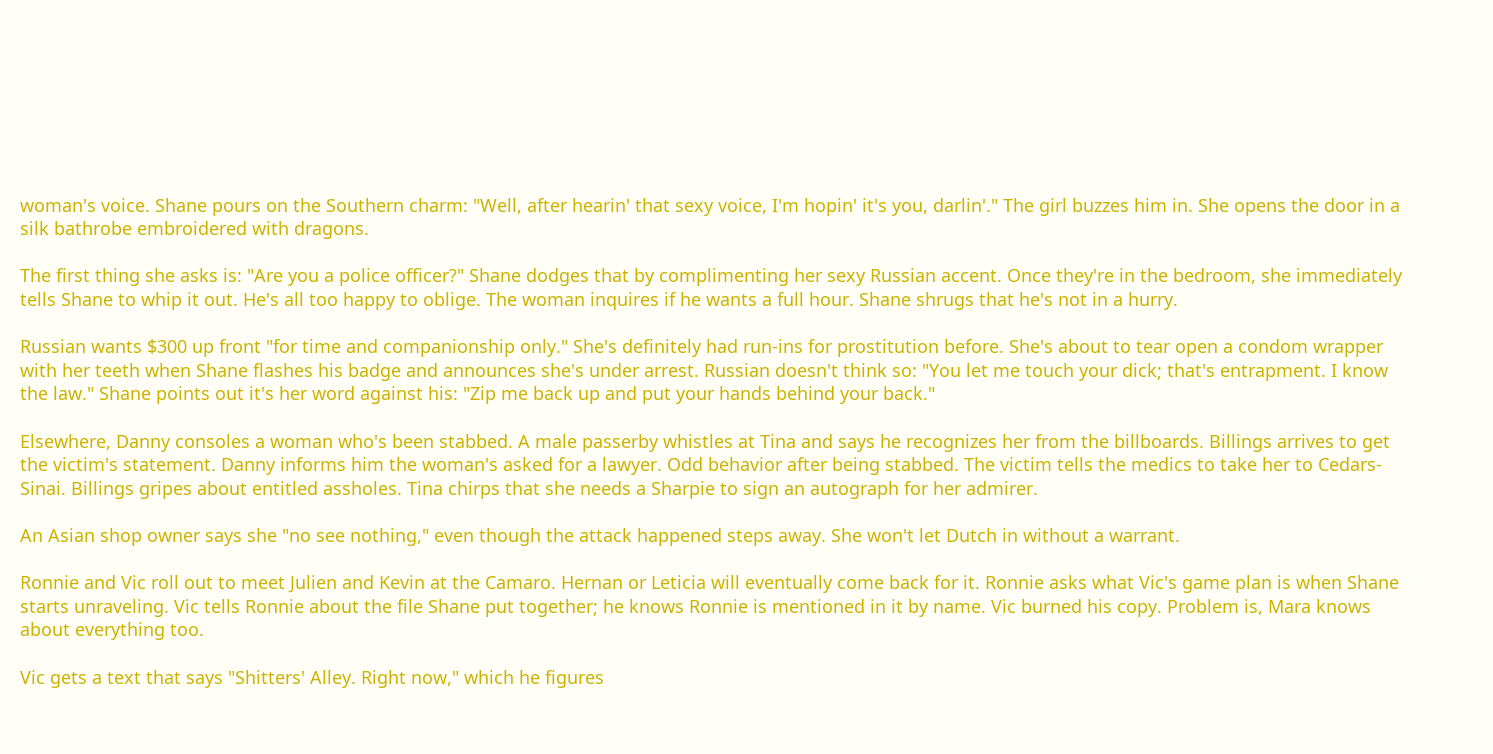woman's voice. Shane pours on the Southern charm: "Well, after hearin' that sexy voice, I'm hopin' it's you, darlin'." The girl buzzes him in. She opens the door in a silk bathrobe embroidered with dragons.

The first thing she asks is: "Are you a police officer?" Shane dodges that by complimenting her sexy Russian accent. Once they're in the bedroom, she immediately tells Shane to whip it out. He's all too happy to oblige. The woman inquires if he wants a full hour. Shane shrugs that he's not in a hurry.

Russian wants $300 up front "for time and companionship only." She's definitely had run-ins for prostitution before. She's about to tear open a condom wrapper with her teeth when Shane flashes his badge and announces she's under arrest. Russian doesn't think so: "You let me touch your dick; that's entrapment. I know the law." Shane points out it's her word against his: "Zip me back up and put your hands behind your back."

Elsewhere, Danny consoles a woman who's been stabbed. A male passerby whistles at Tina and says he recognizes her from the billboards. Billings arrives to get the victim's statement. Danny informs him the woman's asked for a lawyer. Odd behavior after being stabbed. The victim tells the medics to take her to Cedars-Sinai. Billings gripes about entitled assholes. Tina chirps that she needs a Sharpie to sign an autograph for her admirer.

An Asian shop owner says she "no see nothing," even though the attack happened steps away. She won't let Dutch in without a warrant.

Ronnie and Vic roll out to meet Julien and Kevin at the Camaro. Hernan or Leticia will eventually come back for it. Ronnie asks what Vic's game plan is when Shane starts unraveling. Vic tells Ronnie about the file Shane put together; he knows Ronnie is mentioned in it by name. Vic burned his copy. Problem is, Mara knows about everything too.

Vic gets a text that says "Shitters' Alley. Right now," which he figures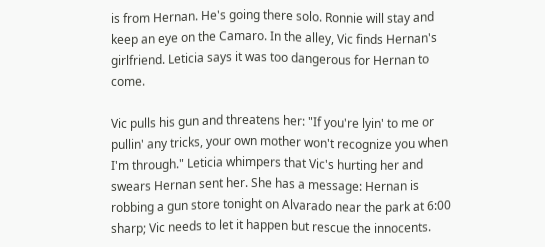is from Hernan. He's going there solo. Ronnie will stay and keep an eye on the Camaro. In the alley, Vic finds Hernan's girlfriend. Leticia says it was too dangerous for Hernan to come.

Vic pulls his gun and threatens her: "If you're lyin' to me or pullin' any tricks, your own mother won't recognize you when I'm through." Leticia whimpers that Vic's hurting her and swears Hernan sent her. She has a message: Hernan is robbing a gun store tonight on Alvarado near the park at 6:00 sharp; Vic needs to let it happen but rescue the innocents.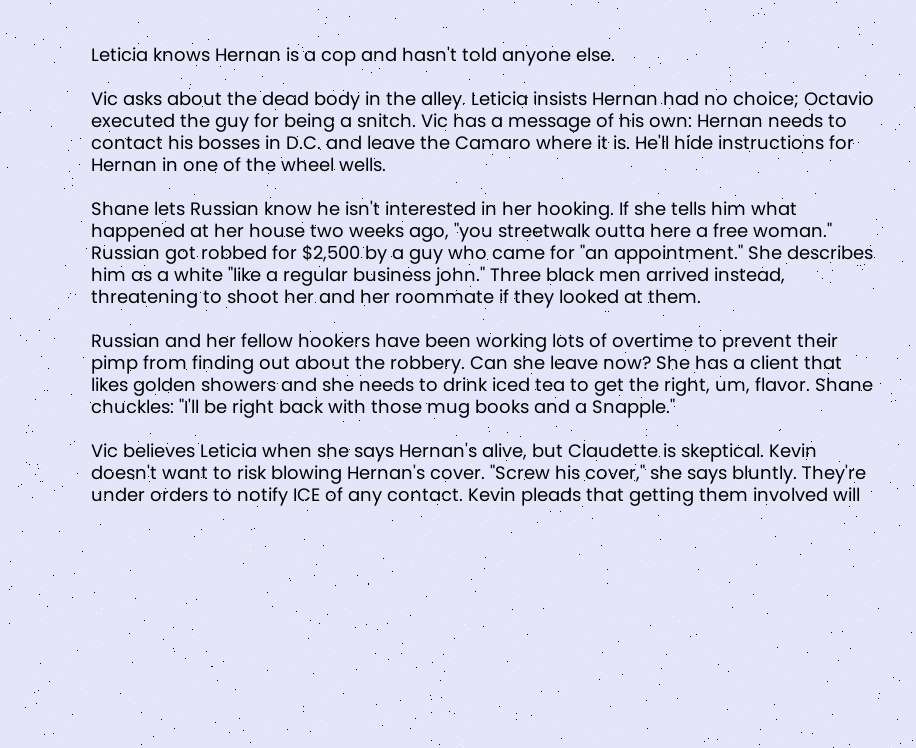Leticia knows Hernan is a cop and hasn't told anyone else.

Vic asks about the dead body in the alley. Leticia insists Hernan had no choice; Octavio executed the guy for being a snitch. Vic has a message of his own: Hernan needs to contact his bosses in D.C. and leave the Camaro where it is. He'll hide instructions for Hernan in one of the wheel wells.

Shane lets Russian know he isn't interested in her hooking. If she tells him what happened at her house two weeks ago, "you streetwalk outta here a free woman." Russian got robbed for $2,500 by a guy who came for "an appointment." She describes him as a white "like a regular business john." Three black men arrived instead, threatening to shoot her and her roommate if they looked at them.

Russian and her fellow hookers have been working lots of overtime to prevent their pimp from finding out about the robbery. Can she leave now? She has a client that likes golden showers and she needs to drink iced tea to get the right, um, flavor. Shane chuckles: "I'll be right back with those mug books and a Snapple."

Vic believes Leticia when she says Hernan's alive, but Claudette is skeptical. Kevin doesn't want to risk blowing Hernan's cover. "Screw his cover," she says bluntly. They're under orders to notify ICE of any contact. Kevin pleads that getting them involved will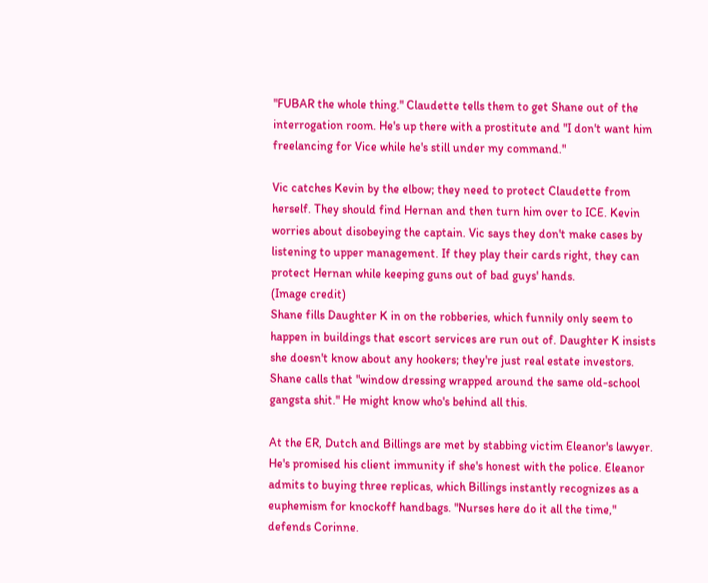"FUBAR the whole thing." Claudette tells them to get Shane out of the interrogation room. He's up there with a prostitute and "I don't want him freelancing for Vice while he's still under my command."

Vic catches Kevin by the elbow; they need to protect Claudette from herself. They should find Hernan and then turn him over to ICE. Kevin worries about disobeying the captain. Vic says they don't make cases by listening to upper management. If they play their cards right, they can protect Hernan while keeping guns out of bad guys' hands.
(Image credit)
Shane fills Daughter K in on the robberies, which funnily only seem to happen in buildings that escort services are run out of. Daughter K insists she doesn't know about any hookers; they're just real estate investors. Shane calls that "window dressing wrapped around the same old-school gangsta shit." He might know who's behind all this.

At the ER, Dutch and Billings are met by stabbing victim Eleanor's lawyer. He's promised his client immunity if she's honest with the police. Eleanor admits to buying three replicas, which Billings instantly recognizes as a euphemism for knockoff handbags. "Nurses here do it all the time," defends Corinne.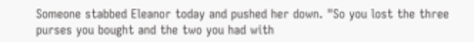Someone stabbed Eleanor today and pushed her down. "So you lost the three purses you bought and the two you had with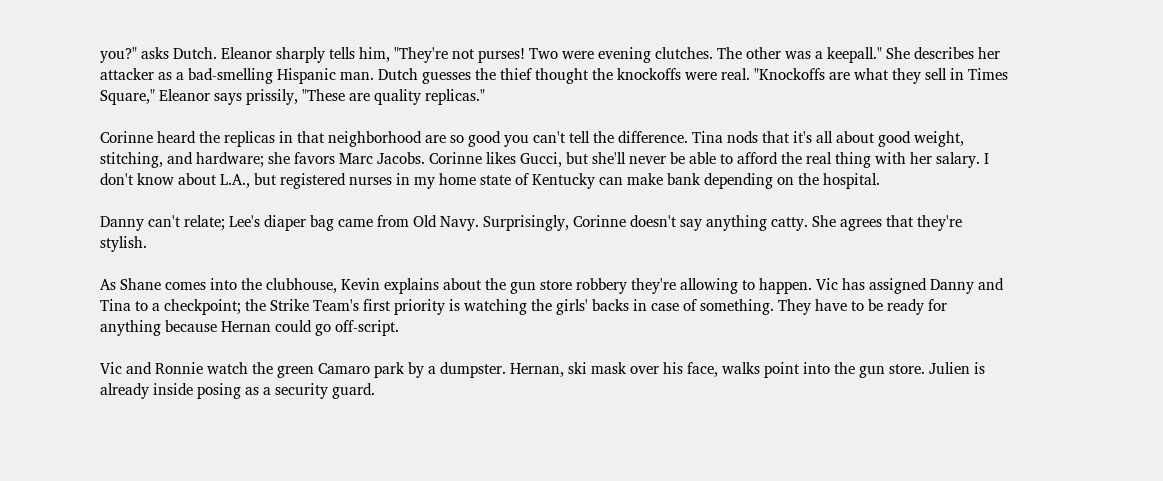you?" asks Dutch. Eleanor sharply tells him, "They're not purses! Two were evening clutches. The other was a keepall." She describes her attacker as a bad-smelling Hispanic man. Dutch guesses the thief thought the knockoffs were real. "Knockoffs are what they sell in Times Square," Eleanor says prissily, "These are quality replicas."

Corinne heard the replicas in that neighborhood are so good you can't tell the difference. Tina nods that it's all about good weight, stitching, and hardware; she favors Marc Jacobs. Corinne likes Gucci, but she'll never be able to afford the real thing with her salary. I don't know about L.A., but registered nurses in my home state of Kentucky can make bank depending on the hospital.

Danny can't relate; Lee's diaper bag came from Old Navy. Surprisingly, Corinne doesn't say anything catty. She agrees that they're stylish.

As Shane comes into the clubhouse, Kevin explains about the gun store robbery they're allowing to happen. Vic has assigned Danny and Tina to a checkpoint; the Strike Team's first priority is watching the girls' backs in case of something. They have to be ready for anything because Hernan could go off-script.

Vic and Ronnie watch the green Camaro park by a dumpster. Hernan, ski mask over his face, walks point into the gun store. Julien is already inside posing as a security guard.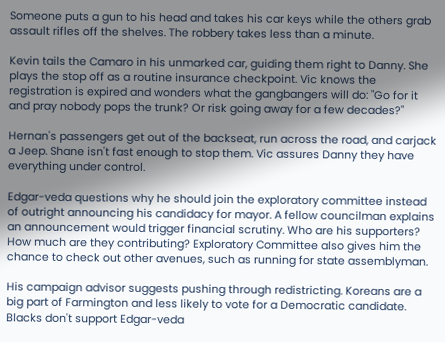Someone puts a gun to his head and takes his car keys while the others grab assault rifles off the shelves. The robbery takes less than a minute.

Kevin tails the Camaro in his unmarked car, guiding them right to Danny. She plays the stop off as a routine insurance checkpoint. Vic knows the registration is expired and wonders what the gangbangers will do: "Go for it and pray nobody pops the trunk? Or risk going away for a few decades?"

Hernan's passengers get out of the backseat, run across the road, and carjack a Jeep. Shane isn't fast enough to stop them. Vic assures Danny they have everything under control.

Edgar-veda questions why he should join the exploratory committee instead of outright announcing his candidacy for mayor. A fellow councilman explains an announcement would trigger financial scrutiny. Who are his supporters? How much are they contributing? Exploratory Committee also gives him the chance to check out other avenues, such as running for state assemblyman.

His campaign advisor suggests pushing through redistricting. Koreans are a big part of Farmington and less likely to vote for a Democratic candidate. Blacks don't support Edgar-veda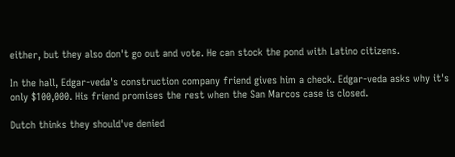either, but they also don't go out and vote. He can stock the pond with Latino citizens.

In the hall, Edgar-veda's construction company friend gives him a check. Edgar-veda asks why it's only $100,000. His friend promises the rest when the San Marcos case is closed.

Dutch thinks they should've denied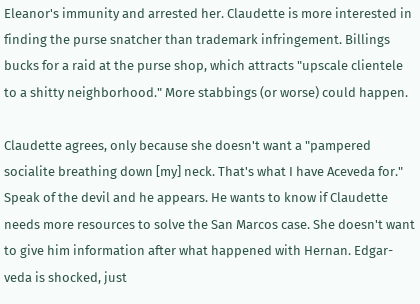Eleanor's immunity and arrested her. Claudette is more interested in finding the purse snatcher than trademark infringement. Billings bucks for a raid at the purse shop, which attracts "upscale clientele to a shitty neighborhood." More stabbings (or worse) could happen.

Claudette agrees, only because she doesn't want a "pampered socialite breathing down [my] neck. That's what I have Aceveda for." Speak of the devil and he appears. He wants to know if Claudette needs more resources to solve the San Marcos case. She doesn't want to give him information after what happened with Hernan. Edgar-veda is shocked, just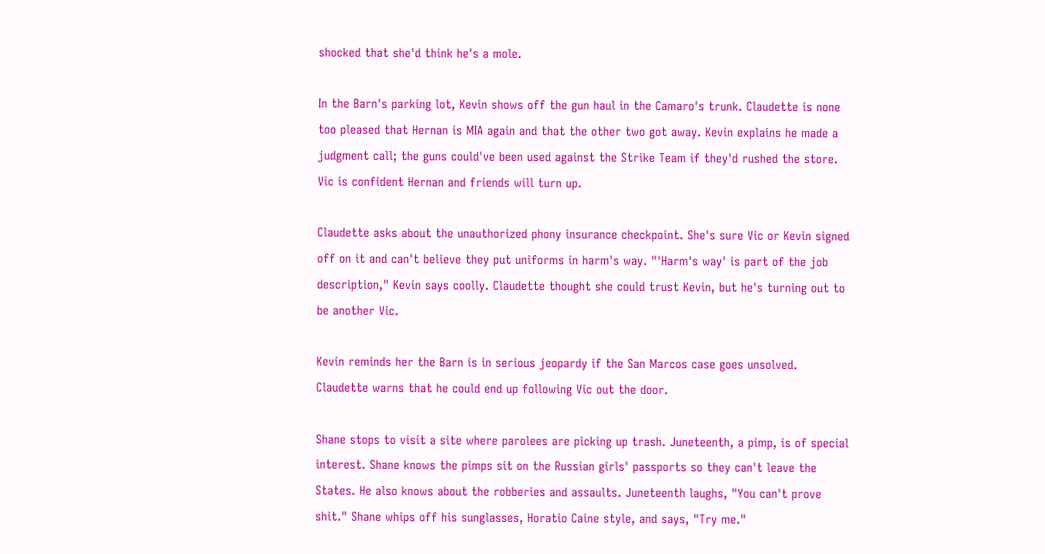shocked that she'd think he's a mole.

In the Barn's parking lot, Kevin shows off the gun haul in the Camaro's trunk. Claudette is none too pleased that Hernan is MIA again and that the other two got away. Kevin explains he made a judgment call; the guns could've been used against the Strike Team if they'd rushed the store. Vic is confident Hernan and friends will turn up.

Claudette asks about the unauthorized phony insurance checkpoint. She's sure Vic or Kevin signed off on it and can't believe they put uniforms in harm's way. "'Harm's way' is part of the job description," Kevin says coolly. Claudette thought she could trust Kevin, but he's turning out to be another Vic.

Kevin reminds her the Barn is in serious jeopardy if the San Marcos case goes unsolved. Claudette warns that he could end up following Vic out the door.

Shane stops to visit a site where parolees are picking up trash. Juneteenth, a pimp, is of special interest. Shane knows the pimps sit on the Russian girls' passports so they can't leave the States. He also knows about the robberies and assaults. Juneteenth laughs, "You can't prove shit." Shane whips off his sunglasses, Horatio Caine style, and says, "Try me."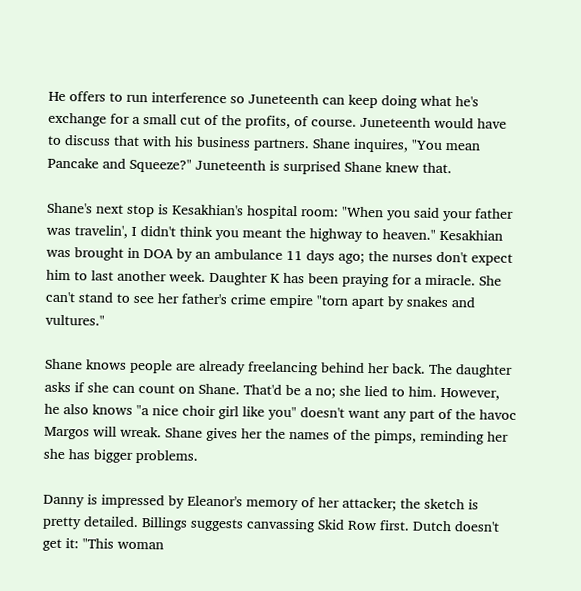He offers to run interference so Juneteenth can keep doing what he's exchange for a small cut of the profits, of course. Juneteenth would have to discuss that with his business partners. Shane inquires, "You mean Pancake and Squeeze?" Juneteenth is surprised Shane knew that.

Shane's next stop is Kesakhian's hospital room: "When you said your father was travelin', I didn't think you meant the highway to heaven." Kesakhian was brought in DOA by an ambulance 11 days ago; the nurses don't expect him to last another week. Daughter K has been praying for a miracle. She can't stand to see her father's crime empire "torn apart by snakes and vultures."

Shane knows people are already freelancing behind her back. The daughter asks if she can count on Shane. That'd be a no; she lied to him. However, he also knows "a nice choir girl like you" doesn't want any part of the havoc Margos will wreak. Shane gives her the names of the pimps, reminding her she has bigger problems.

Danny is impressed by Eleanor's memory of her attacker; the sketch is pretty detailed. Billings suggests canvassing Skid Row first. Dutch doesn't get it: "This woman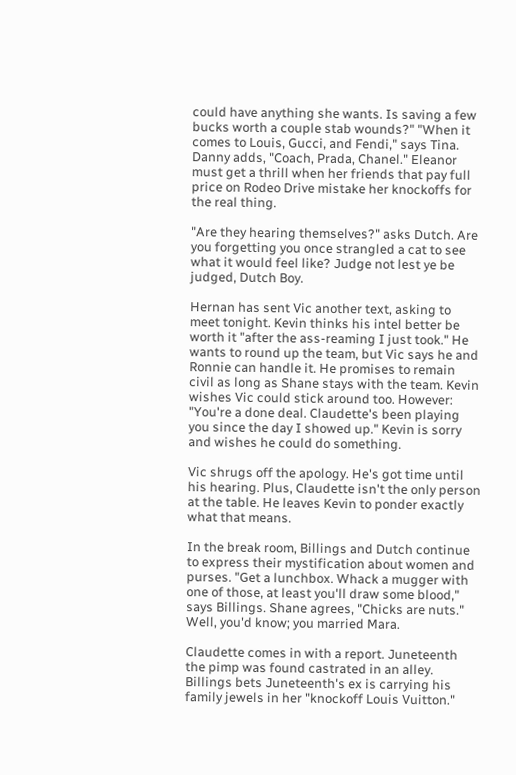could have anything she wants. Is saving a few bucks worth a couple stab wounds?" "When it comes to Louis, Gucci, and Fendi," says Tina. Danny adds, "Coach, Prada, Chanel." Eleanor must get a thrill when her friends that pay full price on Rodeo Drive mistake her knockoffs for the real thing.

"Are they hearing themselves?" asks Dutch. Are you forgetting you once strangled a cat to see what it would feel like? Judge not lest ye be judged, Dutch Boy.

Hernan has sent Vic another text, asking to meet tonight. Kevin thinks his intel better be worth it "after the ass-reaming I just took." He wants to round up the team, but Vic says he and Ronnie can handle it. He promises to remain civil as long as Shane stays with the team. Kevin wishes Vic could stick around too. However: "You're a done deal. Claudette's been playing you since the day I showed up." Kevin is sorry and wishes he could do something.

Vic shrugs off the apology. He's got time until his hearing. Plus, Claudette isn't the only person at the table. He leaves Kevin to ponder exactly what that means.

In the break room, Billings and Dutch continue to express their mystification about women and purses. "Get a lunchbox. Whack a mugger with one of those, at least you'll draw some blood," says Billings. Shane agrees, "Chicks are nuts." Well, you'd know; you married Mara.

Claudette comes in with a report. Juneteenth the pimp was found castrated in an alley. Billings bets Juneteenth's ex is carrying his family jewels in her "knockoff Louis Vuitton."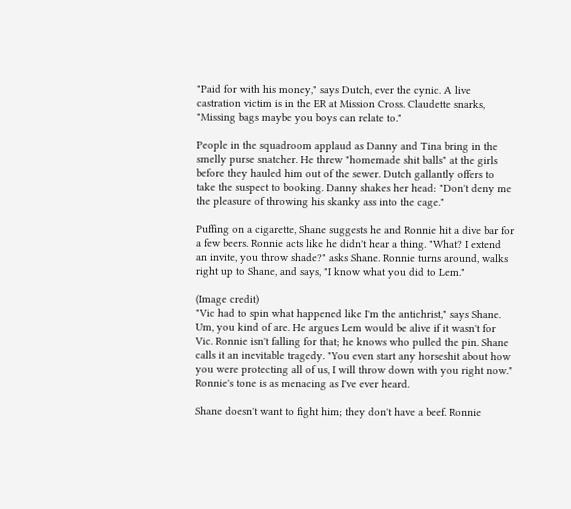"Paid for with his money," says Dutch, ever the cynic. A live castration victim is in the ER at Mission Cross. Claudette snarks, "Missing bags maybe you boys can relate to."

People in the squadroom applaud as Danny and Tina bring in the smelly purse snatcher. He threw "homemade shit balls" at the girls before they hauled him out of the sewer. Dutch gallantly offers to take the suspect to booking. Danny shakes her head: "Don't deny me the pleasure of throwing his skanky ass into the cage."

Puffing on a cigarette, Shane suggests he and Ronnie hit a dive bar for a few beers. Ronnie acts like he didn't hear a thing. "What? I extend an invite, you throw shade?" asks Shane. Ronnie turns around, walks right up to Shane, and says, "I know what you did to Lem."

(Image credit)
"Vic had to spin what happened like I'm the antichrist," says Shane. Um, you kind of are. He argues Lem would be alive if it wasn't for Vic. Ronnie isn't falling for that; he knows who pulled the pin. Shane calls it an inevitable tragedy. "You even start any horseshit about how you were protecting all of us, I will throw down with you right now." Ronnie's tone is as menacing as I've ever heard.

Shane doesn't want to fight him; they don't have a beef. Ronnie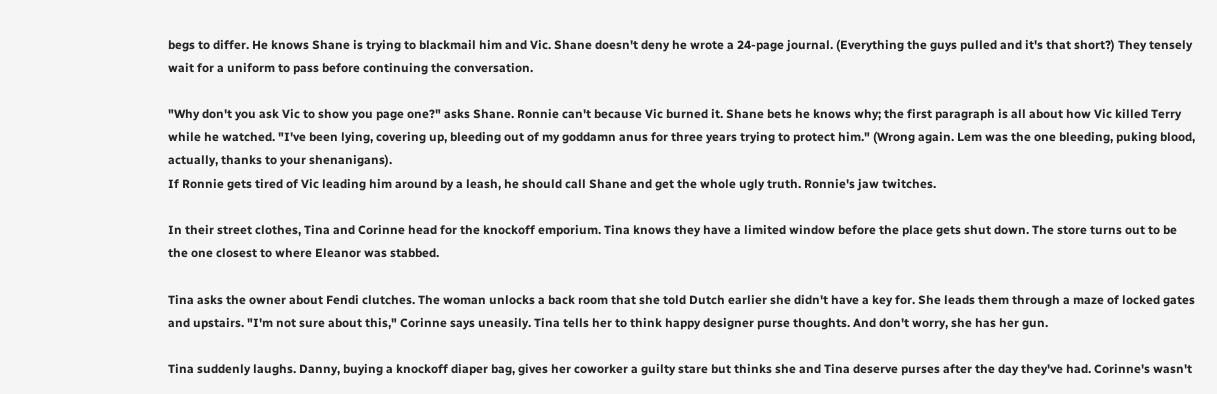begs to differ. He knows Shane is trying to blackmail him and Vic. Shane doesn't deny he wrote a 24-page journal. (Everything the guys pulled and it's that short?) They tensely wait for a uniform to pass before continuing the conversation.

"Why don't you ask Vic to show you page one?" asks Shane. Ronnie can't because Vic burned it. Shane bets he knows why; the first paragraph is all about how Vic killed Terry while he watched. "I've been lying, covering up, bleeding out of my goddamn anus for three years trying to protect him." (Wrong again. Lem was the one bleeding, puking blood, actually, thanks to your shenanigans).
If Ronnie gets tired of Vic leading him around by a leash, he should call Shane and get the whole ugly truth. Ronnie's jaw twitches.

In their street clothes, Tina and Corinne head for the knockoff emporium. Tina knows they have a limited window before the place gets shut down. The store turns out to be the one closest to where Eleanor was stabbed.

Tina asks the owner about Fendi clutches. The woman unlocks a back room that she told Dutch earlier she didn't have a key for. She leads them through a maze of locked gates and upstairs. "I'm not sure about this," Corinne says uneasily. Tina tells her to think happy designer purse thoughts. And don't worry, she has her gun.

Tina suddenly laughs. Danny, buying a knockoff diaper bag, gives her coworker a guilty stare but thinks she and Tina deserve purses after the day they've had. Corinne's wasn't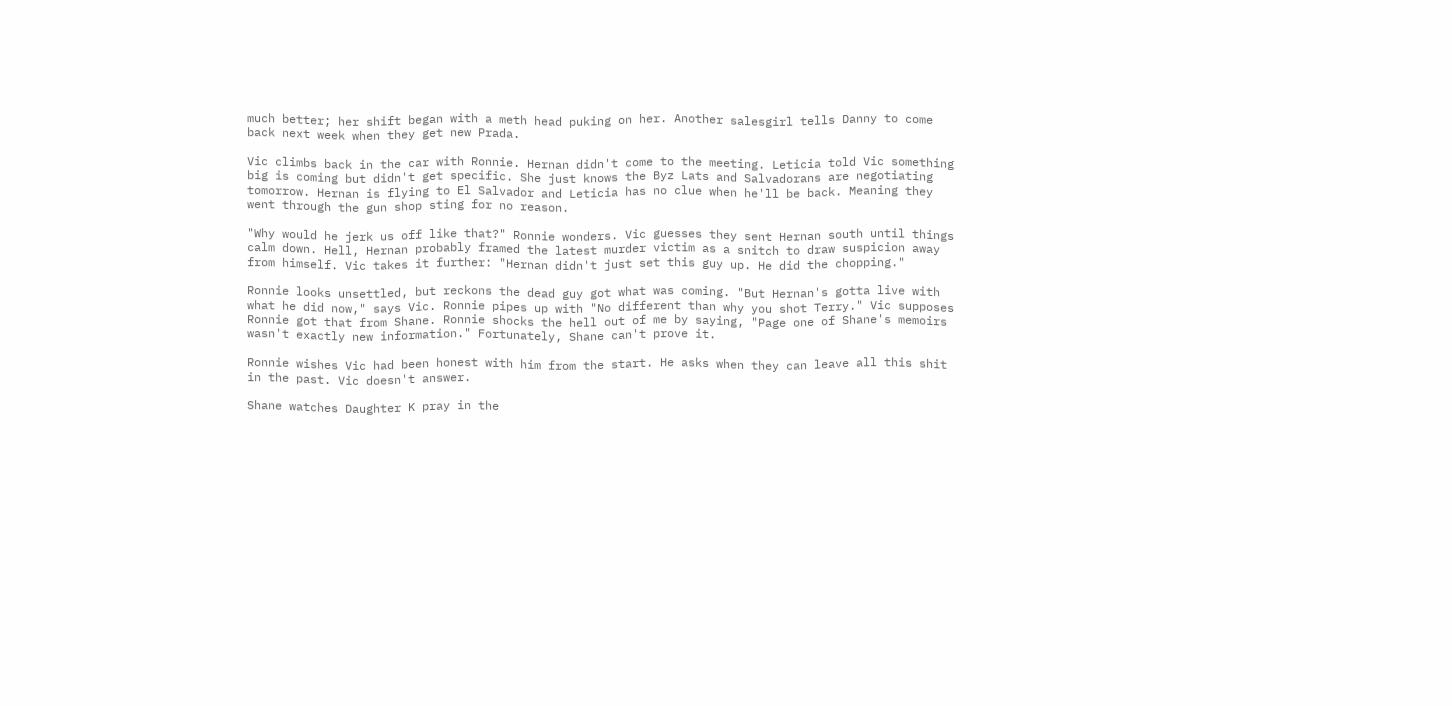much better; her shift began with a meth head puking on her. Another salesgirl tells Danny to come back next week when they get new Prada.

Vic climbs back in the car with Ronnie. Hernan didn't come to the meeting. Leticia told Vic something big is coming but didn't get specific. She just knows the Byz Lats and Salvadorans are negotiating tomorrow. Hernan is flying to El Salvador and Leticia has no clue when he'll be back. Meaning they went through the gun shop sting for no reason.

"Why would he jerk us off like that?" Ronnie wonders. Vic guesses they sent Hernan south until things calm down. Hell, Hernan probably framed the latest murder victim as a snitch to draw suspicion away from himself. Vic takes it further: "Hernan didn't just set this guy up. He did the chopping."

Ronnie looks unsettled, but reckons the dead guy got what was coming. "But Hernan's gotta live with what he did now," says Vic. Ronnie pipes up with "No different than why you shot Terry." Vic supposes Ronnie got that from Shane. Ronnie shocks the hell out of me by saying, "Page one of Shane's memoirs wasn't exactly new information." Fortunately, Shane can't prove it.

Ronnie wishes Vic had been honest with him from the start. He asks when they can leave all this shit in the past. Vic doesn't answer.

Shane watches Daughter K pray in the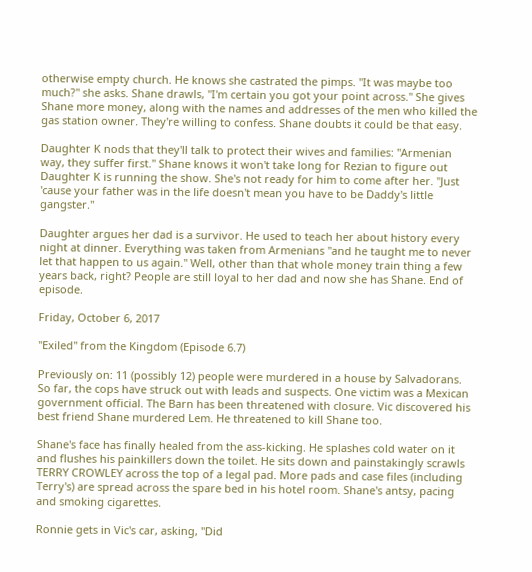otherwise empty church. He knows she castrated the pimps. "It was maybe too much?" she asks. Shane drawls, "I'm certain you got your point across." She gives Shane more money, along with the names and addresses of the men who killed the gas station owner. They're willing to confess. Shane doubts it could be that easy.

Daughter K nods that they'll talk to protect their wives and families: "Armenian way, they suffer first." Shane knows it won't take long for Rezian to figure out Daughter K is running the show. She's not ready for him to come after her. "Just 'cause your father was in the life doesn't mean you have to be Daddy's little gangster."

Daughter argues her dad is a survivor. He used to teach her about history every night at dinner. Everything was taken from Armenians "and he taught me to never let that happen to us again." Well, other than that whole money train thing a few years back, right? People are still loyal to her dad and now she has Shane. End of episode.

Friday, October 6, 2017

"Exiled" from the Kingdom (Episode 6.7)

Previously on: 11 (possibly 12) people were murdered in a house by Salvadorans. So far, the cops have struck out with leads and suspects. One victim was a Mexican government official. The Barn has been threatened with closure. Vic discovered his best friend Shane murdered Lem. He threatened to kill Shane too.

Shane's face has finally healed from the ass-kicking. He splashes cold water on it and flushes his painkillers down the toilet. He sits down and painstakingly scrawls TERRY CROWLEY across the top of a legal pad. More pads and case files (including Terry's) are spread across the spare bed in his hotel room. Shane's antsy, pacing and smoking cigarettes.

Ronnie gets in Vic's car, asking, "Did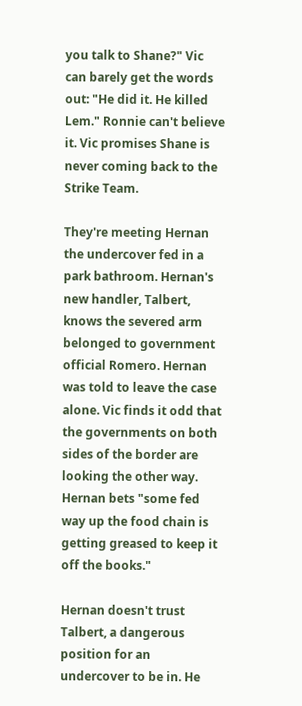you talk to Shane?" Vic can barely get the words out: "He did it. He killed Lem." Ronnie can't believe it. Vic promises Shane is never coming back to the Strike Team.

They're meeting Hernan the undercover fed in a park bathroom. Hernan's new handler, Talbert, knows the severed arm belonged to government official Romero. Hernan was told to leave the case alone. Vic finds it odd that the governments on both sides of the border are looking the other way. Hernan bets "some fed way up the food chain is getting greased to keep it off the books."

Hernan doesn't trust Talbert, a dangerous position for an undercover to be in. He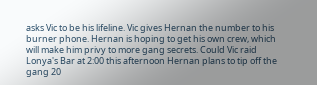asks Vic to be his lifeline. Vic gives Hernan the number to his burner phone. Hernan is hoping to get his own crew, which will make him privy to more gang secrets. Could Vic raid Lonya's Bar at 2:00 this afternoon Hernan plans to tip off the gang 20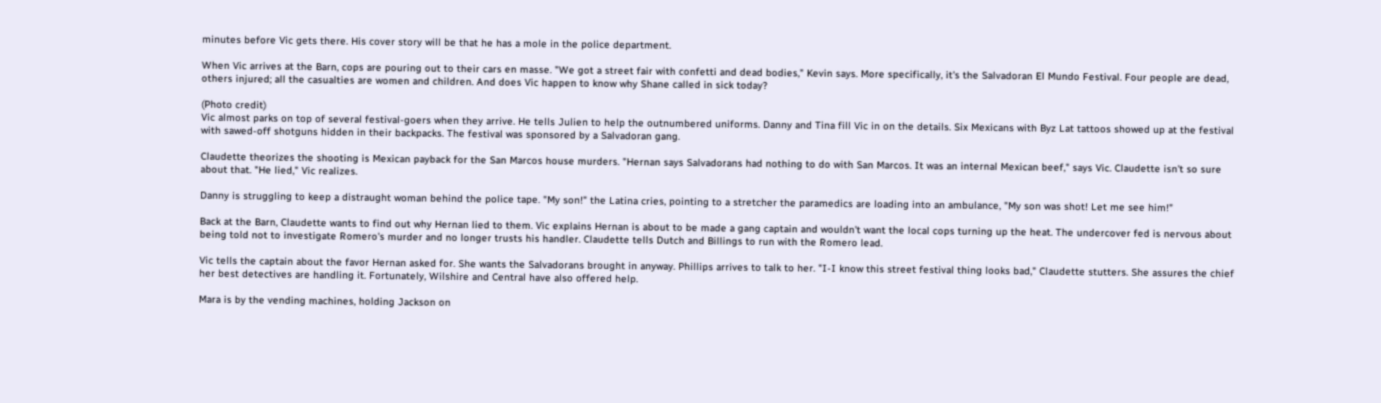minutes before Vic gets there. His cover story will be that he has a mole in the police department.

When Vic arrives at the Barn, cops are pouring out to their cars en masse. "We got a street fair with confetti and dead bodies," Kevin says. More specifically, it's the Salvadoran El Mundo Festival. Four people are dead, others injured; all the casualties are women and children. And does Vic happen to know why Shane called in sick today?

(Photo credit)
Vic almost parks on top of several festival-goers when they arrive. He tells Julien to help the outnumbered uniforms. Danny and Tina fill Vic in on the details. Six Mexicans with Byz Lat tattoos showed up at the festival with sawed-off shotguns hidden in their backpacks. The festival was sponsored by a Salvadoran gang.

Claudette theorizes the shooting is Mexican payback for the San Marcos house murders. "Hernan says Salvadorans had nothing to do with San Marcos. It was an internal Mexican beef," says Vic. Claudette isn't so sure about that. "He lied," Vic realizes.

Danny is struggling to keep a distraught woman behind the police tape. "My son!" the Latina cries, pointing to a stretcher the paramedics are loading into an ambulance, "My son was shot! Let me see him!"

Back at the Barn, Claudette wants to find out why Hernan lied to them. Vic explains Hernan is about to be made a gang captain and wouldn't want the local cops turning up the heat. The undercover fed is nervous about being told not to investigate Romero's murder and no longer trusts his handler. Claudette tells Dutch and Billings to run with the Romero lead.

Vic tells the captain about the favor Hernan asked for. She wants the Salvadorans brought in anyway. Phillips arrives to talk to her. "I-I know this street festival thing looks bad," Claudette stutters. She assures the chief her best detectives are handling it. Fortunately, Wilshire and Central have also offered help.

Mara is by the vending machines, holding Jackson on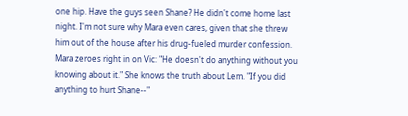one hip. Have the guys seen Shane? He didn't come home last night. I'm not sure why Mara even cares, given that she threw him out of the house after his drug-fueled murder confession. Mara zeroes right in on Vic: "He doesn't do anything without you knowing about it." She knows the truth about Lem. "If you did anything to hurt Shane--"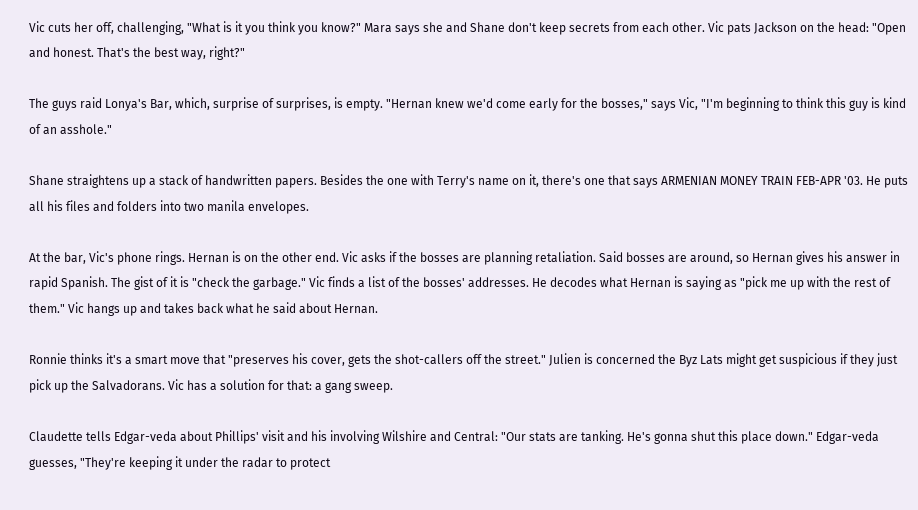Vic cuts her off, challenging, "What is it you think you know?" Mara says she and Shane don't keep secrets from each other. Vic pats Jackson on the head: "Open and honest. That's the best way, right?"

The guys raid Lonya's Bar, which, surprise of surprises, is empty. "Hernan knew we'd come early for the bosses," says Vic, "I'm beginning to think this guy is kind of an asshole."

Shane straightens up a stack of handwritten papers. Besides the one with Terry's name on it, there's one that says ARMENIAN MONEY TRAIN FEB-APR '03. He puts all his files and folders into two manila envelopes.

At the bar, Vic's phone rings. Hernan is on the other end. Vic asks if the bosses are planning retaliation. Said bosses are around, so Hernan gives his answer in rapid Spanish. The gist of it is "check the garbage." Vic finds a list of the bosses' addresses. He decodes what Hernan is saying as "pick me up with the rest of them." Vic hangs up and takes back what he said about Hernan.

Ronnie thinks it's a smart move that "preserves his cover, gets the shot-callers off the street." Julien is concerned the Byz Lats might get suspicious if they just pick up the Salvadorans. Vic has a solution for that: a gang sweep.

Claudette tells Edgar-veda about Phillips' visit and his involving Wilshire and Central: "Our stats are tanking. He's gonna shut this place down." Edgar-veda guesses, "They're keeping it under the radar to protect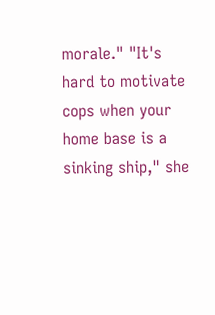morale." "It's hard to motivate cops when your home base is a sinking ship," she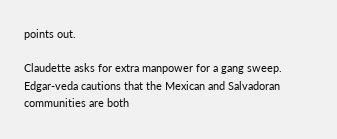points out.

Claudette asks for extra manpower for a gang sweep. Edgar-veda cautions that the Mexican and Salvadoran communities are both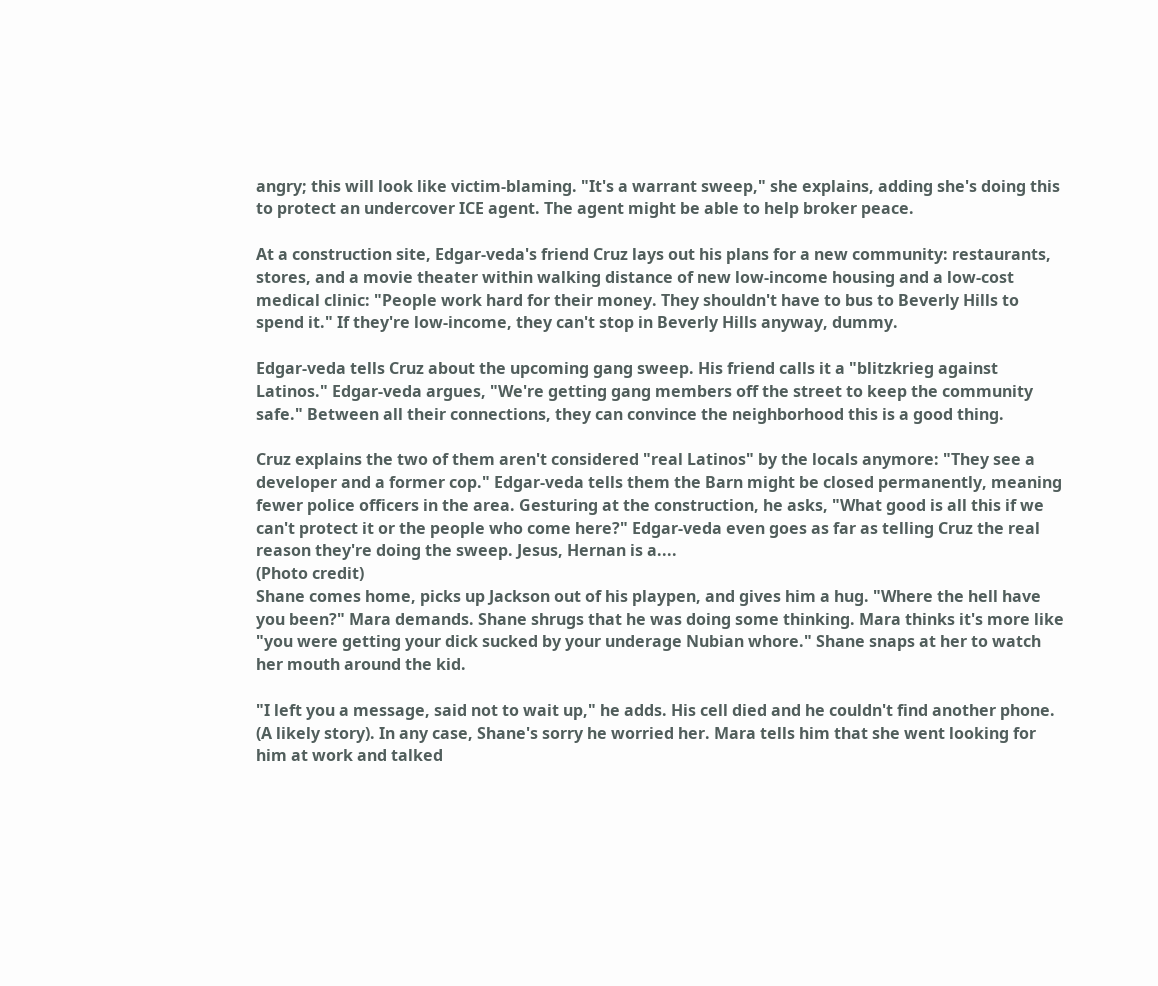angry; this will look like victim-blaming. "It's a warrant sweep," she explains, adding she's doing this to protect an undercover ICE agent. The agent might be able to help broker peace.

At a construction site, Edgar-veda's friend Cruz lays out his plans for a new community: restaurants, stores, and a movie theater within walking distance of new low-income housing and a low-cost medical clinic: "People work hard for their money. They shouldn't have to bus to Beverly Hills to spend it." If they're low-income, they can't stop in Beverly Hills anyway, dummy.

Edgar-veda tells Cruz about the upcoming gang sweep. His friend calls it a "blitzkrieg against Latinos." Edgar-veda argues, "We're getting gang members off the street to keep the community safe." Between all their connections, they can convince the neighborhood this is a good thing.

Cruz explains the two of them aren't considered "real Latinos" by the locals anymore: "They see a developer and a former cop." Edgar-veda tells them the Barn might be closed permanently, meaning fewer police officers in the area. Gesturing at the construction, he asks, "What good is all this if we can't protect it or the people who come here?" Edgar-veda even goes as far as telling Cruz the real reason they're doing the sweep. Jesus, Hernan is a....
(Photo credit)
Shane comes home, picks up Jackson out of his playpen, and gives him a hug. "Where the hell have you been?" Mara demands. Shane shrugs that he was doing some thinking. Mara thinks it's more like "you were getting your dick sucked by your underage Nubian whore." Shane snaps at her to watch her mouth around the kid.

"I left you a message, said not to wait up," he adds. His cell died and he couldn't find another phone. (A likely story). In any case, Shane's sorry he worried her. Mara tells him that she went looking for him at work and talked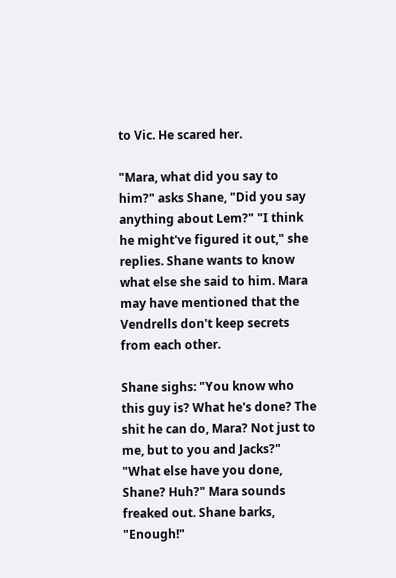to Vic. He scared her.

"Mara, what did you say to him?" asks Shane, "Did you say anything about Lem?" "I think he might've figured it out," she replies. Shane wants to know what else she said to him. Mara may have mentioned that the Vendrells don't keep secrets from each other.

Shane sighs: "You know who this guy is? What he's done? The shit he can do, Mara? Not just to me, but to you and Jacks?" "What else have you done, Shane? Huh?" Mara sounds freaked out. Shane barks, "Enough!"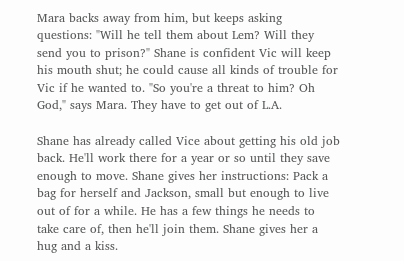Mara backs away from him, but keeps asking questions: "Will he tell them about Lem? Will they send you to prison?" Shane is confident Vic will keep his mouth shut; he could cause all kinds of trouble for Vic if he wanted to. "So you're a threat to him? Oh God," says Mara. They have to get out of L.A.

Shane has already called Vice about getting his old job back. He'll work there for a year or so until they save enough to move. Shane gives her instructions: Pack a bag for herself and Jackson, small but enough to live out of for a while. He has a few things he needs to take care of, then he'll join them. Shane gives her a hug and a kiss.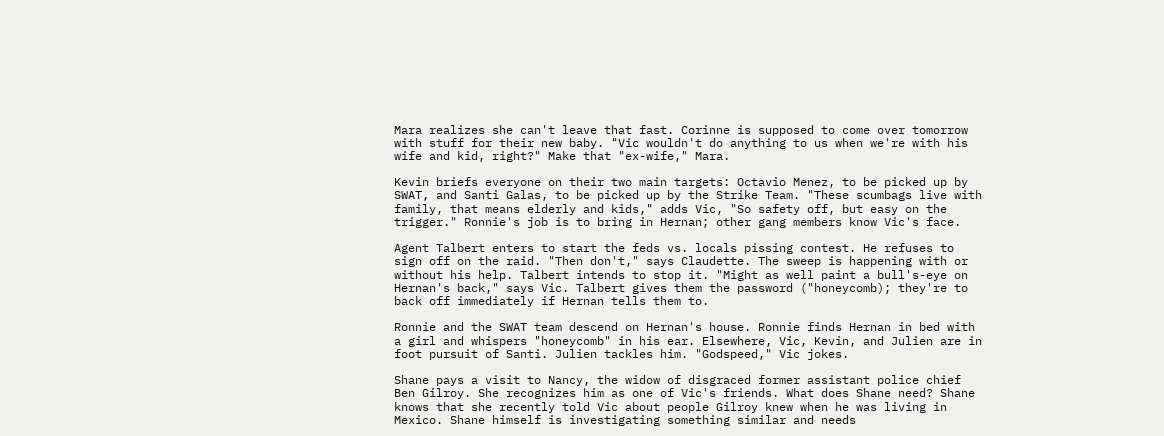Mara realizes she can't leave that fast. Corinne is supposed to come over tomorrow with stuff for their new baby. "Vic wouldn't do anything to us when we're with his wife and kid, right?" Make that "ex-wife," Mara.

Kevin briefs everyone on their two main targets: Octavio Menez, to be picked up by SWAT, and Santi Galas, to be picked up by the Strike Team. "These scumbags live with family, that means elderly and kids," adds Vic, "So safety off, but easy on the trigger." Ronnie's job is to bring in Hernan; other gang members know Vic's face.

Agent Talbert enters to start the feds vs. locals pissing contest. He refuses to sign off on the raid. "Then don't," says Claudette. The sweep is happening with or without his help. Talbert intends to stop it. "Might as well paint a bull's-eye on Hernan's back," says Vic. Talbert gives them the password ("honeycomb); they're to back off immediately if Hernan tells them to.

Ronnie and the SWAT team descend on Hernan's house. Ronnie finds Hernan in bed with a girl and whispers "honeycomb" in his ear. Elsewhere, Vic, Kevin, and Julien are in foot pursuit of Santi. Julien tackles him. "Godspeed," Vic jokes.

Shane pays a visit to Nancy, the widow of disgraced former assistant police chief Ben Gilroy. She recognizes him as one of Vic's friends. What does Shane need? Shane knows that she recently told Vic about people Gilroy knew when he was living in Mexico. Shane himself is investigating something similar and needs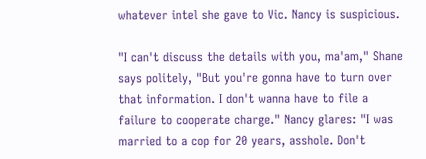whatever intel she gave to Vic. Nancy is suspicious.

"I can't discuss the details with you, ma'am," Shane says politely, "But you're gonna have to turn over that information. I don't wanna have to file a failure to cooperate charge." Nancy glares: "I was married to a cop for 20 years, asshole. Don't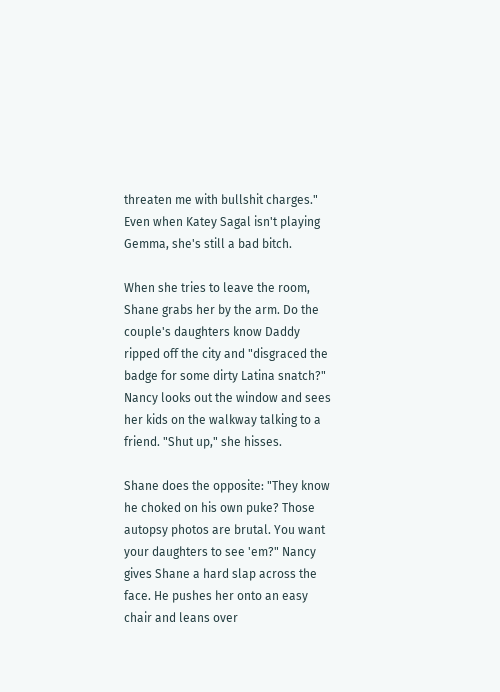threaten me with bullshit charges." Even when Katey Sagal isn't playing Gemma, she's still a bad bitch.

When she tries to leave the room, Shane grabs her by the arm. Do the couple's daughters know Daddy ripped off the city and "disgraced the badge for some dirty Latina snatch?" Nancy looks out the window and sees her kids on the walkway talking to a friend. "Shut up," she hisses.

Shane does the opposite: "They know he choked on his own puke? Those autopsy photos are brutal. You want your daughters to see 'em?" Nancy gives Shane a hard slap across the face. He pushes her onto an easy chair and leans over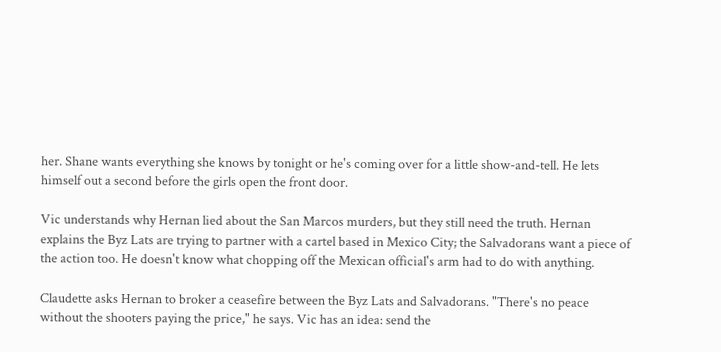her. Shane wants everything she knows by tonight or he's coming over for a little show-and-tell. He lets himself out a second before the girls open the front door.

Vic understands why Hernan lied about the San Marcos murders, but they still need the truth. Hernan explains the Byz Lats are trying to partner with a cartel based in Mexico City; the Salvadorans want a piece of the action too. He doesn't know what chopping off the Mexican official's arm had to do with anything.

Claudette asks Hernan to broker a ceasefire between the Byz Lats and Salvadorans. "There's no peace without the shooters paying the price," he says. Vic has an idea: send the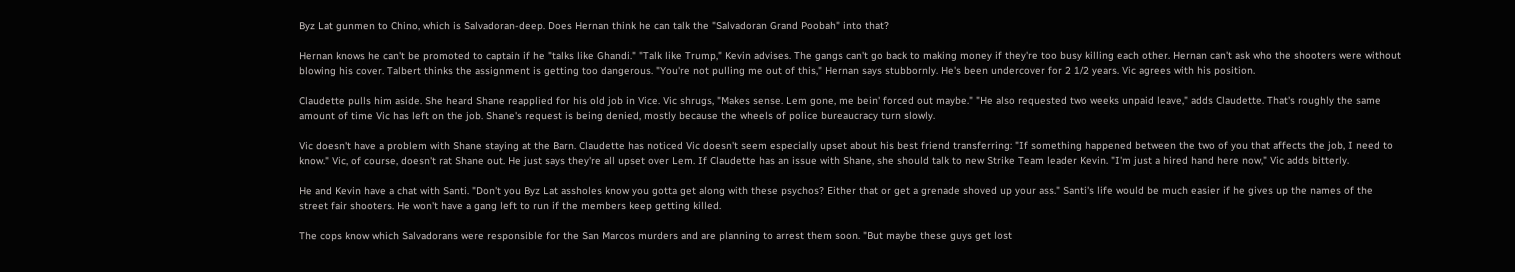Byz Lat gunmen to Chino, which is Salvadoran-deep. Does Hernan think he can talk the "Salvadoran Grand Poobah" into that?

Hernan knows he can't be promoted to captain if he "talks like Ghandi." "Talk like Trump," Kevin advises. The gangs can't go back to making money if they're too busy killing each other. Hernan can't ask who the shooters were without blowing his cover. Talbert thinks the assignment is getting too dangerous. "You're not pulling me out of this," Hernan says stubbornly. He's been undercover for 2 1/2 years. Vic agrees with his position.

Claudette pulls him aside. She heard Shane reapplied for his old job in Vice. Vic shrugs, "Makes sense. Lem gone, me bein' forced out maybe." "He also requested two weeks unpaid leave," adds Claudette. That's roughly the same amount of time Vic has left on the job. Shane's request is being denied, mostly because the wheels of police bureaucracy turn slowly.

Vic doesn't have a problem with Shane staying at the Barn. Claudette has noticed Vic doesn't seem especially upset about his best friend transferring: "If something happened between the two of you that affects the job, I need to know." Vic, of course, doesn't rat Shane out. He just says they're all upset over Lem. If Claudette has an issue with Shane, she should talk to new Strike Team leader Kevin. "I'm just a hired hand here now," Vic adds bitterly.

He and Kevin have a chat with Santi. "Don't you Byz Lat assholes know you gotta get along with these psychos? Either that or get a grenade shoved up your ass." Santi's life would be much easier if he gives up the names of the street fair shooters. He won't have a gang left to run if the members keep getting killed.

The cops know which Salvadorans were responsible for the San Marcos murders and are planning to arrest them soon. "But maybe these guys get lost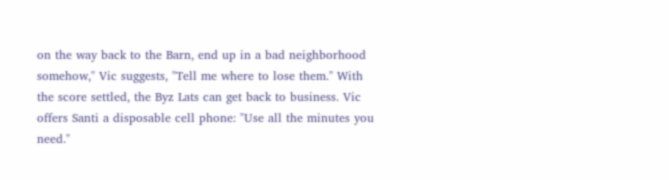on the way back to the Barn, end up in a bad neighborhood somehow," Vic suggests, "Tell me where to lose them." With the score settled, the Byz Lats can get back to business. Vic offers Santi a disposable cell phone: "Use all the minutes you need."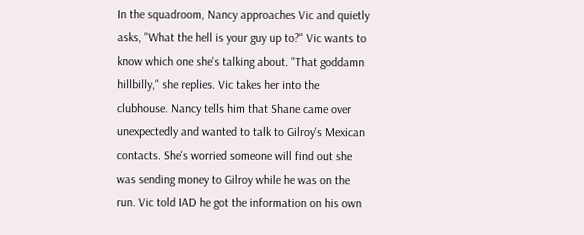In the squadroom, Nancy approaches Vic and quietly asks, "What the hell is your guy up to?" Vic wants to know which one she's talking about. "That goddamn hillbilly," she replies. Vic takes her into the clubhouse. Nancy tells him that Shane came over unexpectedly and wanted to talk to Gilroy's Mexican contacts. She's worried someone will find out she was sending money to Gilroy while he was on the run. Vic told IAD he got the information on his own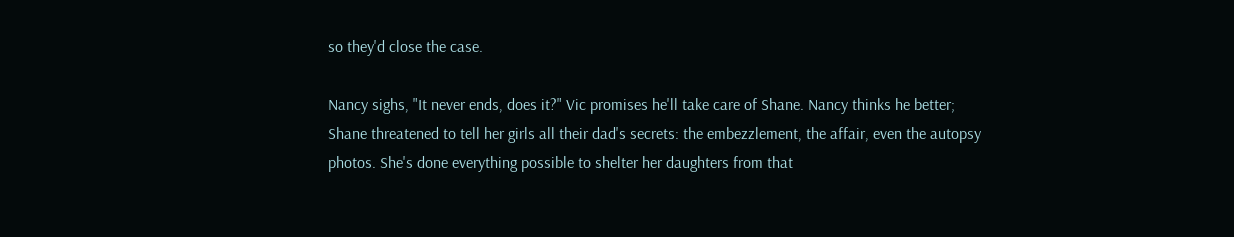so they'd close the case.

Nancy sighs, "It never ends, does it?" Vic promises he'll take care of Shane. Nancy thinks he better; Shane threatened to tell her girls all their dad's secrets: the embezzlement, the affair, even the autopsy photos. She's done everything possible to shelter her daughters from that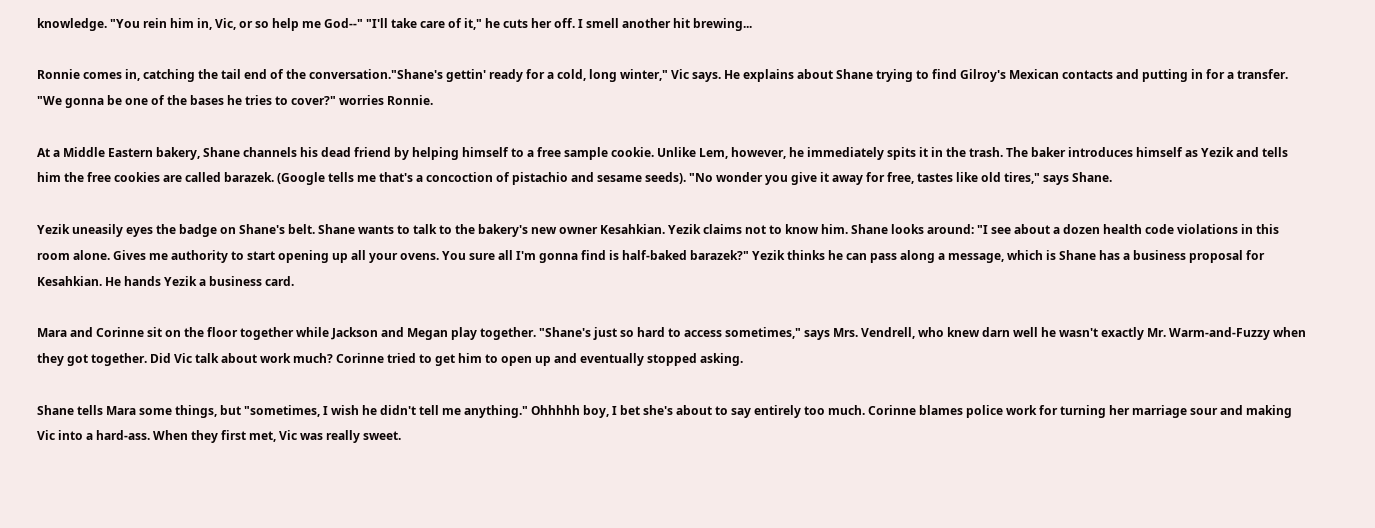knowledge. "You rein him in, Vic, or so help me God--" "I'll take care of it," he cuts her off. I smell another hit brewing...

Ronnie comes in, catching the tail end of the conversation."Shane's gettin' ready for a cold, long winter," Vic says. He explains about Shane trying to find Gilroy's Mexican contacts and putting in for a transfer. "We gonna be one of the bases he tries to cover?" worries Ronnie.

At a Middle Eastern bakery, Shane channels his dead friend by helping himself to a free sample cookie. Unlike Lem, however, he immediately spits it in the trash. The baker introduces himself as Yezik and tells him the free cookies are called barazek. (Google tells me that's a concoction of pistachio and sesame seeds). "No wonder you give it away for free, tastes like old tires," says Shane.

Yezik uneasily eyes the badge on Shane's belt. Shane wants to talk to the bakery's new owner Kesahkian. Yezik claims not to know him. Shane looks around: "I see about a dozen health code violations in this room alone. Gives me authority to start opening up all your ovens. You sure all I'm gonna find is half-baked barazek?" Yezik thinks he can pass along a message, which is Shane has a business proposal for Kesahkian. He hands Yezik a business card.

Mara and Corinne sit on the floor together while Jackson and Megan play together. "Shane's just so hard to access sometimes," says Mrs. Vendrell, who knew darn well he wasn't exactly Mr. Warm-and-Fuzzy when they got together. Did Vic talk about work much? Corinne tried to get him to open up and eventually stopped asking.

Shane tells Mara some things, but "sometimes, I wish he didn't tell me anything." Ohhhhh boy, I bet she's about to say entirely too much. Corinne blames police work for turning her marriage sour and making Vic into a hard-ass. When they first met, Vic was really sweet.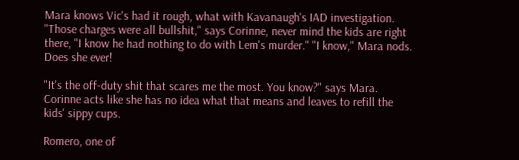Mara knows Vic's had it rough, what with Kavanaugh's IAD investigation. "Those charges were all bullshit," says Corinne, never mind the kids are right there, "I know he had nothing to do with Lem's murder." "I know," Mara nods. Does she ever!

"It's the off-duty shit that scares me the most. You know?" says Mara. Corinne acts like she has no idea what that means and leaves to refill the kids' sippy cups.

Romero, one of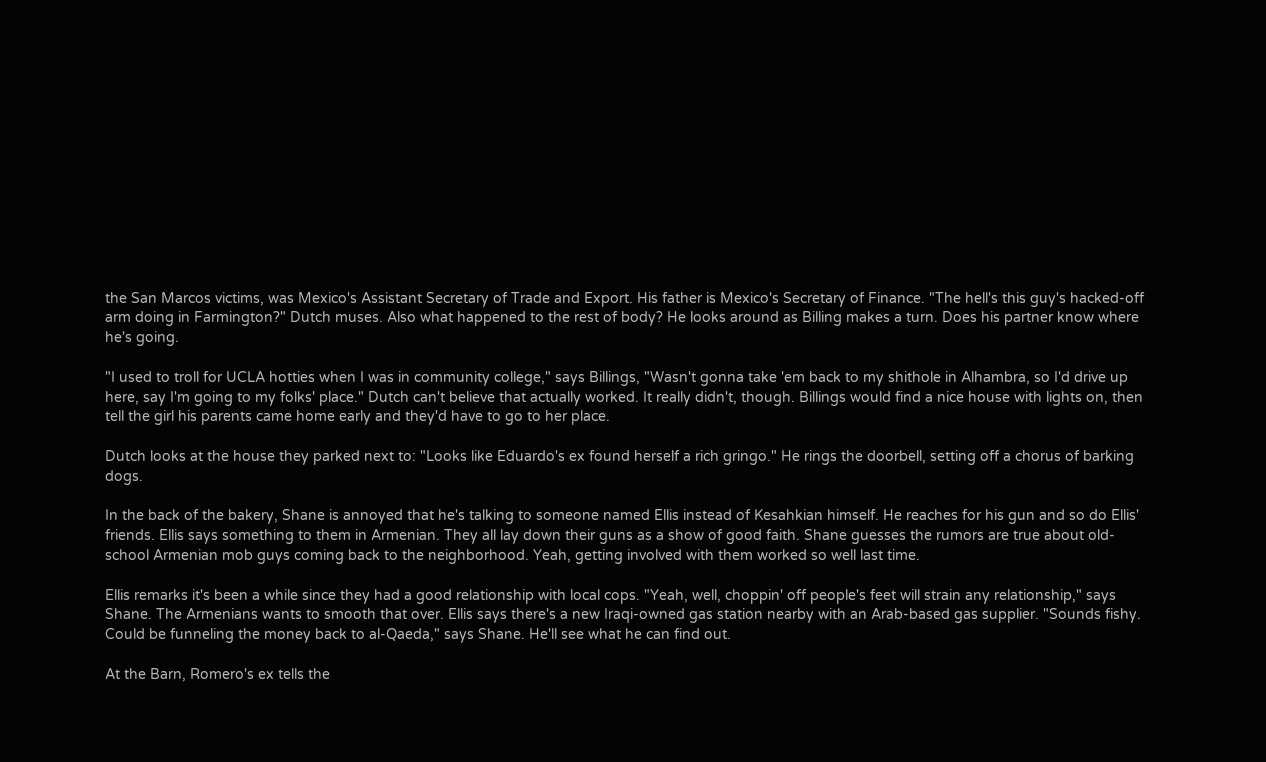the San Marcos victims, was Mexico's Assistant Secretary of Trade and Export. His father is Mexico's Secretary of Finance. "The hell's this guy's hacked-off arm doing in Farmington?" Dutch muses. Also what happened to the rest of body? He looks around as Billing makes a turn. Does his partner know where he's going.

"I used to troll for UCLA hotties when I was in community college," says Billings, "Wasn't gonna take 'em back to my shithole in Alhambra, so I'd drive up here, say I'm going to my folks' place." Dutch can't believe that actually worked. It really didn't, though. Billings would find a nice house with lights on, then tell the girl his parents came home early and they'd have to go to her place.

Dutch looks at the house they parked next to: "Looks like Eduardo's ex found herself a rich gringo." He rings the doorbell, setting off a chorus of barking dogs.

In the back of the bakery, Shane is annoyed that he's talking to someone named Ellis instead of Kesahkian himself. He reaches for his gun and so do Ellis' friends. Ellis says something to them in Armenian. They all lay down their guns as a show of good faith. Shane guesses the rumors are true about old-school Armenian mob guys coming back to the neighborhood. Yeah, getting involved with them worked so well last time.

Ellis remarks it's been a while since they had a good relationship with local cops. "Yeah, well, choppin' off people's feet will strain any relationship," says Shane. The Armenians wants to smooth that over. Ellis says there's a new Iraqi-owned gas station nearby with an Arab-based gas supplier. "Sounds fishy. Could be funneling the money back to al-Qaeda," says Shane. He'll see what he can find out.

At the Barn, Romero's ex tells the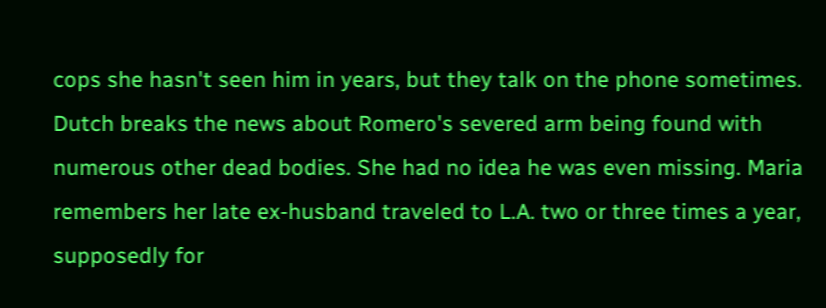cops she hasn't seen him in years, but they talk on the phone sometimes. Dutch breaks the news about Romero's severed arm being found with numerous other dead bodies. She had no idea he was even missing. Maria remembers her late ex-husband traveled to L.A. two or three times a year, supposedly for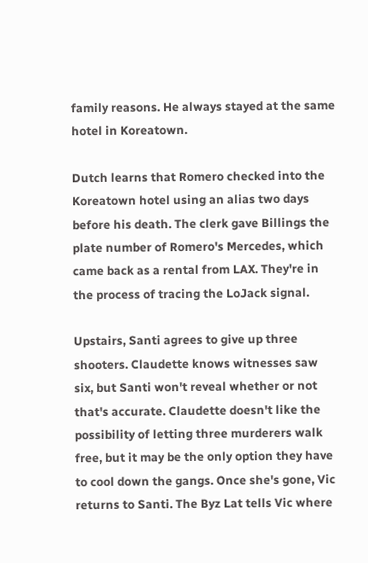family reasons. He always stayed at the same hotel in Koreatown.

Dutch learns that Romero checked into the Koreatown hotel using an alias two days before his death. The clerk gave Billings the plate number of Romero's Mercedes, which came back as a rental from LAX. They're in the process of tracing the LoJack signal.

Upstairs, Santi agrees to give up three shooters. Claudette knows witnesses saw six, but Santi won't reveal whether or not that's accurate. Claudette doesn't like the possibility of letting three murderers walk free, but it may be the only option they have to cool down the gangs. Once she's gone, Vic returns to Santi. The Byz Lat tells Vic where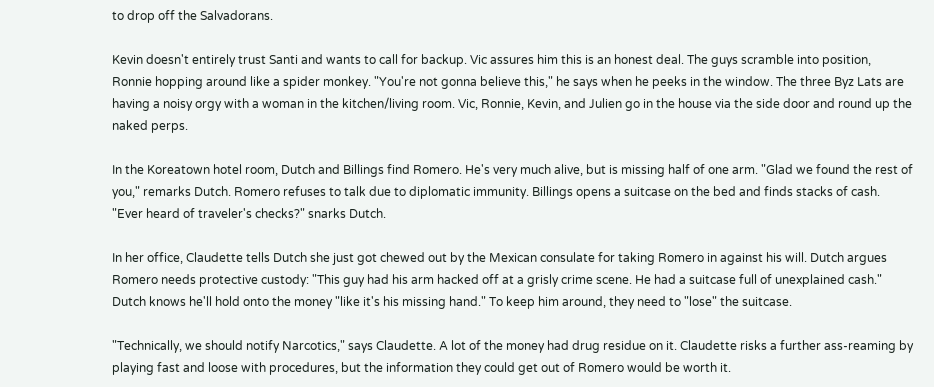to drop off the Salvadorans.

Kevin doesn't entirely trust Santi and wants to call for backup. Vic assures him this is an honest deal. The guys scramble into position, Ronnie hopping around like a spider monkey. "You're not gonna believe this," he says when he peeks in the window. The three Byz Lats are having a noisy orgy with a woman in the kitchen/living room. Vic, Ronnie, Kevin, and Julien go in the house via the side door and round up the naked perps.

In the Koreatown hotel room, Dutch and Billings find Romero. He's very much alive, but is missing half of one arm. "Glad we found the rest of you," remarks Dutch. Romero refuses to talk due to diplomatic immunity. Billings opens a suitcase on the bed and finds stacks of cash. "Ever heard of traveler's checks?" snarks Dutch.

In her office, Claudette tells Dutch she just got chewed out by the Mexican consulate for taking Romero in against his will. Dutch argues Romero needs protective custody: "This guy had his arm hacked off at a grisly crime scene. He had a suitcase full of unexplained cash." Dutch knows he'll hold onto the money "like it's his missing hand." To keep him around, they need to "lose" the suitcase.

"Technically, we should notify Narcotics," says Claudette. A lot of the money had drug residue on it. Claudette risks a further ass-reaming by playing fast and loose with procedures, but the information they could get out of Romero would be worth it.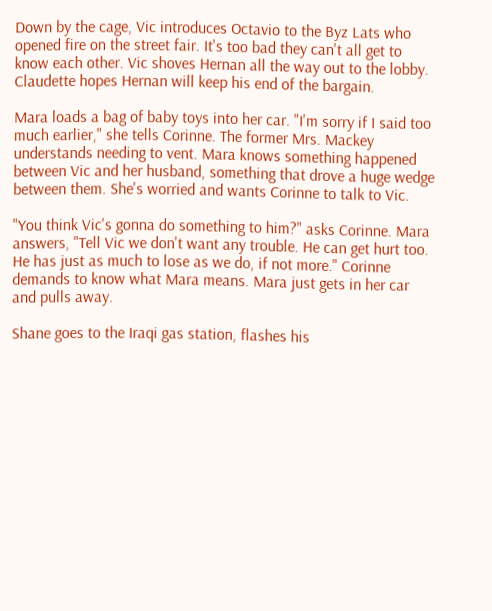Down by the cage, Vic introduces Octavio to the Byz Lats who opened fire on the street fair. It's too bad they can't all get to know each other. Vic shoves Hernan all the way out to the lobby. Claudette hopes Hernan will keep his end of the bargain.

Mara loads a bag of baby toys into her car. "I'm sorry if I said too much earlier," she tells Corinne. The former Mrs. Mackey understands needing to vent. Mara knows something happened between Vic and her husband, something that drove a huge wedge between them. She's worried and wants Corinne to talk to Vic.

"You think Vic's gonna do something to him?" asks Corinne. Mara answers, "Tell Vic we don't want any trouble. He can get hurt too. He has just as much to lose as we do, if not more." Corinne demands to know what Mara means. Mara just gets in her car and pulls away.

Shane goes to the Iraqi gas station, flashes his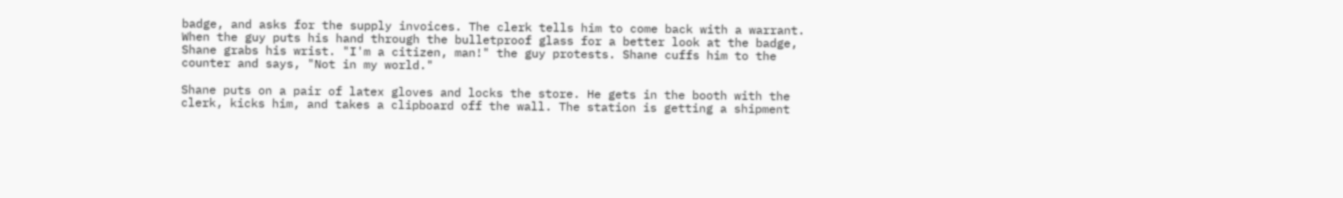badge, and asks for the supply invoices. The clerk tells him to come back with a warrant. When the guy puts his hand through the bulletproof glass for a better look at the badge, Shane grabs his wrist. "I'm a citizen, man!" the guy protests. Shane cuffs him to the counter and says, "Not in my world."

Shane puts on a pair of latex gloves and locks the store. He gets in the booth with the clerk, kicks him, and takes a clipboard off the wall. The station is getting a shipment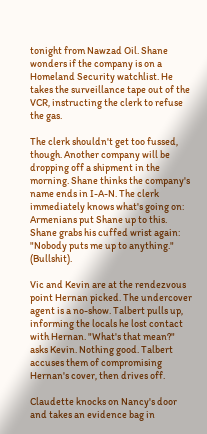tonight from Nawzad Oil. Shane wonders if the company is on a Homeland Security watchlist. He takes the surveillance tape out of the VCR, instructing the clerk to refuse the gas.

The clerk shouldn't get too fussed, though. Another company will be dropping off a shipment in the morning. Shane thinks the company's name ends in I-A-N. The clerk immediately knows what's going on: Armenians put Shane up to this. Shane grabs his cuffed wrist again: "Nobody puts me up to anything." (Bullshit).

Vic and Kevin are at the rendezvous point Hernan picked. The undercover agent is a no-show. Talbert pulls up, informing the locals he lost contact with Hernan. "What's that mean?" asks Kevin. Nothing good. Talbert accuses them of compromising Hernan's cover, then drives off.

Claudette knocks on Nancy's door and takes an evidence bag in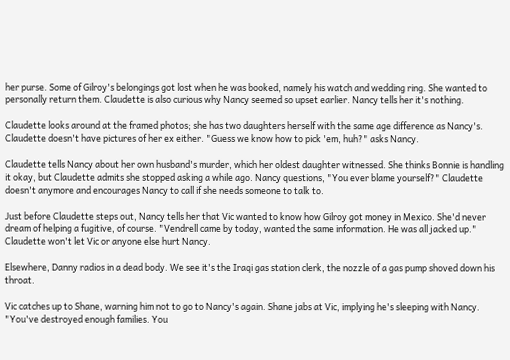her purse. Some of Gilroy's belongings got lost when he was booked, namely his watch and wedding ring. She wanted to personally return them. Claudette is also curious why Nancy seemed so upset earlier. Nancy tells her it's nothing.

Claudette looks around at the framed photos; she has two daughters herself with the same age difference as Nancy's. Claudette doesn't have pictures of her ex either. "Guess we know how to pick 'em, huh?" asks Nancy.

Claudette tells Nancy about her own husband's murder, which her oldest daughter witnessed. She thinks Bonnie is handling it okay, but Claudette admits she stopped asking a while ago. Nancy questions, "You ever blame yourself?" Claudette doesn't anymore and encourages Nancy to call if she needs someone to talk to.

Just before Claudette steps out, Nancy tells her that Vic wanted to know how Gilroy got money in Mexico. She'd never dream of helping a fugitive, of course. "Vendrell came by today, wanted the same information. He was all jacked up." Claudette won't let Vic or anyone else hurt Nancy.

Elsewhere, Danny radios in a dead body. We see it's the Iraqi gas station clerk, the nozzle of a gas pump shoved down his throat.

Vic catches up to Shane, warning him not to go to Nancy's again. Shane jabs at Vic, implying he's sleeping with Nancy. "You've destroyed enough families. You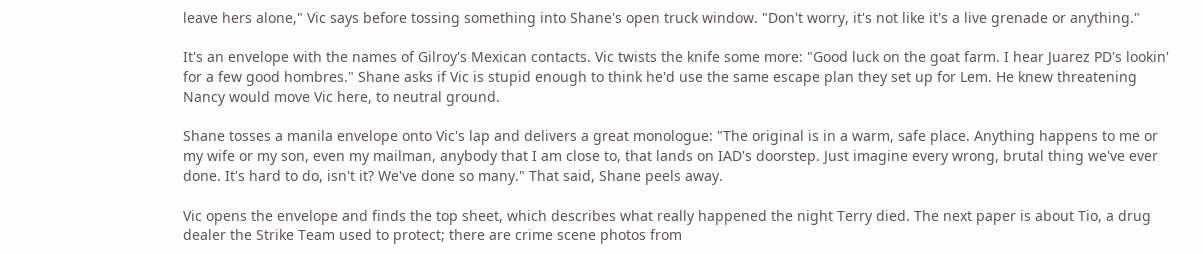leave hers alone," Vic says before tossing something into Shane's open truck window. "Don't worry, it's not like it's a live grenade or anything."

It's an envelope with the names of Gilroy's Mexican contacts. Vic twists the knife some more: "Good luck on the goat farm. I hear Juarez PD's lookin' for a few good hombres." Shane asks if Vic is stupid enough to think he'd use the same escape plan they set up for Lem. He knew threatening Nancy would move Vic here, to neutral ground.

Shane tosses a manila envelope onto Vic's lap and delivers a great monologue: "The original is in a warm, safe place. Anything happens to me or my wife or my son, even my mailman, anybody that I am close to, that lands on IAD's doorstep. Just imagine every wrong, brutal thing we've ever done. It's hard to do, isn't it? We've done so many." That said, Shane peels away.

Vic opens the envelope and finds the top sheet, which describes what really happened the night Terry died. The next paper is about Tio, a drug dealer the Strike Team used to protect; there are crime scene photos from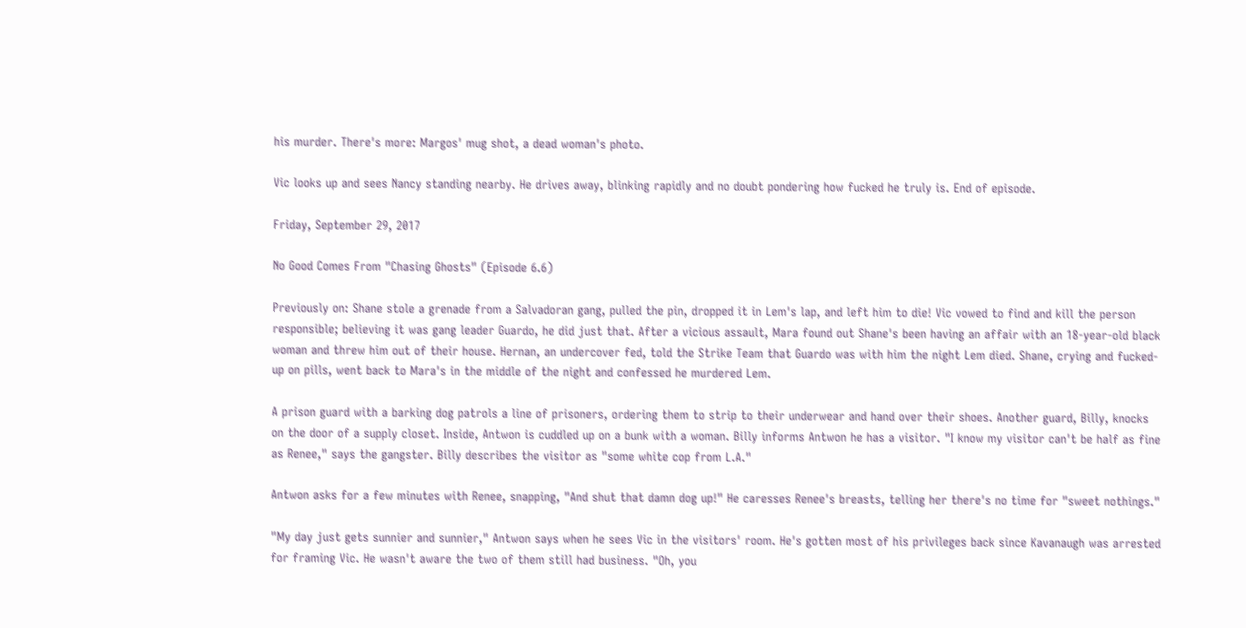his murder. There's more: Margos' mug shot, a dead woman's photo.

Vic looks up and sees Nancy standing nearby. He drives away, blinking rapidly and no doubt pondering how fucked he truly is. End of episode.

Friday, September 29, 2017

No Good Comes From "Chasing Ghosts" (Episode 6.6)

Previously on: Shane stole a grenade from a Salvadoran gang, pulled the pin, dropped it in Lem's lap, and left him to die! Vic vowed to find and kill the person responsible; believing it was gang leader Guardo, he did just that. After a vicious assault, Mara found out Shane's been having an affair with an 18-year-old black woman and threw him out of their house. Hernan, an undercover fed, told the Strike Team that Guardo was with him the night Lem died. Shane, crying and fucked-up on pills, went back to Mara's in the middle of the night and confessed he murdered Lem.

A prison guard with a barking dog patrols a line of prisoners, ordering them to strip to their underwear and hand over their shoes. Another guard, Billy, knocks on the door of a supply closet. Inside, Antwon is cuddled up on a bunk with a woman. Billy informs Antwon he has a visitor. "I know my visitor can't be half as fine as Renee," says the gangster. Billy describes the visitor as "some white cop from L.A."

Antwon asks for a few minutes with Renee, snapping, "And shut that damn dog up!" He caresses Renee's breasts, telling her there's no time for "sweet nothings."

"My day just gets sunnier and sunnier," Antwon says when he sees Vic in the visitors' room. He's gotten most of his privileges back since Kavanaugh was arrested for framing Vic. He wasn't aware the two of them still had business. "Oh, you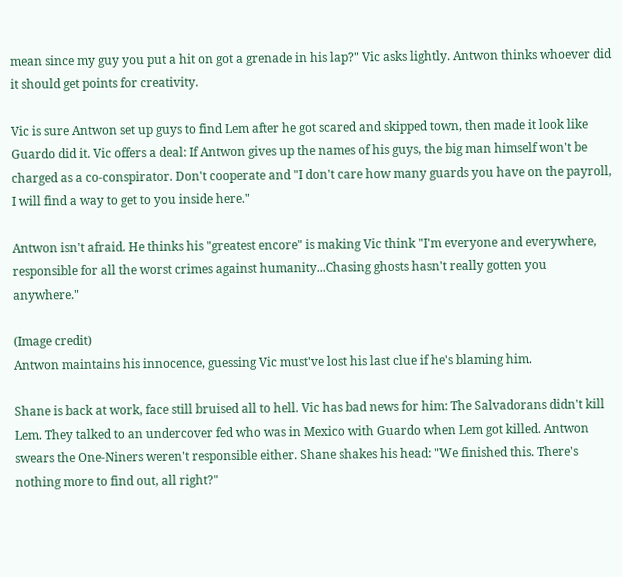mean since my guy you put a hit on got a grenade in his lap?" Vic asks lightly. Antwon thinks whoever did it should get points for creativity.

Vic is sure Antwon set up guys to find Lem after he got scared and skipped town, then made it look like Guardo did it. Vic offers a deal: If Antwon gives up the names of his guys, the big man himself won't be charged as a co-conspirator. Don't cooperate and "I don't care how many guards you have on the payroll, I will find a way to get to you inside here."

Antwon isn't afraid. He thinks his "greatest encore" is making Vic think "I'm everyone and everywhere, responsible for all the worst crimes against humanity...Chasing ghosts hasn't really gotten you anywhere."

(Image credit)
Antwon maintains his innocence, guessing Vic must've lost his last clue if he's blaming him.

Shane is back at work, face still bruised all to hell. Vic has bad news for him: The Salvadorans didn't kill Lem. They talked to an undercover fed who was in Mexico with Guardo when Lem got killed. Antwon swears the One-Niners weren't responsible either. Shane shakes his head: "We finished this. There's nothing more to find out, all right?"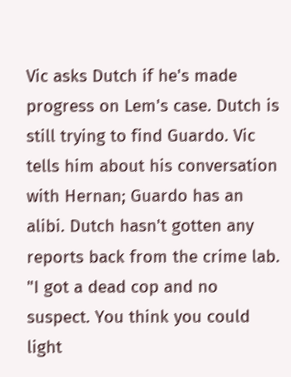Vic asks Dutch if he's made progress on Lem's case. Dutch is still trying to find Guardo. Vic tells him about his conversation with Hernan; Guardo has an alibi. Dutch hasn't gotten any reports back from the crime lab. "I got a dead cop and no suspect. You think you could light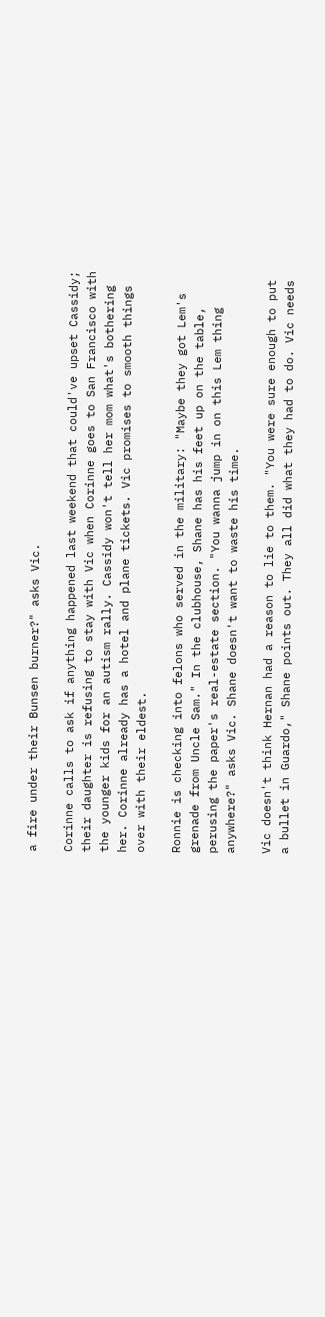a fire under their Bunsen burner?" asks Vic.

Corinne calls to ask if anything happened last weekend that could've upset Cassidy; their daughter is refusing to stay with Vic when Corinne goes to San Francisco with the younger kids for an autism rally. Cassidy won't tell her mom what's bothering her. Corinne already has a hotel and plane tickets. Vic promises to smooth things over with their eldest.

Ronnie is checking into felons who served in the military: "Maybe they got Lem's grenade from Uncle Sam." In the clubhouse, Shane has his feet up on the table, perusing the paper's real-estate section. "You wanna jump in on this Lem thing anywhere?" asks Vic. Shane doesn't want to waste his time.

Vic doesn't think Hernan had a reason to lie to them. "You were sure enough to put a bullet in Guardo," Shane points out. They all did what they had to do. Vic needs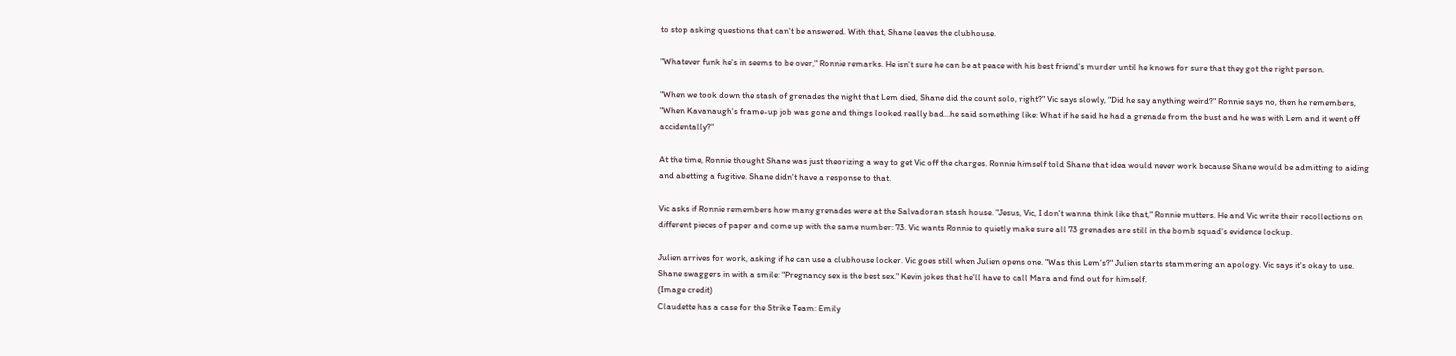to stop asking questions that can't be answered. With that, Shane leaves the clubhouse.

"Whatever funk he's in seems to be over," Ronnie remarks. He isn't sure he can be at peace with his best friend's murder until he knows for sure that they got the right person.

"When we took down the stash of grenades the night that Lem died, Shane did the count solo, right?" Vic says slowly, "Did he say anything weird?" Ronnie says no, then he remembers, "When Kavanaugh's frame-up job was gone and things looked really bad...he said something like: What if he said he had a grenade from the bust and he was with Lem and it went off accidentally?"

At the time, Ronnie thought Shane was just theorizing a way to get Vic off the charges. Ronnie himself told Shane that idea would never work because Shane would be admitting to aiding and abetting a fugitive. Shane didn't have a response to that.

Vic asks if Ronnie remembers how many grenades were at the Salvadoran stash house. "Jesus, Vic, I don't wanna think like that," Ronnie mutters. He and Vic write their recollections on different pieces of paper and come up with the same number: 73. Vic wants Ronnie to quietly make sure all 73 grenades are still in the bomb squad's evidence lockup.

Julien arrives for work, asking if he can use a clubhouse locker. Vic goes still when Julien opens one. "Was this Lem's?" Julien starts stammering an apology. Vic says it's okay to use. Shane swaggers in with a smile: "Pregnancy sex is the best sex." Kevin jokes that he'll have to call Mara and find out for himself.
(Image credit)
Claudette has a case for the Strike Team: Emily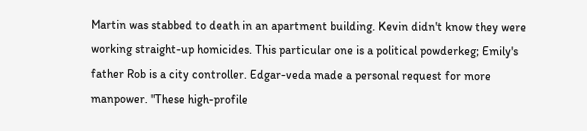Martin was stabbed to death in an apartment building. Kevin didn't know they were working straight-up homicides. This particular one is a political powderkeg; Emily's father Rob is a city controller. Edgar-veda made a personal request for more manpower. "These high-profile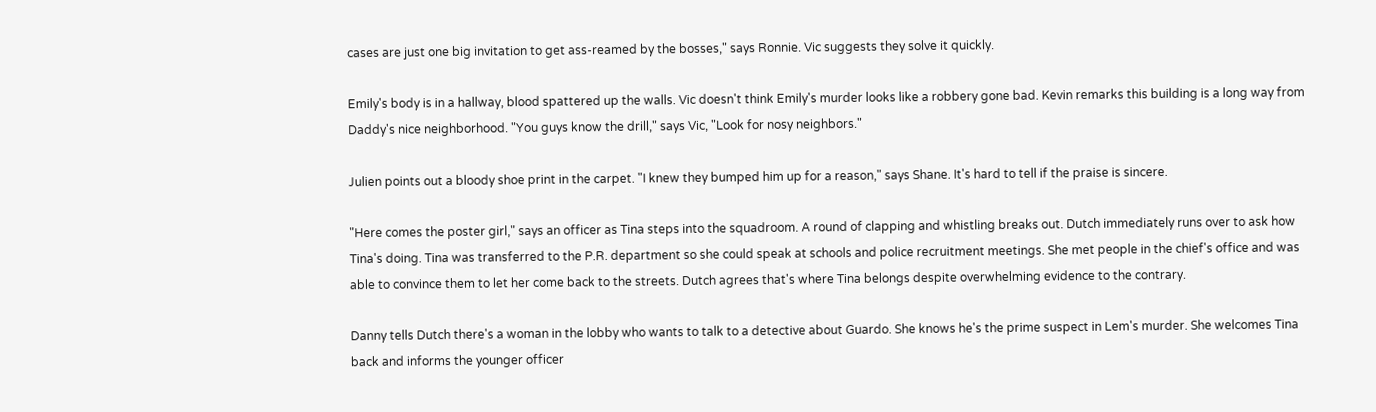cases are just one big invitation to get ass-reamed by the bosses," says Ronnie. Vic suggests they solve it quickly.

Emily's body is in a hallway, blood spattered up the walls. Vic doesn't think Emily's murder looks like a robbery gone bad. Kevin remarks this building is a long way from Daddy's nice neighborhood. "You guys know the drill," says Vic, "Look for nosy neighbors."

Julien points out a bloody shoe print in the carpet. "I knew they bumped him up for a reason," says Shane. It's hard to tell if the praise is sincere.

"Here comes the poster girl," says an officer as Tina steps into the squadroom. A round of clapping and whistling breaks out. Dutch immediately runs over to ask how Tina's doing. Tina was transferred to the P.R. department so she could speak at schools and police recruitment meetings. She met people in the chief's office and was able to convince them to let her come back to the streets. Dutch agrees that's where Tina belongs despite overwhelming evidence to the contrary.

Danny tells Dutch there's a woman in the lobby who wants to talk to a detective about Guardo. She knows he's the prime suspect in Lem's murder. She welcomes Tina back and informs the younger officer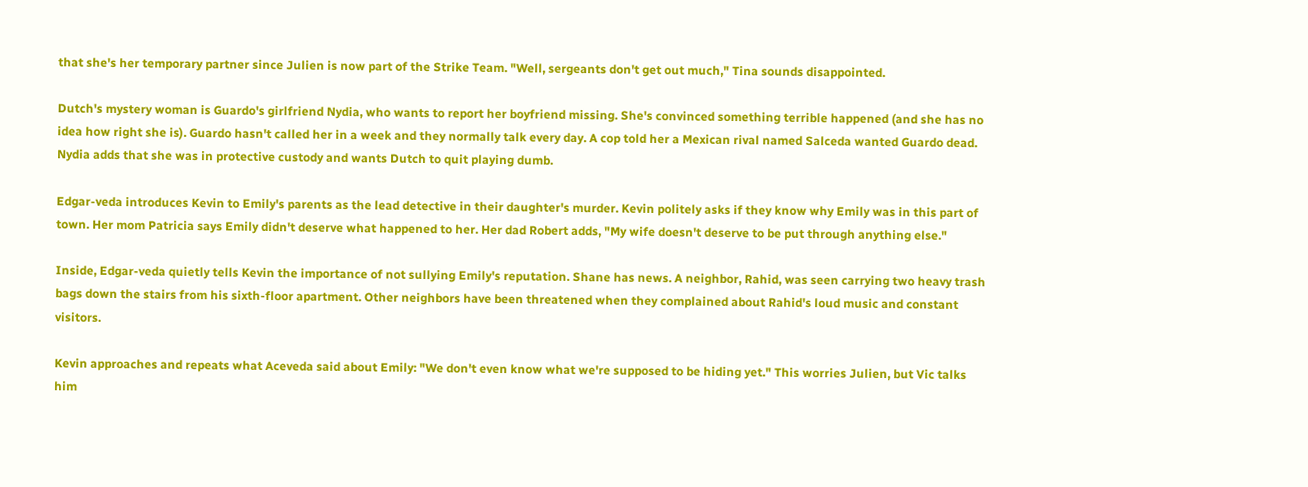that she's her temporary partner since Julien is now part of the Strike Team. "Well, sergeants don't get out much," Tina sounds disappointed.

Dutch's mystery woman is Guardo's girlfriend Nydia, who wants to report her boyfriend missing. She's convinced something terrible happened (and she has no idea how right she is). Guardo hasn't called her in a week and they normally talk every day. A cop told her a Mexican rival named Salceda wanted Guardo dead. Nydia adds that she was in protective custody and wants Dutch to quit playing dumb.

Edgar-veda introduces Kevin to Emily's parents as the lead detective in their daughter's murder. Kevin politely asks if they know why Emily was in this part of town. Her mom Patricia says Emily didn't deserve what happened to her. Her dad Robert adds, "My wife doesn't deserve to be put through anything else."

Inside, Edgar-veda quietly tells Kevin the importance of not sullying Emily's reputation. Shane has news. A neighbor, Rahid, was seen carrying two heavy trash bags down the stairs from his sixth-floor apartment. Other neighbors have been threatened when they complained about Rahid's loud music and constant visitors.

Kevin approaches and repeats what Aceveda said about Emily: "We don't even know what we're supposed to be hiding yet." This worries Julien, but Vic talks him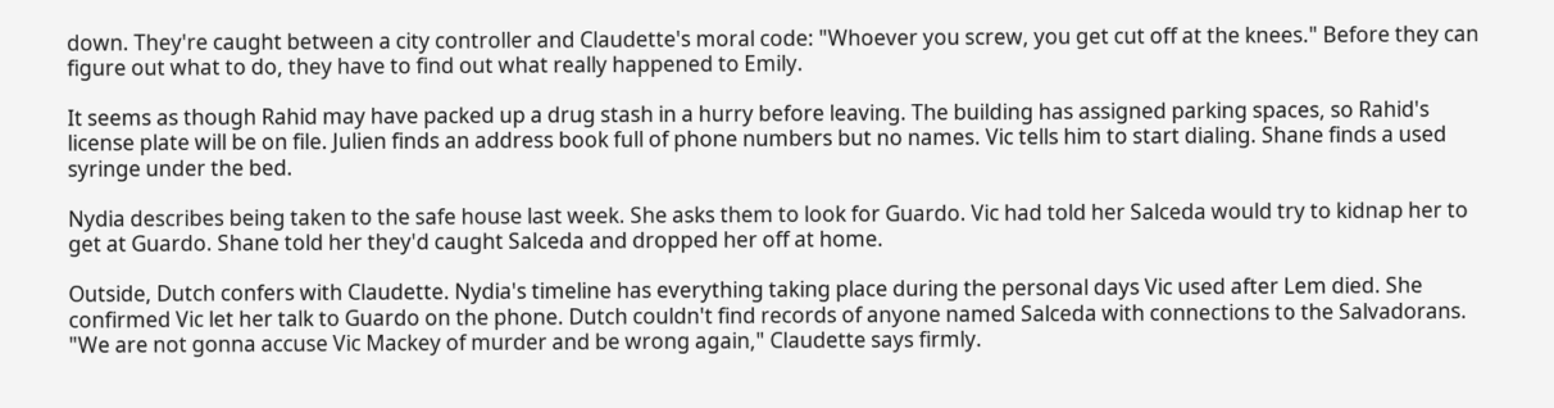down. They're caught between a city controller and Claudette's moral code: "Whoever you screw, you get cut off at the knees." Before they can figure out what to do, they have to find out what really happened to Emily.

It seems as though Rahid may have packed up a drug stash in a hurry before leaving. The building has assigned parking spaces, so Rahid's license plate will be on file. Julien finds an address book full of phone numbers but no names. Vic tells him to start dialing. Shane finds a used syringe under the bed.

Nydia describes being taken to the safe house last week. She asks them to look for Guardo. Vic had told her Salceda would try to kidnap her to get at Guardo. Shane told her they'd caught Salceda and dropped her off at home.

Outside, Dutch confers with Claudette. Nydia's timeline has everything taking place during the personal days Vic used after Lem died. She confirmed Vic let her talk to Guardo on the phone. Dutch couldn't find records of anyone named Salceda with connections to the Salvadorans. "We are not gonna accuse Vic Mackey of murder and be wrong again," Claudette says firmly.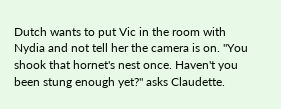Dutch wants to put Vic in the room with Nydia and not tell her the camera is on. "You shook that hornet's nest once. Haven't you been stung enough yet?" asks Claudette.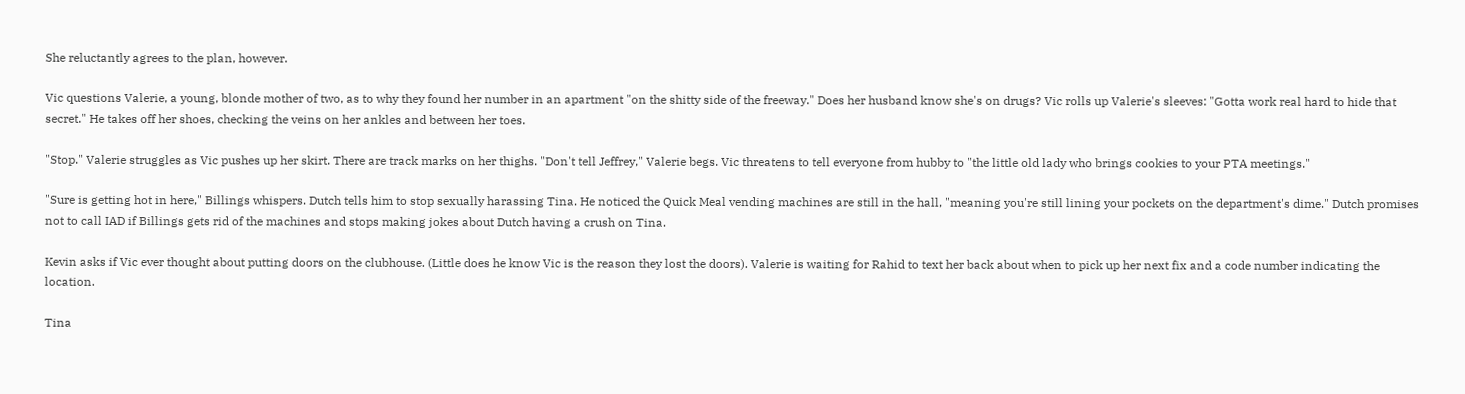She reluctantly agrees to the plan, however.

Vic questions Valerie, a young, blonde mother of two, as to why they found her number in an apartment "on the shitty side of the freeway." Does her husband know she's on drugs? Vic rolls up Valerie's sleeves: "Gotta work real hard to hide that secret." He takes off her shoes, checking the veins on her ankles and between her toes.

"Stop." Valerie struggles as Vic pushes up her skirt. There are track marks on her thighs. "Don't tell Jeffrey," Valerie begs. Vic threatens to tell everyone from hubby to "the little old lady who brings cookies to your PTA meetings."

"Sure is getting hot in here," Billings whispers. Dutch tells him to stop sexually harassing Tina. He noticed the Quick Meal vending machines are still in the hall, "meaning you're still lining your pockets on the department's dime." Dutch promises not to call IAD if Billings gets rid of the machines and stops making jokes about Dutch having a crush on Tina.

Kevin asks if Vic ever thought about putting doors on the clubhouse. (Little does he know Vic is the reason they lost the doors). Valerie is waiting for Rahid to text her back about when to pick up her next fix and a code number indicating the location.

Tina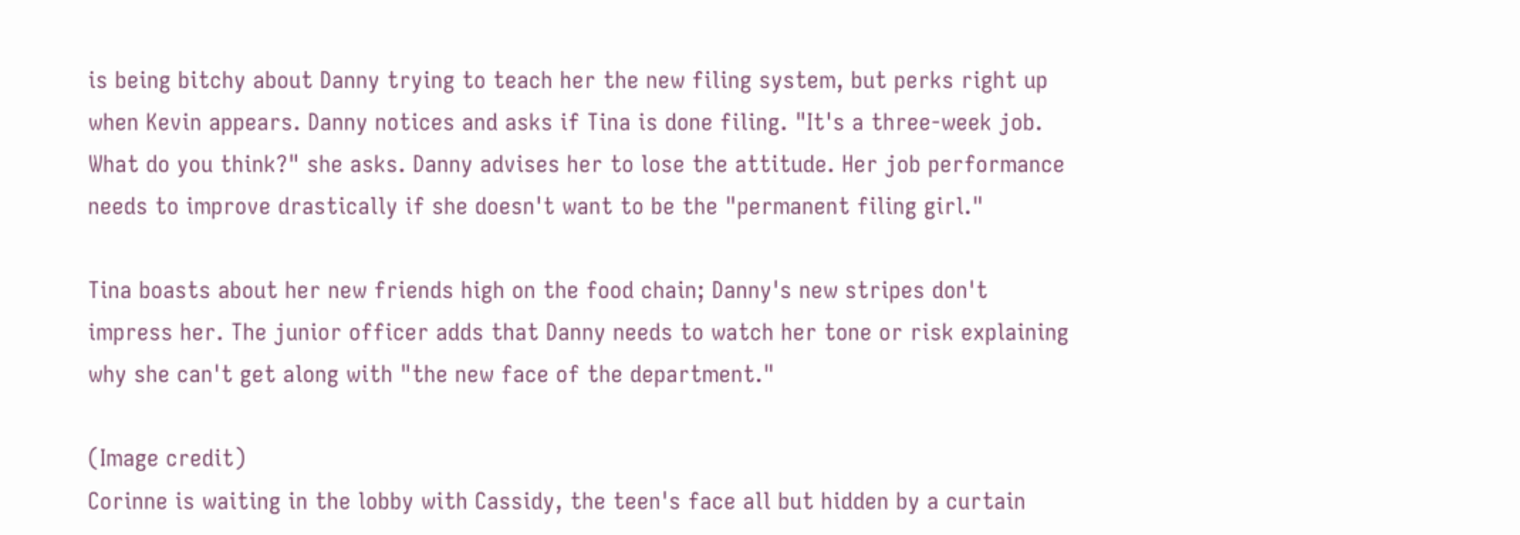is being bitchy about Danny trying to teach her the new filing system, but perks right up when Kevin appears. Danny notices and asks if Tina is done filing. "It's a three-week job. What do you think?" she asks. Danny advises her to lose the attitude. Her job performance needs to improve drastically if she doesn't want to be the "permanent filing girl."

Tina boasts about her new friends high on the food chain; Danny's new stripes don't impress her. The junior officer adds that Danny needs to watch her tone or risk explaining why she can't get along with "the new face of the department."

(Image credit)
Corinne is waiting in the lobby with Cassidy, the teen's face all but hidden by a curtain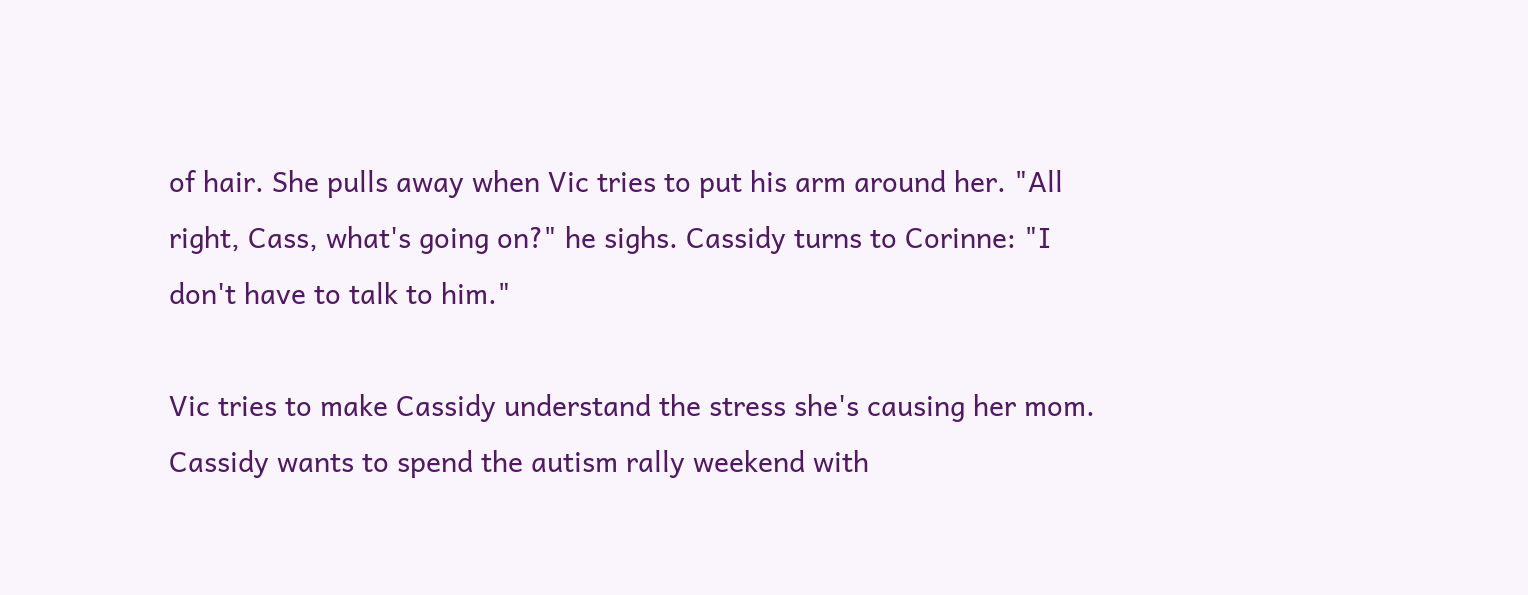of hair. She pulls away when Vic tries to put his arm around her. "All right, Cass, what's going on?" he sighs. Cassidy turns to Corinne: "I don't have to talk to him."

Vic tries to make Cassidy understand the stress she's causing her mom. Cassidy wants to spend the autism rally weekend with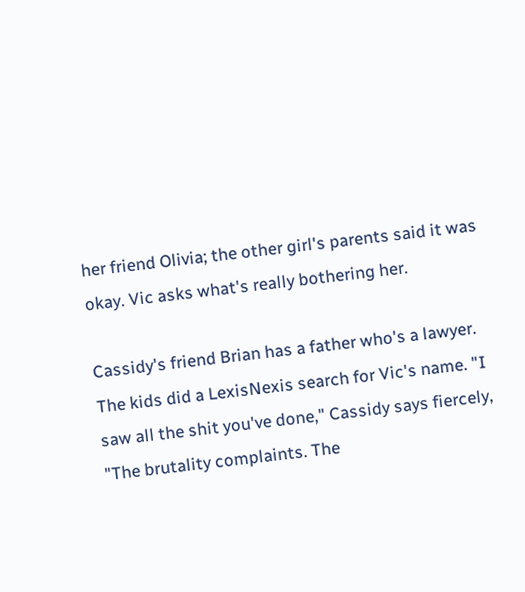her friend Olivia; the other girl's parents said it was okay. Vic asks what's really bothering her.

Cassidy's friend Brian has a father who's a lawyer. The kids did a LexisNexis search for Vic's name. "I saw all the shit you've done," Cassidy says fiercely, "The brutality complaints. The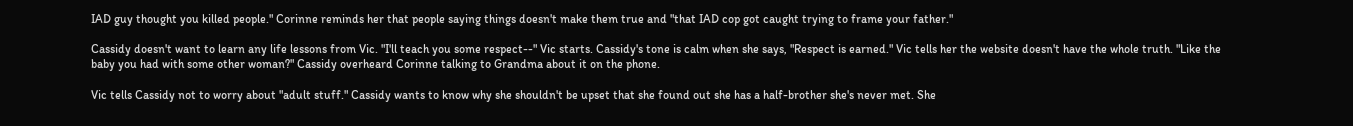IAD guy thought you killed people." Corinne reminds her that people saying things doesn't make them true and "that IAD cop got caught trying to frame your father."

Cassidy doesn't want to learn any life lessons from Vic. "I'll teach you some respect--" Vic starts. Cassidy's tone is calm when she says, "Respect is earned." Vic tells her the website doesn't have the whole truth. "Like the baby you had with some other woman?" Cassidy overheard Corinne talking to Grandma about it on the phone.

Vic tells Cassidy not to worry about "adult stuff." Cassidy wants to know why she shouldn't be upset that she found out she has a half-brother she's never met. She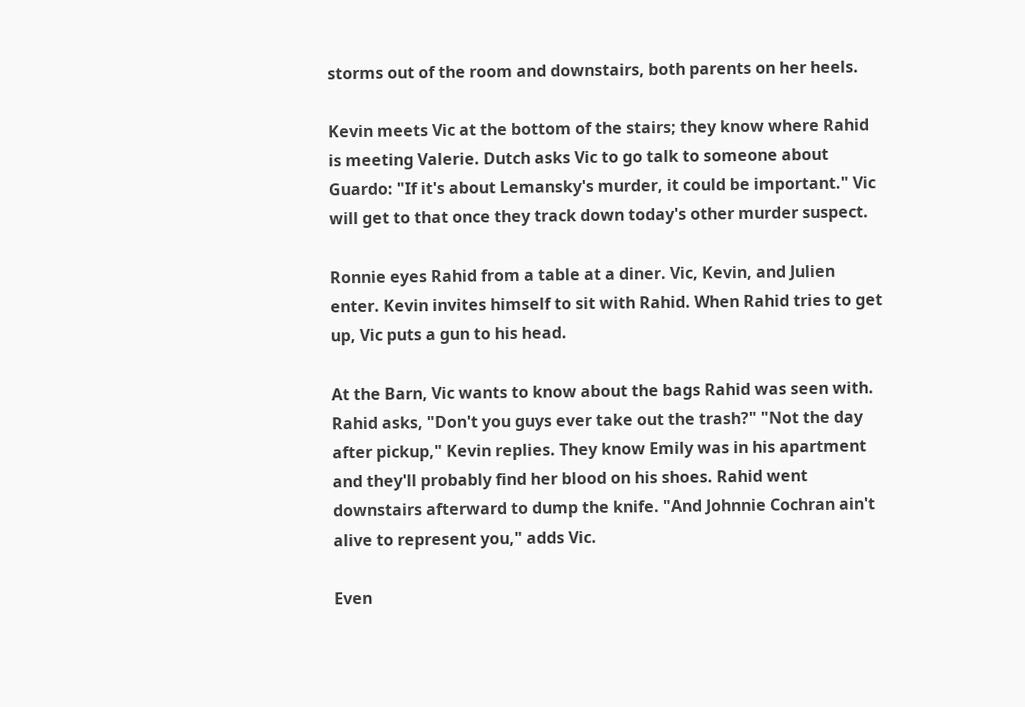storms out of the room and downstairs, both parents on her heels.

Kevin meets Vic at the bottom of the stairs; they know where Rahid is meeting Valerie. Dutch asks Vic to go talk to someone about Guardo: "If it's about Lemansky's murder, it could be important." Vic will get to that once they track down today's other murder suspect.

Ronnie eyes Rahid from a table at a diner. Vic, Kevin, and Julien enter. Kevin invites himself to sit with Rahid. When Rahid tries to get up, Vic puts a gun to his head.

At the Barn, Vic wants to know about the bags Rahid was seen with. Rahid asks, "Don't you guys ever take out the trash?" "Not the day after pickup," Kevin replies. They know Emily was in his apartment and they'll probably find her blood on his shoes. Rahid went downstairs afterward to dump the knife. "And Johnnie Cochran ain't alive to represent you," adds Vic.

Even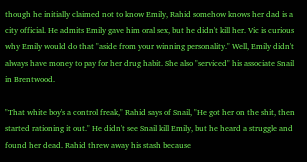though he initially claimed not to know Emily, Rahid somehow knows her dad is a city official. He admits Emily gave him oral sex, but he didn't kill her. Vic is curious why Emily would do that "aside from your winning personality." Well, Emily didn't always have money to pay for her drug habit. She also "serviced" his associate Snail in Brentwood.

"That white boy's a control freak," Rahid says of Snail, "He got her on the shit, then started rationing it out." He didn't see Snail kill Emily, but he heard a struggle and found her dead. Rahid threw away his stash because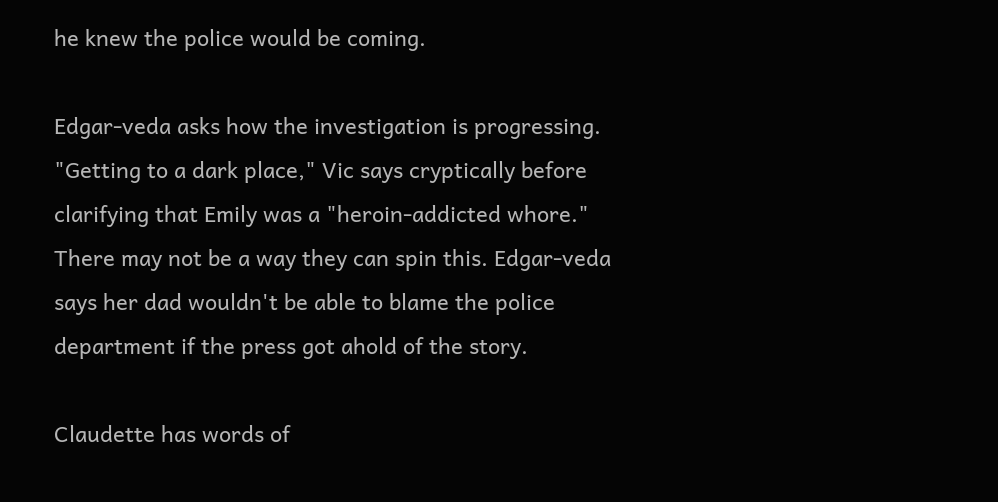he knew the police would be coming.

Edgar-veda asks how the investigation is progressing. "Getting to a dark place," Vic says cryptically before clarifying that Emily was a "heroin-addicted whore." There may not be a way they can spin this. Edgar-veda says her dad wouldn't be able to blame the police department if the press got ahold of the story.

Claudette has words of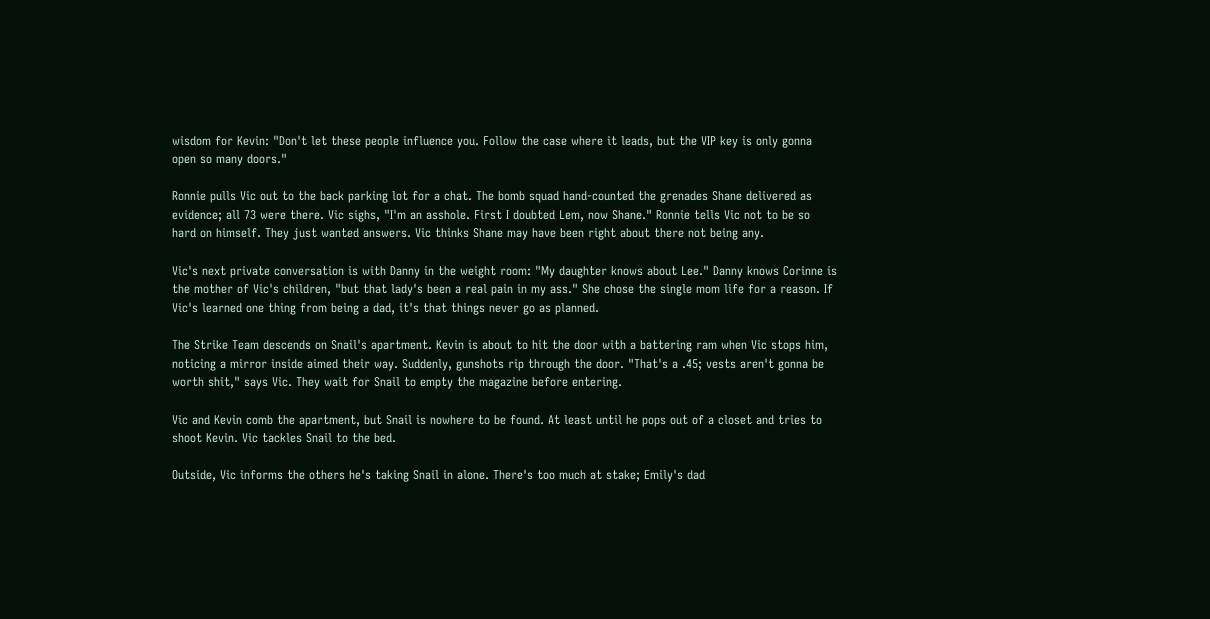wisdom for Kevin: "Don't let these people influence you. Follow the case where it leads, but the VIP key is only gonna open so many doors."

Ronnie pulls Vic out to the back parking lot for a chat. The bomb squad hand-counted the grenades Shane delivered as evidence; all 73 were there. Vic sighs, "I'm an asshole. First I doubted Lem, now Shane." Ronnie tells Vic not to be so hard on himself. They just wanted answers. Vic thinks Shane may have been right about there not being any.

Vic's next private conversation is with Danny in the weight room: "My daughter knows about Lee." Danny knows Corinne is the mother of Vic's children, "but that lady's been a real pain in my ass." She chose the single mom life for a reason. If Vic's learned one thing from being a dad, it's that things never go as planned.

The Strike Team descends on Snail's apartment. Kevin is about to hit the door with a battering ram when Vic stops him, noticing a mirror inside aimed their way. Suddenly, gunshots rip through the door. "That's a .45; vests aren't gonna be worth shit," says Vic. They wait for Snail to empty the magazine before entering.

Vic and Kevin comb the apartment, but Snail is nowhere to be found. At least until he pops out of a closet and tries to shoot Kevin. Vic tackles Snail to the bed.

Outside, Vic informs the others he's taking Snail in alone. There's too much at stake; Emily's dad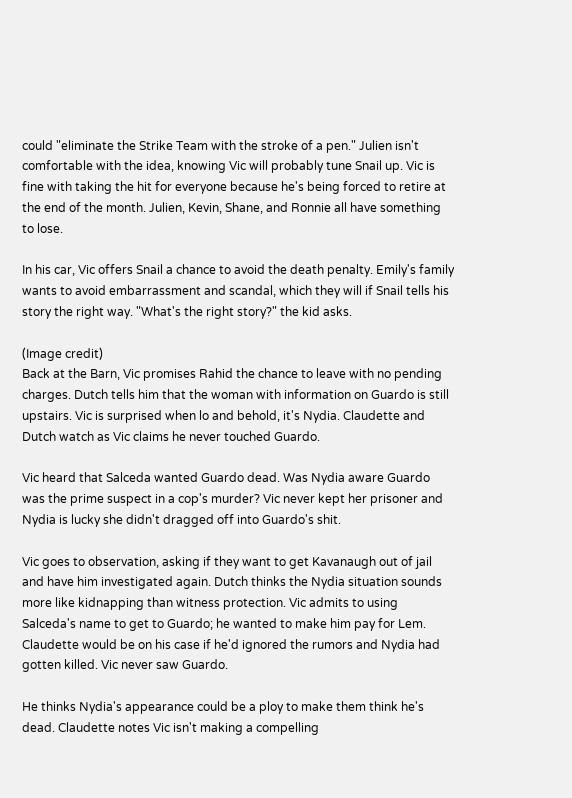could "eliminate the Strike Team with the stroke of a pen." Julien isn't comfortable with the idea, knowing Vic will probably tune Snail up. Vic is fine with taking the hit for everyone because he's being forced to retire at the end of the month. Julien, Kevin, Shane, and Ronnie all have something to lose.

In his car, Vic offers Snail a chance to avoid the death penalty. Emily's family wants to avoid embarrassment and scandal, which they will if Snail tells his story the right way. "What's the right story?" the kid asks.

(Image credit)
Back at the Barn, Vic promises Rahid the chance to leave with no pending charges. Dutch tells him that the woman with information on Guardo is still upstairs. Vic is surprised when lo and behold, it's Nydia. Claudette and Dutch watch as Vic claims he never touched Guardo.

Vic heard that Salceda wanted Guardo dead. Was Nydia aware Guardo was the prime suspect in a cop's murder? Vic never kept her prisoner and Nydia is lucky she didn't dragged off into Guardo's shit.

Vic goes to observation, asking if they want to get Kavanaugh out of jail and have him investigated again. Dutch thinks the Nydia situation sounds more like kidnapping than witness protection. Vic admits to using Salceda's name to get to Guardo; he wanted to make him pay for Lem. Claudette would be on his case if he'd ignored the rumors and Nydia had gotten killed. Vic never saw Guardo.

He thinks Nydia's appearance could be a ploy to make them think he's dead. Claudette notes Vic isn't making a compelling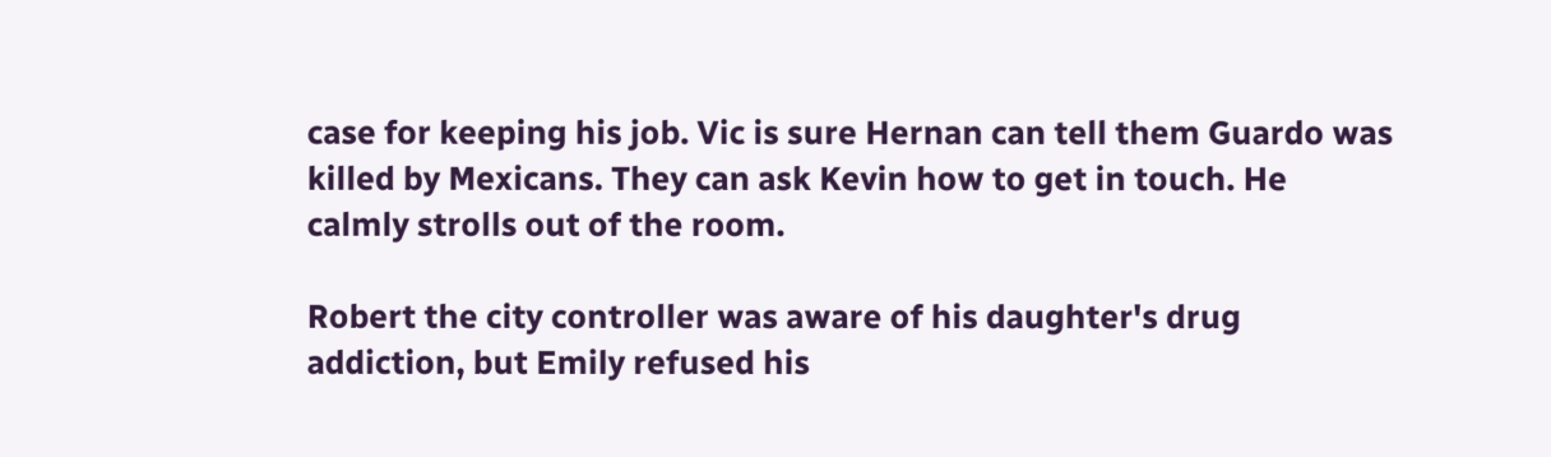case for keeping his job. Vic is sure Hernan can tell them Guardo was killed by Mexicans. They can ask Kevin how to get in touch. He calmly strolls out of the room.

Robert the city controller was aware of his daughter's drug addiction, but Emily refused his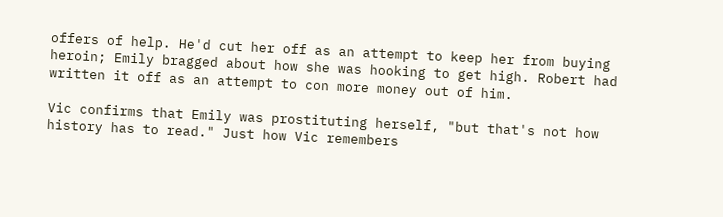offers of help. He'd cut her off as an attempt to keep her from buying heroin; Emily bragged about how she was hooking to get high. Robert had written it off as an attempt to con more money out of him.

Vic confirms that Emily was prostituting herself, "but that's not how history has to read." Just how Vic remembers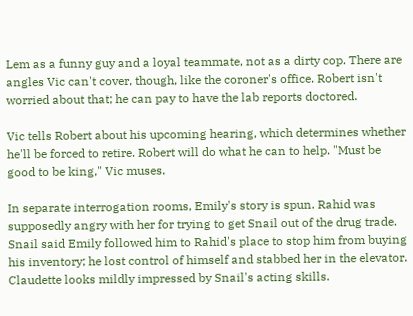Lem as a funny guy and a loyal teammate, not as a dirty cop. There are angles Vic can't cover, though, like the coroner's office. Robert isn't worried about that; he can pay to have the lab reports doctored.

Vic tells Robert about his upcoming hearing, which determines whether he'll be forced to retire. Robert will do what he can to help. "Must be good to be king," Vic muses.

In separate interrogation rooms, Emily's story is spun. Rahid was supposedly angry with her for trying to get Snail out of the drug trade. Snail said Emily followed him to Rahid's place to stop him from buying his inventory; he lost control of himself and stabbed her in the elevator. Claudette looks mildly impressed by Snail's acting skills.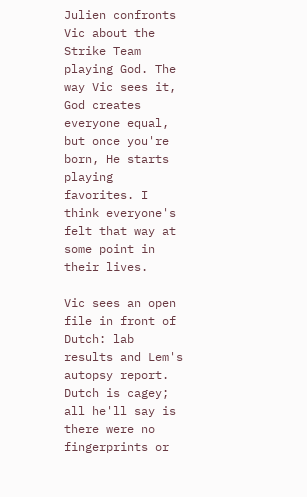Julien confronts Vic about the Strike Team playing God. The way Vic sees it, God creates everyone equal, but once you're born, He starts playing favorites. I think everyone's felt that way at some point in their lives.

Vic sees an open file in front of Dutch: lab results and Lem's autopsy report. Dutch is cagey; all he'll say is there were no fingerprints or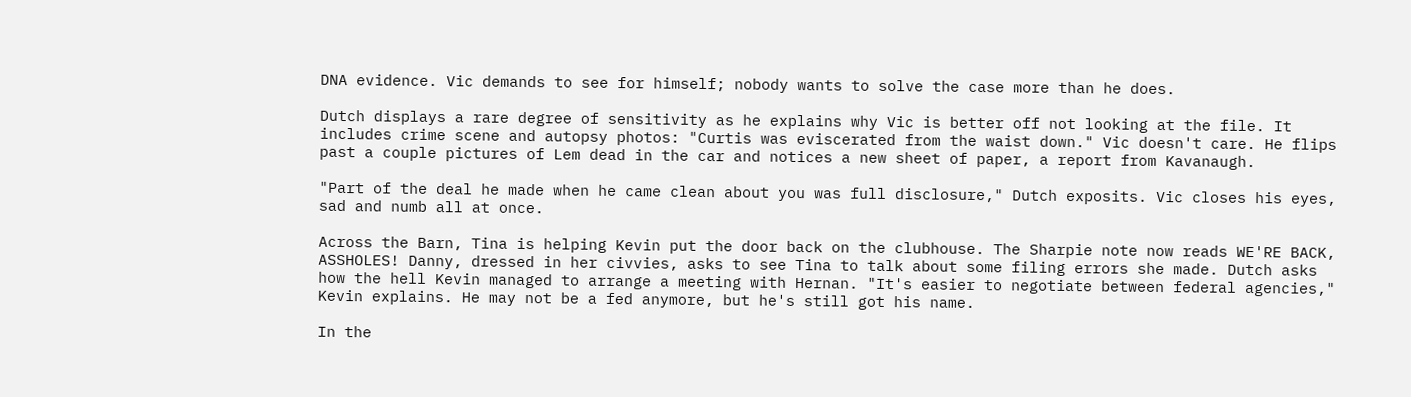DNA evidence. Vic demands to see for himself; nobody wants to solve the case more than he does.

Dutch displays a rare degree of sensitivity as he explains why Vic is better off not looking at the file. It includes crime scene and autopsy photos: "Curtis was eviscerated from the waist down." Vic doesn't care. He flips past a couple pictures of Lem dead in the car and notices a new sheet of paper, a report from Kavanaugh.

"Part of the deal he made when he came clean about you was full disclosure," Dutch exposits. Vic closes his eyes, sad and numb all at once.

Across the Barn, Tina is helping Kevin put the door back on the clubhouse. The Sharpie note now reads WE'RE BACK, ASSHOLES! Danny, dressed in her civvies, asks to see Tina to talk about some filing errors she made. Dutch asks how the hell Kevin managed to arrange a meeting with Hernan. "It's easier to negotiate between federal agencies," Kevin explains. He may not be a fed anymore, but he's still got his name.

In the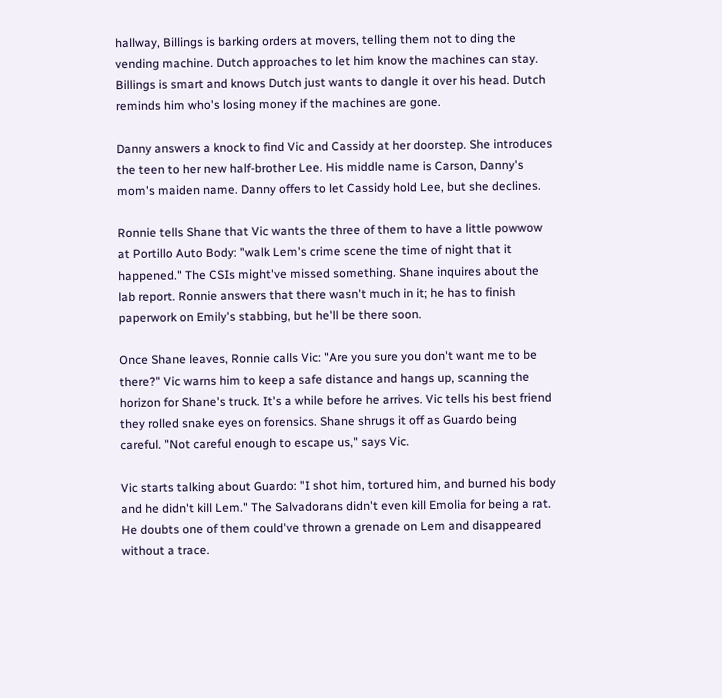hallway, Billings is barking orders at movers, telling them not to ding the vending machine. Dutch approaches to let him know the machines can stay. Billings is smart and knows Dutch just wants to dangle it over his head. Dutch reminds him who's losing money if the machines are gone.

Danny answers a knock to find Vic and Cassidy at her doorstep. She introduces the teen to her new half-brother Lee. His middle name is Carson, Danny's mom's maiden name. Danny offers to let Cassidy hold Lee, but she declines.

Ronnie tells Shane that Vic wants the three of them to have a little powwow at Portillo Auto Body: "walk Lem's crime scene the time of night that it happened." The CSIs might've missed something. Shane inquires about the lab report. Ronnie answers that there wasn't much in it; he has to finish paperwork on Emily's stabbing, but he'll be there soon.

Once Shane leaves, Ronnie calls Vic: "Are you sure you don't want me to be there?" Vic warns him to keep a safe distance and hangs up, scanning the horizon for Shane's truck. It's a while before he arrives. Vic tells his best friend they rolled snake eyes on forensics. Shane shrugs it off as Guardo being careful. "Not careful enough to escape us," says Vic.

Vic starts talking about Guardo: "I shot him, tortured him, and burned his body and he didn't kill Lem." The Salvadorans didn't even kill Emolia for being a rat. He doubts one of them could've thrown a grenade on Lem and disappeared without a trace.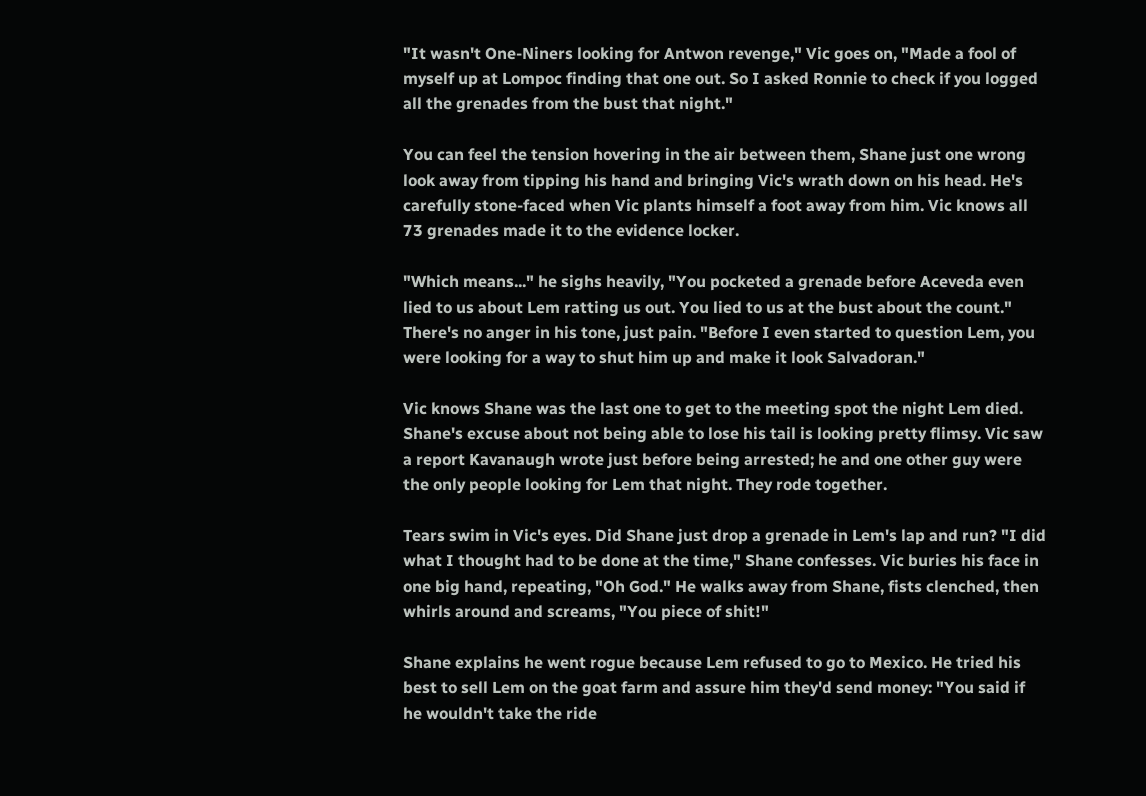"It wasn't One-Niners looking for Antwon revenge," Vic goes on, "Made a fool of myself up at Lompoc finding that one out. So I asked Ronnie to check if you logged all the grenades from the bust that night."

You can feel the tension hovering in the air between them, Shane just one wrong look away from tipping his hand and bringing Vic's wrath down on his head. He's carefully stone-faced when Vic plants himself a foot away from him. Vic knows all 73 grenades made it to the evidence locker.

"Which means..." he sighs heavily, "You pocketed a grenade before Aceveda even lied to us about Lem ratting us out. You lied to us at the bust about the count." There's no anger in his tone, just pain. "Before I even started to question Lem, you were looking for a way to shut him up and make it look Salvadoran."

Vic knows Shane was the last one to get to the meeting spot the night Lem died. Shane's excuse about not being able to lose his tail is looking pretty flimsy. Vic saw a report Kavanaugh wrote just before being arrested; he and one other guy were the only people looking for Lem that night. They rode together.

Tears swim in Vic's eyes. Did Shane just drop a grenade in Lem's lap and run? "I did what I thought had to be done at the time," Shane confesses. Vic buries his face in one big hand, repeating, "Oh God." He walks away from Shane, fists clenched, then whirls around and screams, "You piece of shit!"

Shane explains he went rogue because Lem refused to go to Mexico. He tried his best to sell Lem on the goat farm and assure him they'd send money: "You said if he wouldn't take the ride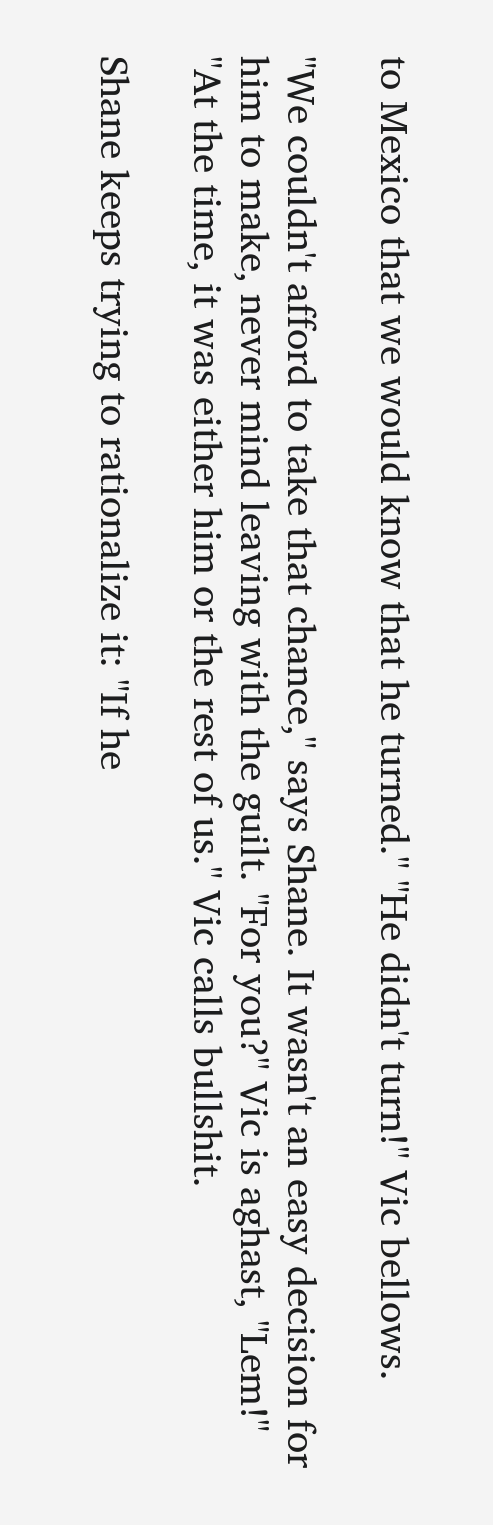to Mexico that we would know that he turned." "He didn't turn!" Vic bellows.

"We couldn't afford to take that chance," says Shane. It wasn't an easy decision for him to make, never mind leaving with the guilt. "For you?" Vic is aghast, "Lem!" "At the time, it was either him or the rest of us." Vic calls bullshit.

Shane keeps trying to rationalize it: "If he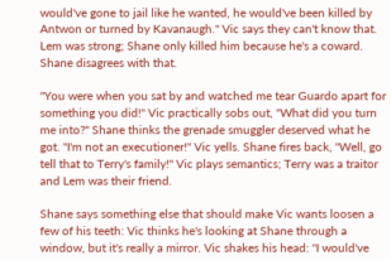would've gone to jail like he wanted, he would've been killed by Antwon or turned by Kavanaugh." Vic says they can't know that. Lem was strong; Shane only killed him because he's a coward. Shane disagrees with that.

"You were when you sat by and watched me tear Guardo apart for something you did!" Vic practically sobs out, "What did you turn me into?" Shane thinks the grenade smuggler deserved what he got. "I'm not an executioner!" Vic yells. Shane fires back, "Well, go tell that to Terry's family!" Vic plays semantics; Terry was a traitor and Lem was their friend.

Shane says something else that should make Vic wants loosen a few of his teeth: Vic thinks he's looking at Shane through a window, but it's really a mirror. Vic shakes his head: "I would've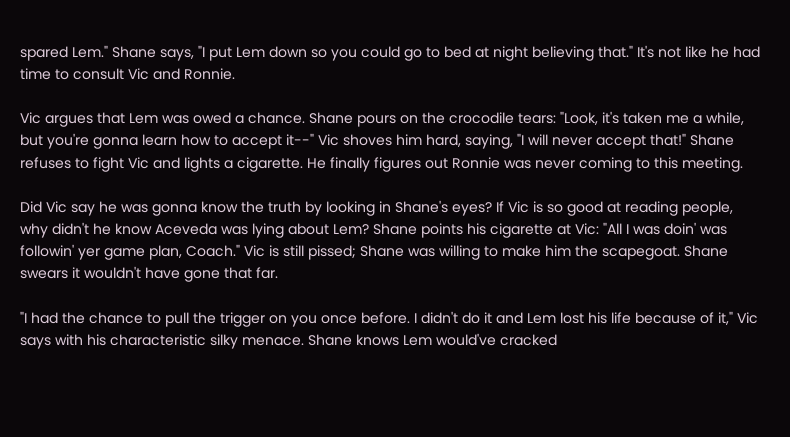spared Lem." Shane says, "I put Lem down so you could go to bed at night believing that." It's not like he had time to consult Vic and Ronnie.

Vic argues that Lem was owed a chance. Shane pours on the crocodile tears: "Look, it's taken me a while, but you're gonna learn how to accept it--" Vic shoves him hard, saying, "I will never accept that!" Shane refuses to fight Vic and lights a cigarette. He finally figures out Ronnie was never coming to this meeting.

Did Vic say he was gonna know the truth by looking in Shane's eyes? If Vic is so good at reading people, why didn't he know Aceveda was lying about Lem? Shane points his cigarette at Vic: "All I was doin' was followin' yer game plan, Coach." Vic is still pissed; Shane was willing to make him the scapegoat. Shane swears it wouldn't have gone that far.

"I had the chance to pull the trigger on you once before. I didn't do it and Lem lost his life because of it," Vic says with his characteristic silky menace. Shane knows Lem would've cracked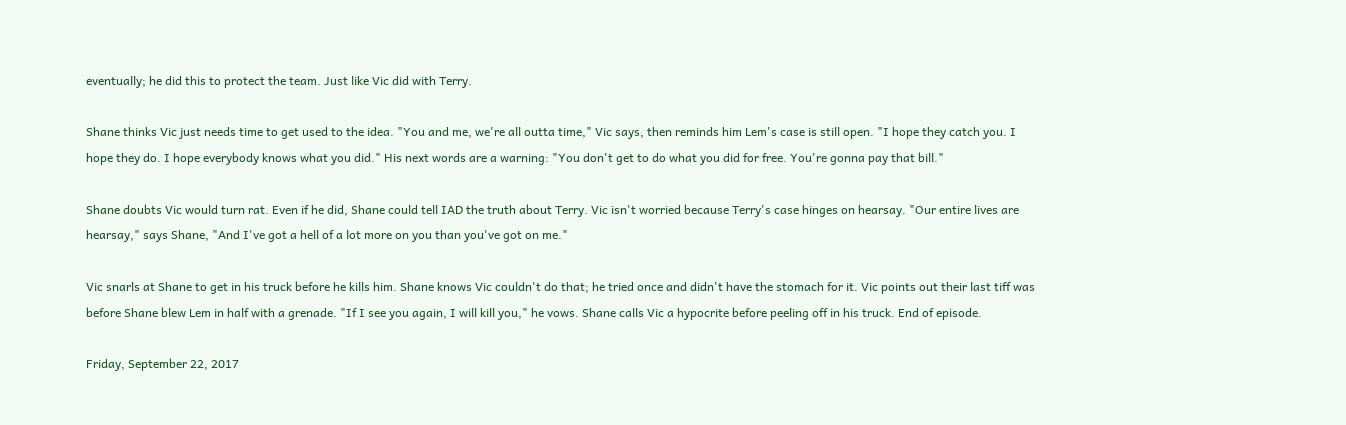eventually; he did this to protect the team. Just like Vic did with Terry.

Shane thinks Vic just needs time to get used to the idea. "You and me, we're all outta time," Vic says, then reminds him Lem's case is still open. "I hope they catch you. I hope they do. I hope everybody knows what you did." His next words are a warning: "You don't get to do what you did for free. You're gonna pay that bill."

Shane doubts Vic would turn rat. Even if he did, Shane could tell IAD the truth about Terry. Vic isn't worried because Terry's case hinges on hearsay. "Our entire lives are hearsay," says Shane, "And I've got a hell of a lot more on you than you've got on me."

Vic snarls at Shane to get in his truck before he kills him. Shane knows Vic couldn't do that; he tried once and didn't have the stomach for it. Vic points out their last tiff was before Shane blew Lem in half with a grenade. "If I see you again, I will kill you," he vows. Shane calls Vic a hypocrite before peeling off in his truck. End of episode.

Friday, September 22, 2017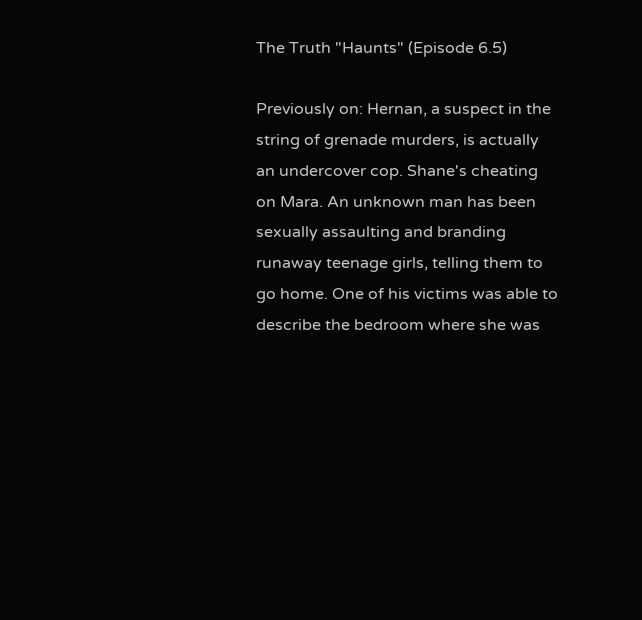The Truth "Haunts" (Episode 6.5)

Previously on: Hernan, a suspect in the string of grenade murders, is actually an undercover cop. Shane's cheating on Mara. An unknown man has been sexually assaulting and branding runaway teenage girls, telling them to go home. One of his victims was able to describe the bedroom where she was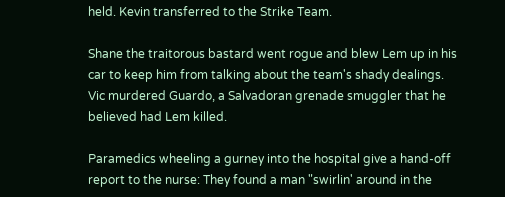held. Kevin transferred to the Strike Team.

Shane the traitorous bastard went rogue and blew Lem up in his car to keep him from talking about the team's shady dealings. Vic murdered Guardo, a Salvadoran grenade smuggler that he believed had Lem killed.

Paramedics wheeling a gurney into the hospital give a hand-off report to the nurse: They found a man "swirlin' around in the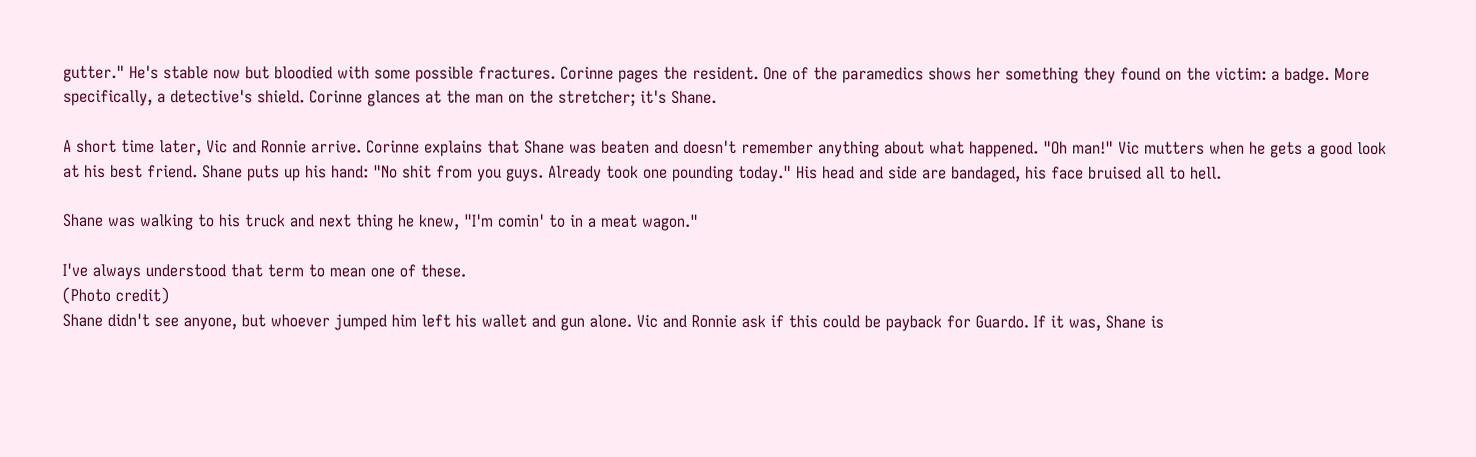gutter." He's stable now but bloodied with some possible fractures. Corinne pages the resident. One of the paramedics shows her something they found on the victim: a badge. More specifically, a detective's shield. Corinne glances at the man on the stretcher; it's Shane.

A short time later, Vic and Ronnie arrive. Corinne explains that Shane was beaten and doesn't remember anything about what happened. "Oh man!" Vic mutters when he gets a good look at his best friend. Shane puts up his hand: "No shit from you guys. Already took one pounding today." His head and side are bandaged, his face bruised all to hell.

Shane was walking to his truck and next thing he knew, "I'm comin' to in a meat wagon."

I've always understood that term to mean one of these.
(Photo credit)
Shane didn't see anyone, but whoever jumped him left his wallet and gun alone. Vic and Ronnie ask if this could be payback for Guardo. If it was, Shane is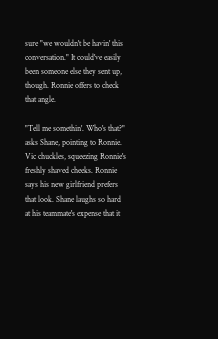sure "we wouldn't be havin' this conversation." It could've easily been someone else they sent up, though. Ronnie offers to check that angle.

"Tell me somethin'. Who's that?" asks Shane, pointing to Ronnie. Vic chuckles, squeezing Ronnie's freshly shaved cheeks. Ronnie says his new girlfriend prefers that look. Shane laughs so hard at his teammate's expense that it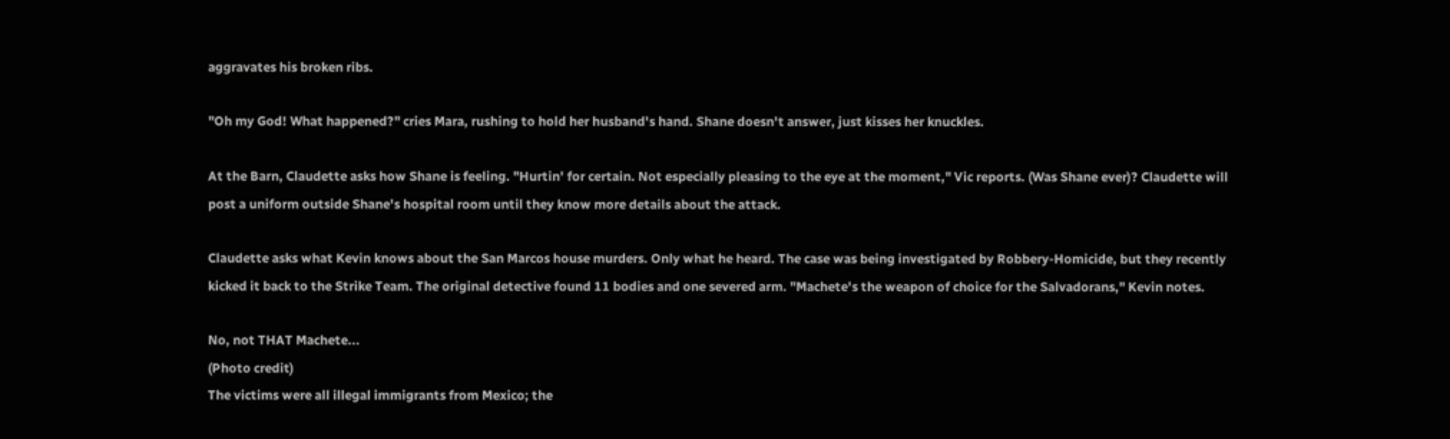aggravates his broken ribs.

"Oh my God! What happened?" cries Mara, rushing to hold her husband's hand. Shane doesn't answer, just kisses her knuckles.

At the Barn, Claudette asks how Shane is feeling. "Hurtin' for certain. Not especially pleasing to the eye at the moment," Vic reports. (Was Shane ever)? Claudette will post a uniform outside Shane's hospital room until they know more details about the attack.

Claudette asks what Kevin knows about the San Marcos house murders. Only what he heard. The case was being investigated by Robbery-Homicide, but they recently kicked it back to the Strike Team. The original detective found 11 bodies and one severed arm. "Machete's the weapon of choice for the Salvadorans," Kevin notes.

No, not THAT Machete...
(Photo credit)
The victims were all illegal immigrants from Mexico; the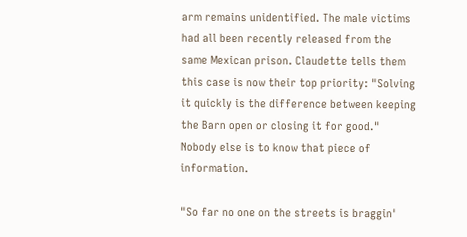arm remains unidentified. The male victims had all been recently released from the same Mexican prison. Claudette tells them this case is now their top priority: "Solving it quickly is the difference between keeping the Barn open or closing it for good." Nobody else is to know that piece of information.

"So far no one on the streets is braggin'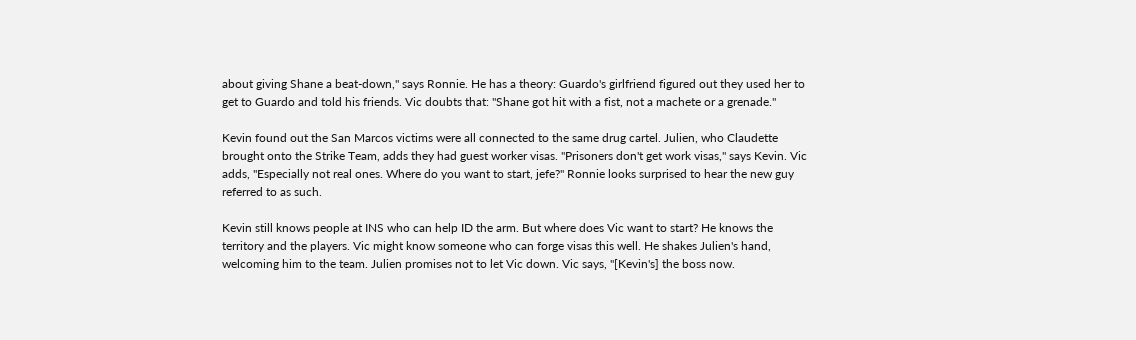about giving Shane a beat-down," says Ronnie. He has a theory: Guardo's girlfriend figured out they used her to get to Guardo and told his friends. Vic doubts that: "Shane got hit with a fist, not a machete or a grenade."

Kevin found out the San Marcos victims were all connected to the same drug cartel. Julien, who Claudette brought onto the Strike Team, adds they had guest worker visas. "Prisoners don't get work visas," says Kevin. Vic adds, "Especially not real ones. Where do you want to start, jefe?" Ronnie looks surprised to hear the new guy referred to as such.

Kevin still knows people at INS who can help ID the arm. But where does Vic want to start? He knows the territory and the players. Vic might know someone who can forge visas this well. He shakes Julien's hand, welcoming him to the team. Julien promises not to let Vic down. Vic says, "[Kevin's] the boss now.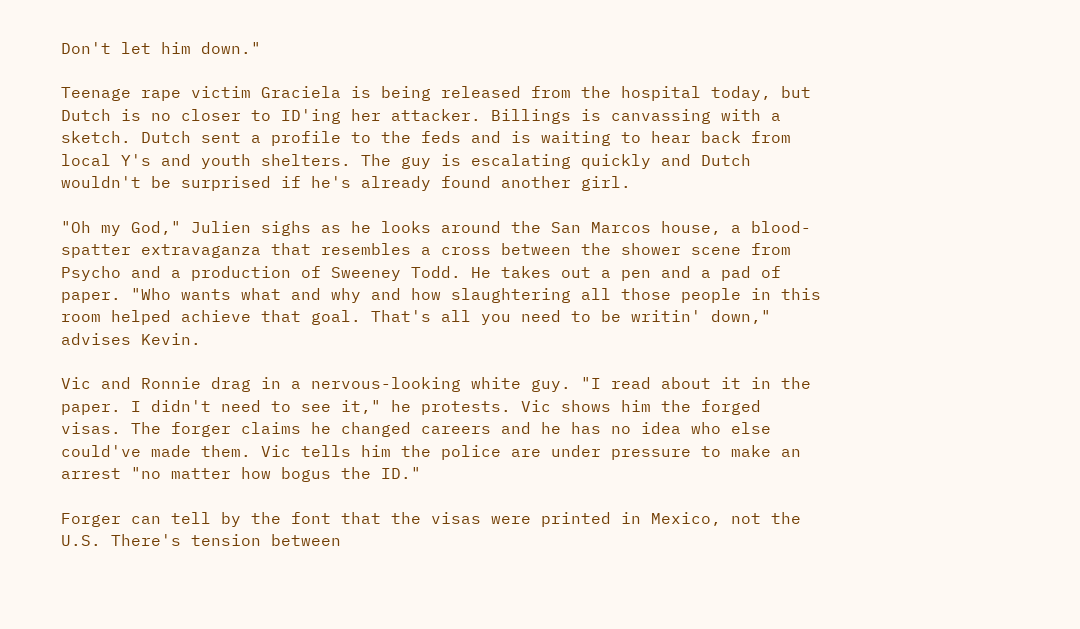Don't let him down."

Teenage rape victim Graciela is being released from the hospital today, but Dutch is no closer to ID'ing her attacker. Billings is canvassing with a sketch. Dutch sent a profile to the feds and is waiting to hear back from local Y's and youth shelters. The guy is escalating quickly and Dutch wouldn't be surprised if he's already found another girl.

"Oh my God," Julien sighs as he looks around the San Marcos house, a blood-spatter extravaganza that resembles a cross between the shower scene from Psycho and a production of Sweeney Todd. He takes out a pen and a pad of paper. "Who wants what and why and how slaughtering all those people in this room helped achieve that goal. That's all you need to be writin' down," advises Kevin.

Vic and Ronnie drag in a nervous-looking white guy. "I read about it in the paper. I didn't need to see it," he protests. Vic shows him the forged visas. The forger claims he changed careers and he has no idea who else could've made them. Vic tells him the police are under pressure to make an arrest "no matter how bogus the ID."

Forger can tell by the font that the visas were printed in Mexico, not the U.S. There's tension between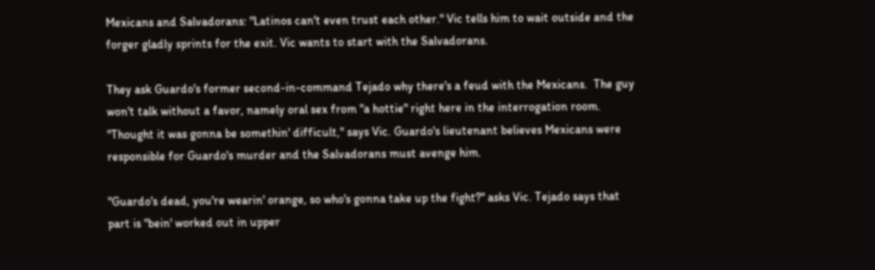Mexicans and Salvadorans: "Latinos can't even trust each other." Vic tells him to wait outside and the forger gladly sprints for the exit. Vic wants to start with the Salvadorans.

They ask Guardo's former second-in-command Tejado why there's a feud with the Mexicans.  The guy won't talk without a favor, namely oral sex from "a hottie" right here in the interrogation room. "Thought it was gonna be somethin' difficult," says Vic. Guardo's lieutenant believes Mexicans were responsible for Guardo's murder and the Salvadorans must avenge him.

"Guardo's dead, you're wearin' orange, so who's gonna take up the fight?" asks Vic. Tejado says that part is "bein' worked out in upper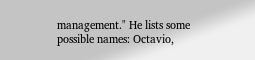management." He lists some possible names: Octavio,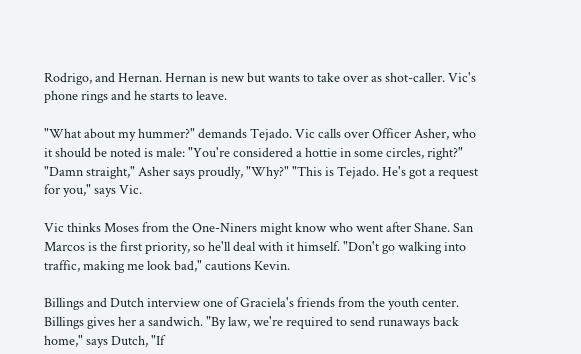Rodrigo, and Hernan. Hernan is new but wants to take over as shot-caller. Vic's phone rings and he starts to leave.

"What about my hummer?" demands Tejado. Vic calls over Officer Asher, who it should be noted is male: "You're considered a hottie in some circles, right?" "Damn straight," Asher says proudly, "Why?" "This is Tejado. He's got a request for you," says Vic.

Vic thinks Moses from the One-Niners might know who went after Shane. San Marcos is the first priority, so he'll deal with it himself. "Don't go walking into traffic, making me look bad," cautions Kevin.

Billings and Dutch interview one of Graciela's friends from the youth center. Billings gives her a sandwich. "By law, we're required to send runaways back home," says Dutch, "If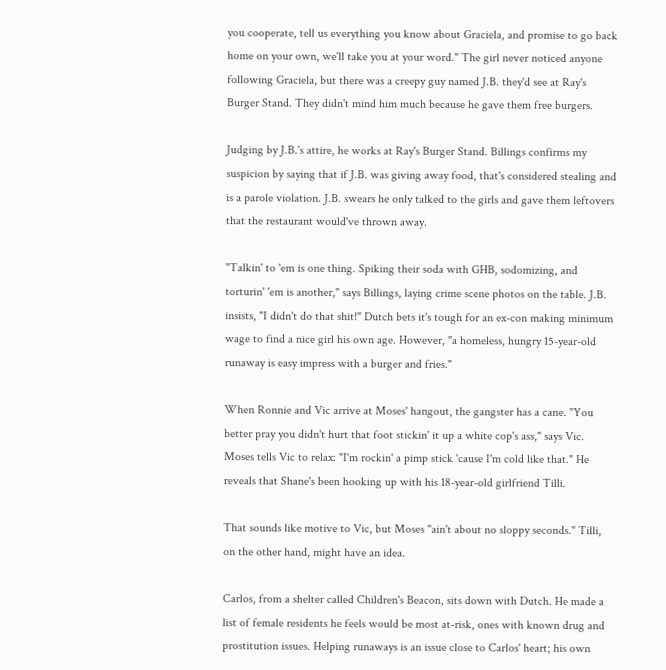you cooperate, tell us everything you know about Graciela, and promise to go back home on your own, we'll take you at your word." The girl never noticed anyone following Graciela, but there was a creepy guy named J.B. they'd see at Ray's Burger Stand. They didn't mind him much because he gave them free burgers.

Judging by J.B.'s attire, he works at Ray's Burger Stand. Billings confirms my suspicion by saying that if J.B. was giving away food, that's considered stealing and is a parole violation. J.B. swears he only talked to the girls and gave them leftovers that the restaurant would've thrown away.

"Talkin' to 'em is one thing. Spiking their soda with GHB, sodomizing, and torturin' 'em is another," says Billings, laying crime scene photos on the table. J.B. insists, "I didn't do that shit!" Dutch bets it's tough for an ex-con making minimum wage to find a nice girl his own age. However, "a homeless, hungry 15-year-old runaway is easy impress with a burger and fries."

When Ronnie and Vic arrive at Moses' hangout, the gangster has a cane. "You better pray you didn't hurt that foot stickin' it up a white cop's ass," says Vic. Moses tells Vic to relax: "I'm rockin' a pimp stick 'cause I'm cold like that." He reveals that Shane's been hooking up with his 18-year-old girlfriend Tilli.

That sounds like motive to Vic, but Moses "ain't about no sloppy seconds." Tilli, on the other hand, might have an idea.

Carlos, from a shelter called Children's Beacon, sits down with Dutch. He made a list of female residents he feels would be most at-risk, ones with known drug and prostitution issues. Helping runaways is an issue close to Carlos' heart; his own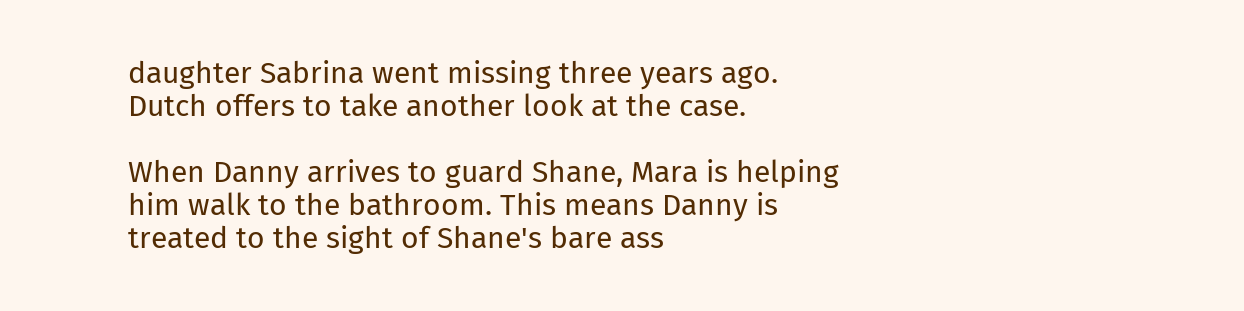daughter Sabrina went missing three years ago. Dutch offers to take another look at the case.

When Danny arrives to guard Shane, Mara is helping him walk to the bathroom. This means Danny is treated to the sight of Shane's bare ass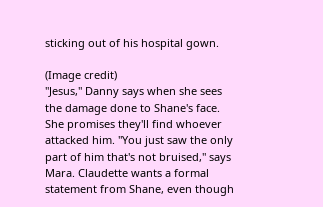sticking out of his hospital gown.

(Image credit)
"Jesus," Danny says when she sees the damage done to Shane's face. She promises they'll find whoever attacked him. "You just saw the only part of him that's not bruised," says Mara. Claudette wants a formal statement from Shane, even though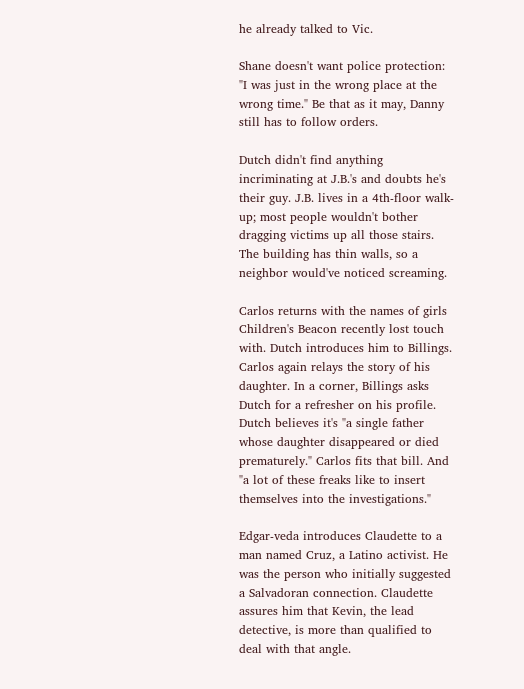he already talked to Vic.

Shane doesn't want police protection: "I was just in the wrong place at the wrong time." Be that as it may, Danny still has to follow orders.

Dutch didn't find anything incriminating at J.B.'s and doubts he's their guy. J.B. lives in a 4th-floor walk-up; most people wouldn't bother dragging victims up all those stairs. The building has thin walls, so a neighbor would've noticed screaming.

Carlos returns with the names of girls Children's Beacon recently lost touch with. Dutch introduces him to Billings. Carlos again relays the story of his daughter. In a corner, Billings asks Dutch for a refresher on his profile. Dutch believes it's "a single father whose daughter disappeared or died prematurely." Carlos fits that bill. And "a lot of these freaks like to insert themselves into the investigations."

Edgar-veda introduces Claudette to a man named Cruz, a Latino activist. He was the person who initially suggested a Salvadoran connection. Claudette assures him that Kevin, the lead detective, is more than qualified to deal with that angle.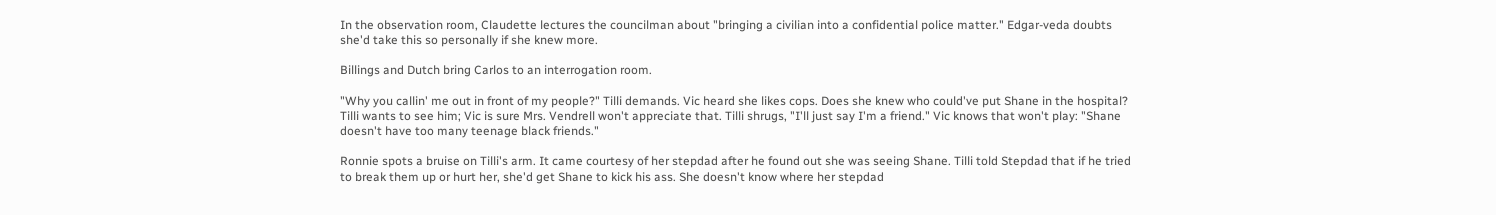In the observation room, Claudette lectures the councilman about "bringing a civilian into a confidential police matter." Edgar-veda doubts she'd take this so personally if she knew more.

Billings and Dutch bring Carlos to an interrogation room.

"Why you callin' me out in front of my people?" Tilli demands. Vic heard she likes cops. Does she knew who could've put Shane in the hospital? Tilli wants to see him; Vic is sure Mrs. Vendrell won't appreciate that. Tilli shrugs, "I'll just say I'm a friend." Vic knows that won't play: "Shane doesn't have too many teenage black friends."

Ronnie spots a bruise on Tilli's arm. It came courtesy of her stepdad after he found out she was seeing Shane. Tilli told Stepdad that if he tried to break them up or hurt her, she'd get Shane to kick his ass. She doesn't know where her stepdad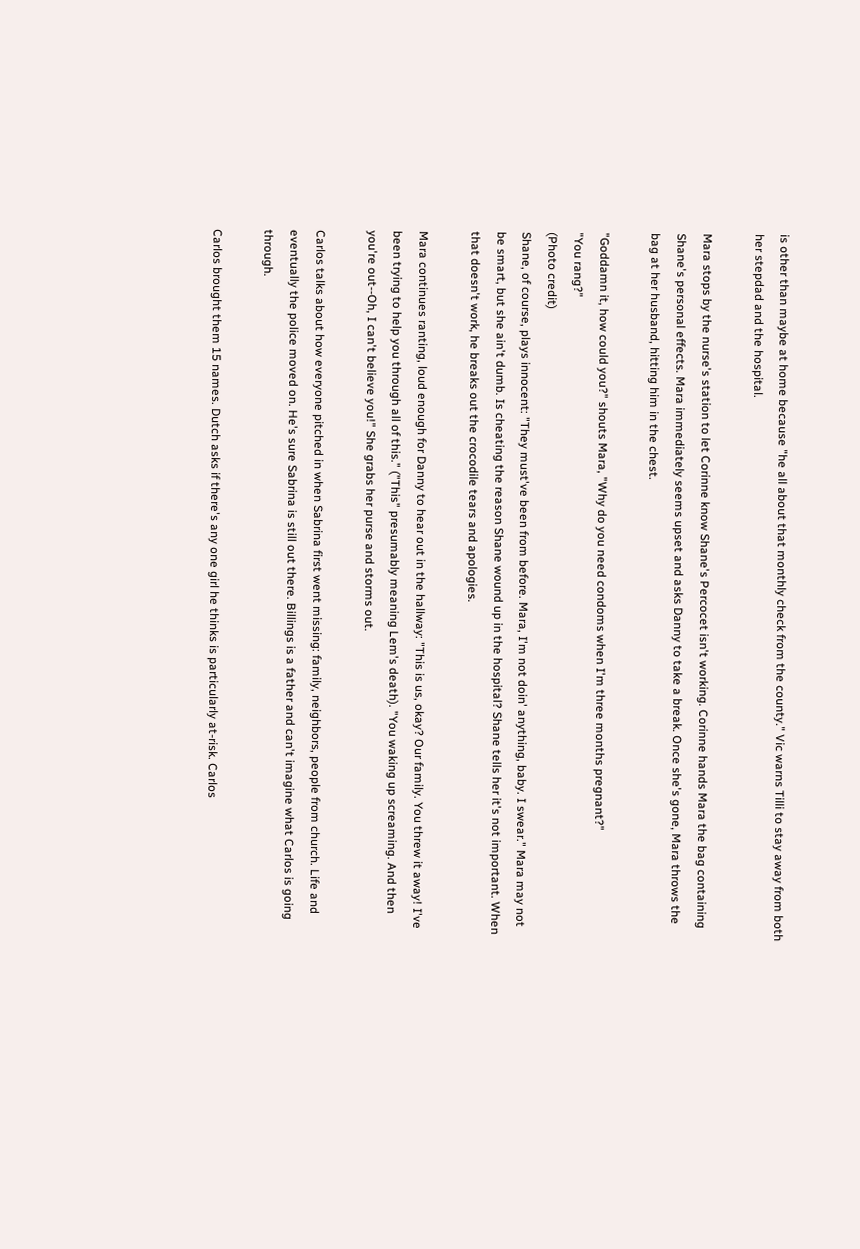is other than maybe at home because "he all about that monthly check from the county." Vic warns Tilli to stay away from both her stepdad and the hospital.

Mara stops by the nurse's station to let Corinne know Shane's Percocet isn't working. Corinne hands Mara the bag containing Shane's personal effects. Mara immediately seems upset and asks Danny to take a break. Once she's gone, Mara throws the bag at her husband, hitting him in the chest.

"Goddamn it, how could you?" shouts Mara, "Why do you need condoms when I'm three months pregnant?"
"You rang?"
(Photo credit)
Shane, of course, plays innocent: "They must've been from before. Mara, I'm not doin' anything, baby. I swear." Mara may not be smart, but she ain't dumb. Is cheating the reason Shane wound up in the hospital? Shane tells her it's not important. When that doesn't work, he breaks out the crocodile tears and apologies.

Mara continues ranting, loud enough for Danny to hear out in the hallway: "This is us, okay? Our family. You threw it away! I've been trying to help you through all of this." ("This" presumably meaning Lem's death). "You waking up screaming. And then you're out--Oh, I can't believe you!" She grabs her purse and storms out.

Carlos talks about how everyone pitched in when Sabrina first went missing: family, neighbors, people from church. Life and eventually the police moved on. He's sure Sabrina is still out there. Billings is a father and can't imagine what Carlos is going through.

Carlos brought them 15 names. Dutch asks if there's any one girl he thinks is particularly at-risk. Carlos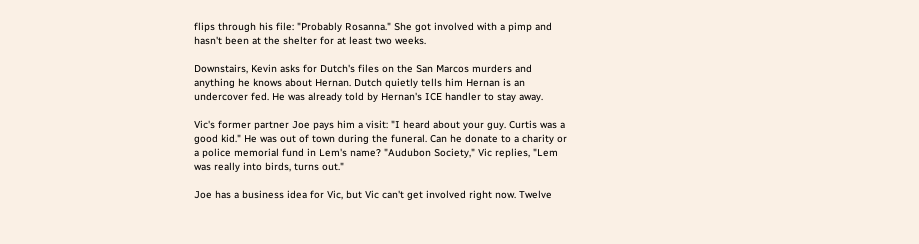flips through his file: "Probably Rosanna." She got involved with a pimp and hasn't been at the shelter for at least two weeks.

Downstairs, Kevin asks for Dutch's files on the San Marcos murders and anything he knows about Hernan. Dutch quietly tells him Hernan is an undercover fed. He was already told by Hernan's ICE handler to stay away.

Vic's former partner Joe pays him a visit: "I heard about your guy. Curtis was a good kid." He was out of town during the funeral. Can he donate to a charity or a police memorial fund in Lem's name? "Audubon Society," Vic replies, "Lem was really into birds, turns out."

Joe has a business idea for Vic, but Vic can't get involved right now. Twelve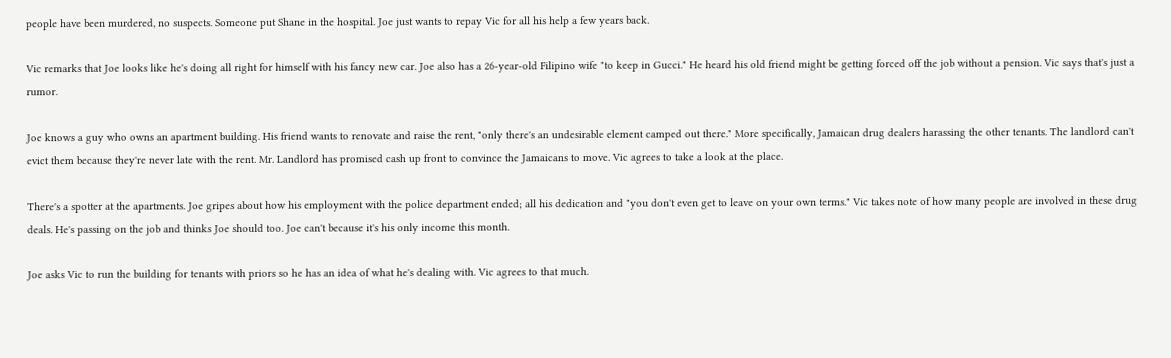people have been murdered, no suspects. Someone put Shane in the hospital. Joe just wants to repay Vic for all his help a few years back.

Vic remarks that Joe looks like he's doing all right for himself with his fancy new car. Joe also has a 26-year-old Filipino wife "to keep in Gucci." He heard his old friend might be getting forced off the job without a pension. Vic says that's just a rumor.

Joe knows a guy who owns an apartment building. His friend wants to renovate and raise the rent, "only there's an undesirable element camped out there." More specifically, Jamaican drug dealers harassing the other tenants. The landlord can't evict them because they're never late with the rent. Mr. Landlord has promised cash up front to convince the Jamaicans to move. Vic agrees to take a look at the place.

There's a spotter at the apartments. Joe gripes about how his employment with the police department ended; all his dedication and "you don't even get to leave on your own terms." Vic takes note of how many people are involved in these drug deals. He's passing on the job and thinks Joe should too. Joe can't because it's his only income this month.

Joe asks Vic to run the building for tenants with priors so he has an idea of what he's dealing with. Vic agrees to that much.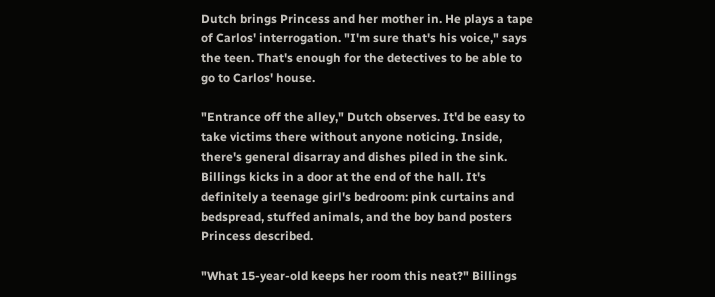Dutch brings Princess and her mother in. He plays a tape of Carlos' interrogation. "I'm sure that's his voice," says the teen. That's enough for the detectives to be able to go to Carlos' house.

"Entrance off the alley," Dutch observes. It'd be easy to take victims there without anyone noticing. Inside, there's general disarray and dishes piled in the sink. Billings kicks in a door at the end of the hall. It's definitely a teenage girl's bedroom: pink curtains and bedspread, stuffed animals, and the boy band posters Princess described.

"What 15-year-old keeps her room this neat?" Billings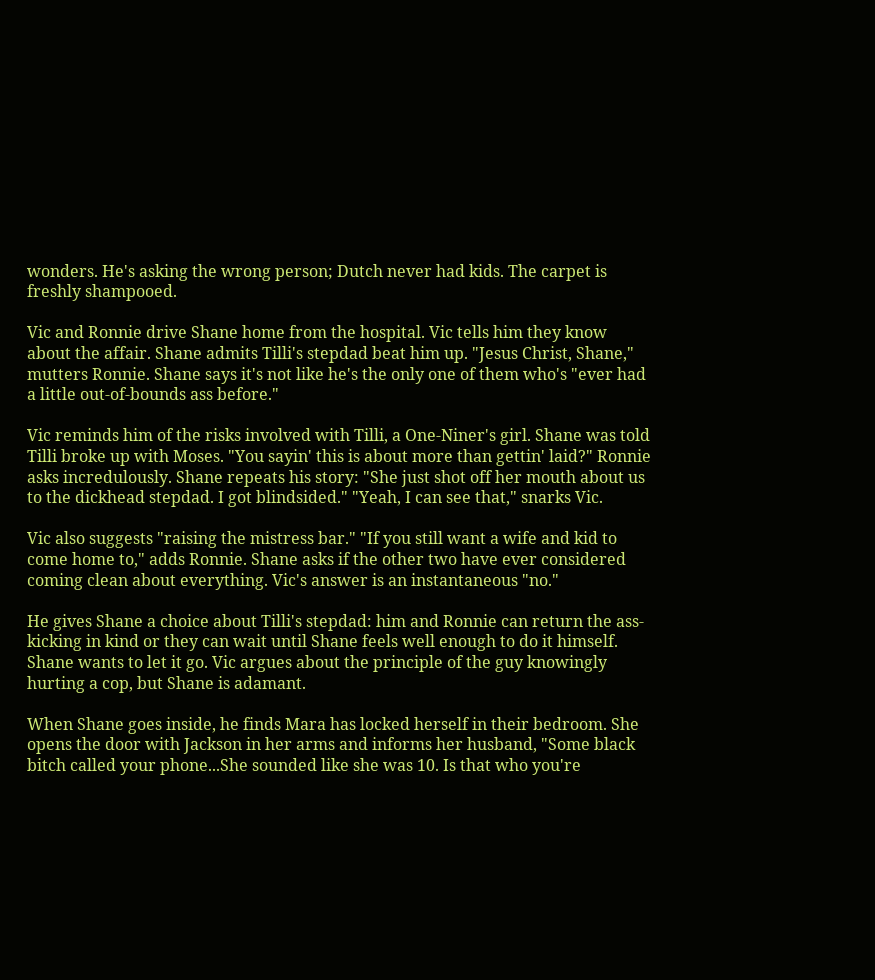wonders. He's asking the wrong person; Dutch never had kids. The carpet is freshly shampooed.

Vic and Ronnie drive Shane home from the hospital. Vic tells him they know about the affair. Shane admits Tilli's stepdad beat him up. "Jesus Christ, Shane," mutters Ronnie. Shane says it's not like he's the only one of them who's "ever had a little out-of-bounds ass before."

Vic reminds him of the risks involved with Tilli, a One-Niner's girl. Shane was told Tilli broke up with Moses. "You sayin' this is about more than gettin' laid?" Ronnie asks incredulously. Shane repeats his story: "She just shot off her mouth about us to the dickhead stepdad. I got blindsided." "Yeah, I can see that," snarks Vic.

Vic also suggests "raising the mistress bar." "If you still want a wife and kid to come home to," adds Ronnie. Shane asks if the other two have ever considered coming clean about everything. Vic's answer is an instantaneous "no."

He gives Shane a choice about Tilli's stepdad: him and Ronnie can return the ass-kicking in kind or they can wait until Shane feels well enough to do it himself. Shane wants to let it go. Vic argues about the principle of the guy knowingly hurting a cop, but Shane is adamant.

When Shane goes inside, he finds Mara has locked herself in their bedroom. She opens the door with Jackson in her arms and informs her husband, "Some black bitch called your phone...She sounded like she was 10. Is that who you're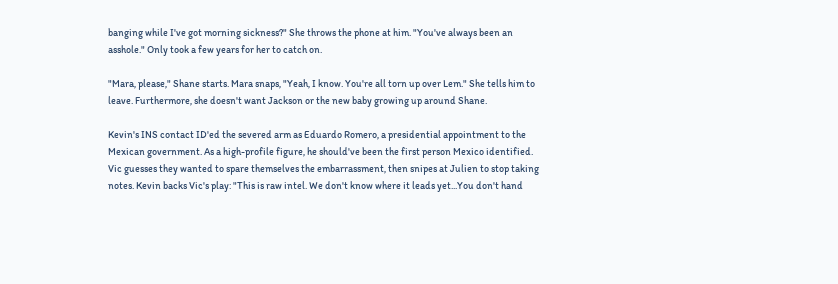banging while I've got morning sickness?" She throws the phone at him. "You've always been an asshole." Only took a few years for her to catch on.

"Mara, please," Shane starts. Mara snaps, "Yeah, I know. You're all torn up over Lem." She tells him to leave. Furthermore, she doesn't want Jackson or the new baby growing up around Shane.

Kevin's INS contact ID'ed the severed arm as Eduardo Romero, a presidential appointment to the Mexican government. As a high-profile figure, he should've been the first person Mexico identified. Vic guesses they wanted to spare themselves the embarrassment, then snipes at Julien to stop taking notes. Kevin backs Vic's play: "This is raw intel. We don't know where it leads yet...You don't hand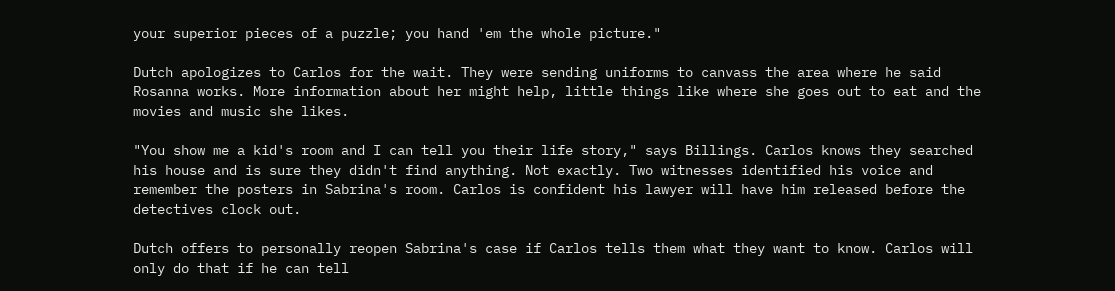your superior pieces of a puzzle; you hand 'em the whole picture."

Dutch apologizes to Carlos for the wait. They were sending uniforms to canvass the area where he said Rosanna works. More information about her might help, little things like where she goes out to eat and the movies and music she likes.

"You show me a kid's room and I can tell you their life story," says Billings. Carlos knows they searched his house and is sure they didn't find anything. Not exactly. Two witnesses identified his voice and remember the posters in Sabrina's room. Carlos is confident his lawyer will have him released before the detectives clock out.

Dutch offers to personally reopen Sabrina's case if Carlos tells them what they want to know. Carlos will only do that if he can tell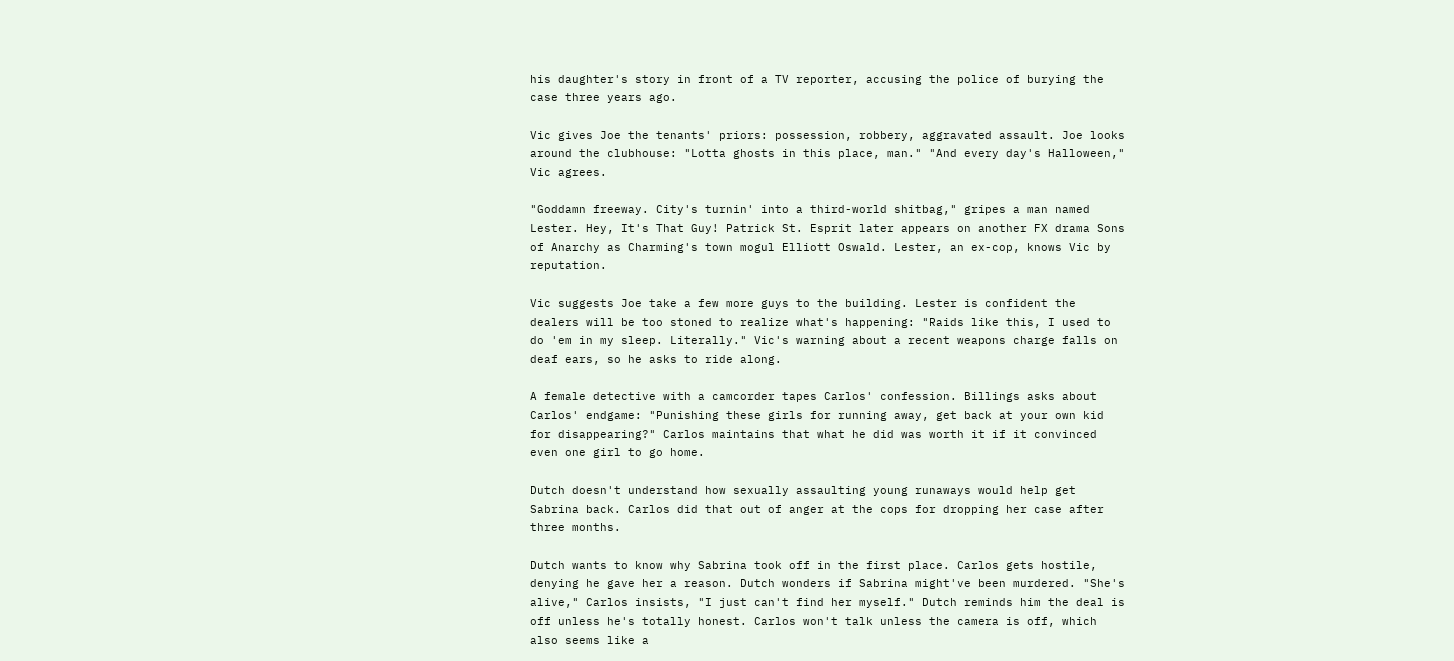his daughter's story in front of a TV reporter, accusing the police of burying the case three years ago.

Vic gives Joe the tenants' priors: possession, robbery, aggravated assault. Joe looks around the clubhouse: "Lotta ghosts in this place, man." "And every day's Halloween," Vic agrees.

"Goddamn freeway. City's turnin' into a third-world shitbag," gripes a man named Lester. Hey, It's That Guy! Patrick St. Esprit later appears on another FX drama Sons of Anarchy as Charming's town mogul Elliott Oswald. Lester, an ex-cop, knows Vic by reputation.

Vic suggests Joe take a few more guys to the building. Lester is confident the dealers will be too stoned to realize what's happening: "Raids like this, I used to do 'em in my sleep. Literally." Vic's warning about a recent weapons charge falls on deaf ears, so he asks to ride along.

A female detective with a camcorder tapes Carlos' confession. Billings asks about Carlos' endgame: "Punishing these girls for running away, get back at your own kid for disappearing?" Carlos maintains that what he did was worth it if it convinced even one girl to go home.

Dutch doesn't understand how sexually assaulting young runaways would help get Sabrina back. Carlos did that out of anger at the cops for dropping her case after three months.

Dutch wants to know why Sabrina took off in the first place. Carlos gets hostile, denying he gave her a reason. Dutch wonders if Sabrina might've been murdered. "She's alive," Carlos insists, "I just can't find her myself." Dutch reminds him the deal is off unless he's totally honest. Carlos won't talk unless the camera is off, which also seems like a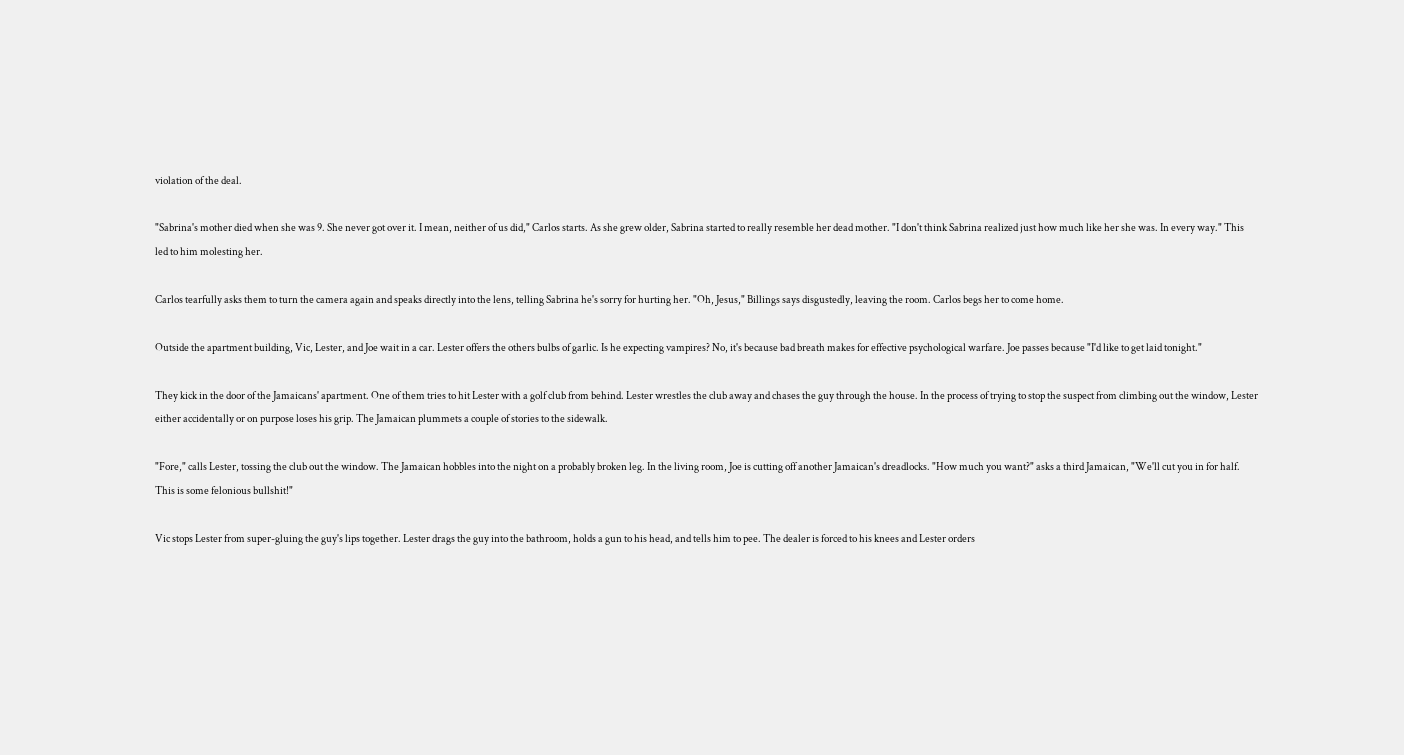violation of the deal.

"Sabrina's mother died when she was 9. She never got over it. I mean, neither of us did," Carlos starts. As she grew older, Sabrina started to really resemble her dead mother. "I don't think Sabrina realized just how much like her she was. In every way." This led to him molesting her.

Carlos tearfully asks them to turn the camera again and speaks directly into the lens, telling Sabrina he's sorry for hurting her. "Oh, Jesus," Billings says disgustedly, leaving the room. Carlos begs her to come home.

Outside the apartment building, Vic, Lester, and Joe wait in a car. Lester offers the others bulbs of garlic. Is he expecting vampires? No, it's because bad breath makes for effective psychological warfare. Joe passes because "I'd like to get laid tonight."

They kick in the door of the Jamaicans' apartment. One of them tries to hit Lester with a golf club from behind. Lester wrestles the club away and chases the guy through the house. In the process of trying to stop the suspect from climbing out the window, Lester either accidentally or on purpose loses his grip. The Jamaican plummets a couple of stories to the sidewalk.

"Fore," calls Lester, tossing the club out the window. The Jamaican hobbles into the night on a probably broken leg. In the living room, Joe is cutting off another Jamaican's dreadlocks. "How much you want?" asks a third Jamaican, "We'll cut you in for half. This is some felonious bullshit!"

Vic stops Lester from super-gluing the guy's lips together. Lester drags the guy into the bathroom, holds a gun to his head, and tells him to pee. The dealer is forced to his knees and Lester orders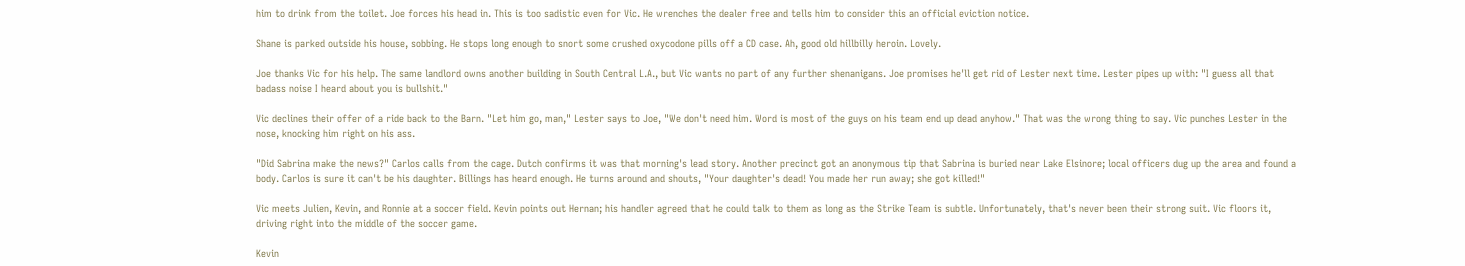him to drink from the toilet. Joe forces his head in. This is too sadistic even for Vic. He wrenches the dealer free and tells him to consider this an official eviction notice.

Shane is parked outside his house, sobbing. He stops long enough to snort some crushed oxycodone pills off a CD case. Ah, good old hillbilly heroin. Lovely.

Joe thanks Vic for his help. The same landlord owns another building in South Central L.A., but Vic wants no part of any further shenanigans. Joe promises he'll get rid of Lester next time. Lester pipes up with: "I guess all that badass noise I heard about you is bullshit."

Vic declines their offer of a ride back to the Barn. "Let him go, man," Lester says to Joe, "We don't need him. Word is most of the guys on his team end up dead anyhow." That was the wrong thing to say. Vic punches Lester in the nose, knocking him right on his ass.

"Did Sabrina make the news?" Carlos calls from the cage. Dutch confirms it was that morning's lead story. Another precinct got an anonymous tip that Sabrina is buried near Lake Elsinore; local officers dug up the area and found a body. Carlos is sure it can't be his daughter. Billings has heard enough. He turns around and shouts, "Your daughter's dead! You made her run away; she got killed!"

Vic meets Julien, Kevin, and Ronnie at a soccer field. Kevin points out Hernan; his handler agreed that he could talk to them as long as the Strike Team is subtle. Unfortunately, that's never been their strong suit. Vic floors it, driving right into the middle of the soccer game.

Kevin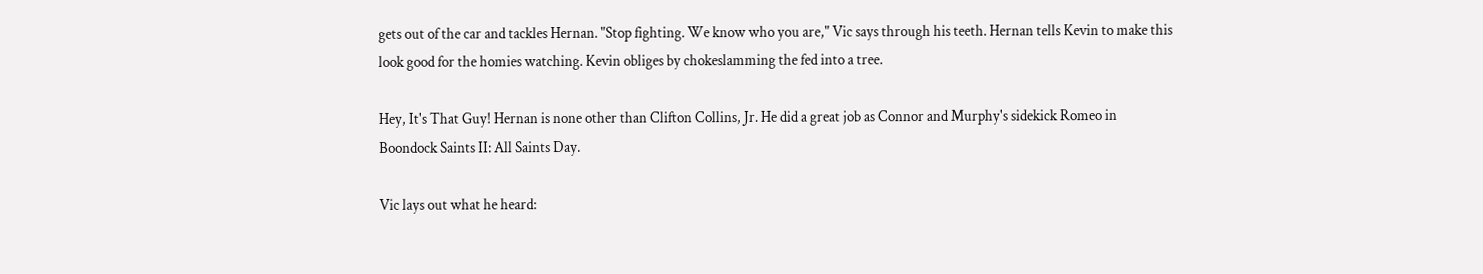gets out of the car and tackles Hernan. "Stop fighting. We know who you are," Vic says through his teeth. Hernan tells Kevin to make this look good for the homies watching. Kevin obliges by chokeslamming the fed into a tree.

Hey, It's That Guy! Hernan is none other than Clifton Collins, Jr. He did a great job as Connor and Murphy's sidekick Romeo in Boondock Saints II: All Saints Day.

Vic lays out what he heard: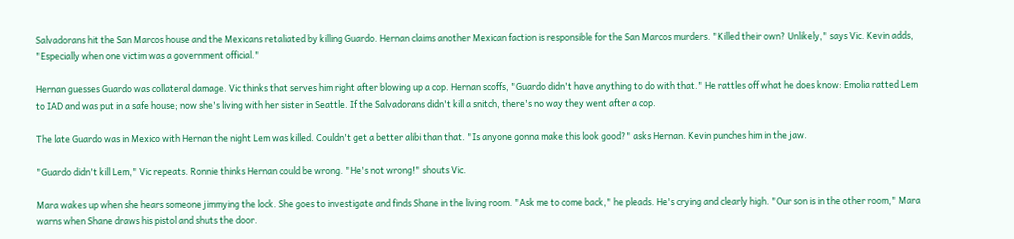Salvadorans hit the San Marcos house and the Mexicans retaliated by killing Guardo. Hernan claims another Mexican faction is responsible for the San Marcos murders. "Killed their own? Unlikely," says Vic. Kevin adds, "Especially when one victim was a government official."

Hernan guesses Guardo was collateral damage. Vic thinks that serves him right after blowing up a cop. Hernan scoffs, "Guardo didn't have anything to do with that." He rattles off what he does know: Emolia ratted Lem to IAD and was put in a safe house; now she's living with her sister in Seattle. If the Salvadorans didn't kill a snitch, there's no way they went after a cop.

The late Guardo was in Mexico with Hernan the night Lem was killed. Couldn't get a better alibi than that. "Is anyone gonna make this look good?" asks Hernan. Kevin punches him in the jaw.

"Guardo didn't kill Lem," Vic repeats. Ronnie thinks Hernan could be wrong. "He's not wrong!" shouts Vic.

Mara wakes up when she hears someone jimmying the lock. She goes to investigate and finds Shane in the living room. "Ask me to come back," he pleads. He's crying and clearly high. "Our son is in the other room," Mara warns when Shane draws his pistol and shuts the door.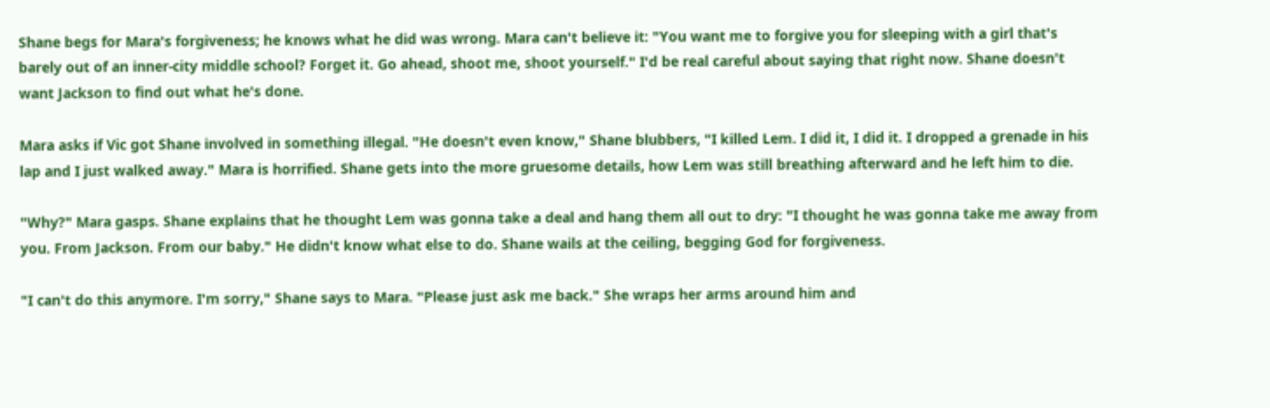Shane begs for Mara's forgiveness; he knows what he did was wrong. Mara can't believe it: "You want me to forgive you for sleeping with a girl that's barely out of an inner-city middle school? Forget it. Go ahead, shoot me, shoot yourself." I'd be real careful about saying that right now. Shane doesn't want Jackson to find out what he's done.

Mara asks if Vic got Shane involved in something illegal. "He doesn't even know," Shane blubbers, "I killed Lem. I did it, I did it. I dropped a grenade in his lap and I just walked away." Mara is horrified. Shane gets into the more gruesome details, how Lem was still breathing afterward and he left him to die.

"Why?" Mara gasps. Shane explains that he thought Lem was gonna take a deal and hang them all out to dry: "I thought he was gonna take me away from you. From Jackson. From our baby." He didn't know what else to do. Shane wails at the ceiling, begging God for forgiveness.

"I can't do this anymore. I'm sorry," Shane says to Mara. "Please just ask me back." She wraps her arms around him and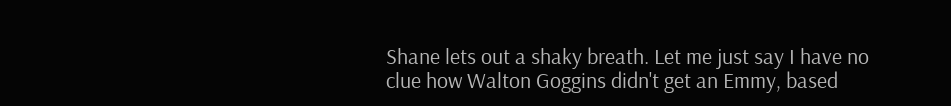Shane lets out a shaky breath. Let me just say I have no clue how Walton Goggins didn't get an Emmy, based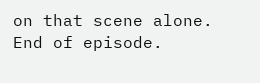on that scene alone. End of episode.